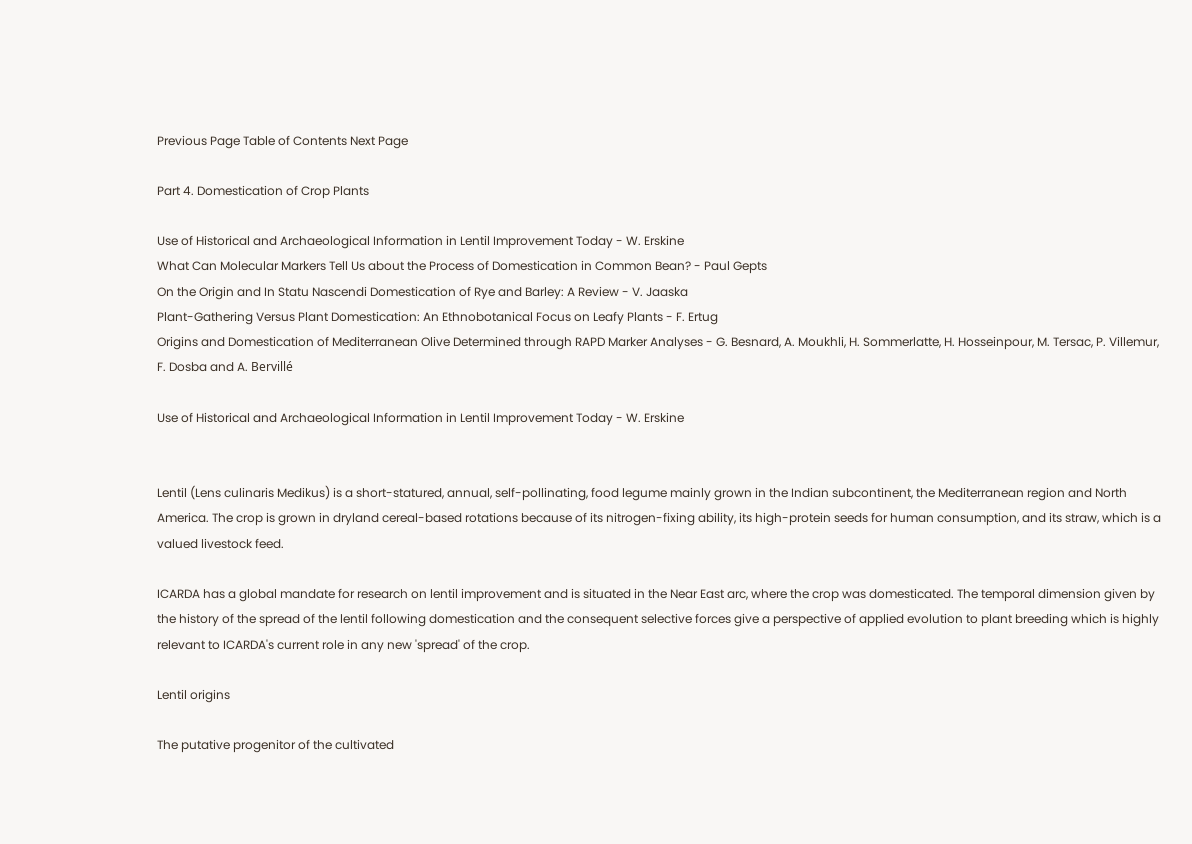Previous Page Table of Contents Next Page

Part 4. Domestication of Crop Plants

Use of Historical and Archaeological Information in Lentil Improvement Today - W. Erskine
What Can Molecular Markers Tell Us about the Process of Domestication in Common Bean? - Paul Gepts
On the Origin and In Statu Nascendi Domestication of Rye and Barley: A Review - V. Jaaska
Plant-Gathering Versus Plant Domestication: An Ethnobotanical Focus on Leafy Plants - F. Ertug
Origins and Domestication of Mediterranean Olive Determined through RAPD Marker Analyses - G. Besnard, A. Moukhli, H. Sommerlatte, H. Hosseinpour, M. Tersac, P. Villemur, F. Dosba and A. Bervillé

Use of Historical and Archaeological Information in Lentil Improvement Today - W. Erskine


Lentil (Lens culinaris Medikus) is a short-statured, annual, self-pollinating, food legume mainly grown in the Indian subcontinent, the Mediterranean region and North America. The crop is grown in dryland cereal-based rotations because of its nitrogen-fixing ability, its high-protein seeds for human consumption, and its straw, which is a valued livestock feed.

ICARDA has a global mandate for research on lentil improvement and is situated in the Near East arc, where the crop was domesticated. The temporal dimension given by the history of the spread of the lentil following domestication and the consequent selective forces give a perspective of applied evolution to plant breeding which is highly relevant to ICARDA's current role in any new 'spread' of the crop.

Lentil origins

The putative progenitor of the cultivated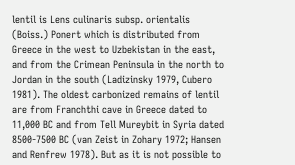lentil is Lens culinaris subsp. orientalis (Boiss.) Ponert which is distributed from Greece in the west to Uzbekistan in the east, and from the Crimean Peninsula in the north to Jordan in the south (Ladizinsky 1979, Cubero 1981). The oldest carbonized remains of lentil are from Franchthi cave in Greece dated to 11,000 BC and from Tell Mureybit in Syria dated 8500-7500 BC (van Zeist in Zohary 1972; Hansen and Renfrew 1978). But as it is not possible to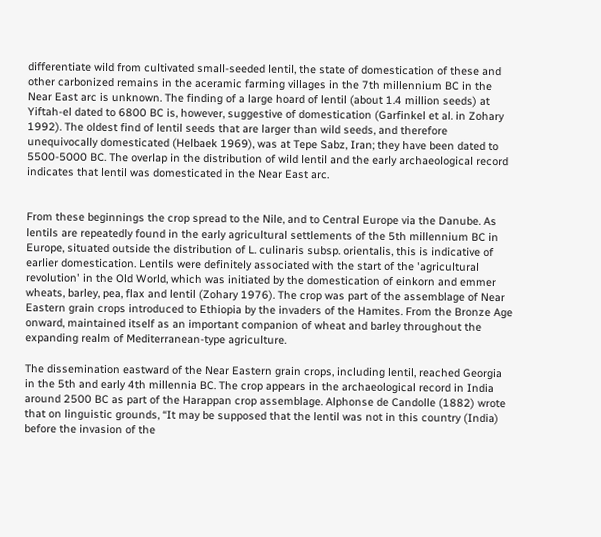differentiate wild from cultivated small-seeded lentil, the state of domestication of these and other carbonized remains in the aceramic farming villages in the 7th millennium BC in the Near East arc is unknown. The finding of a large hoard of lentil (about 1.4 million seeds) at Yiftah-el dated to 6800 BC is, however, suggestive of domestication (Garfinkel et al. in Zohary 1992). The oldest find of lentil seeds that are larger than wild seeds, and therefore unequivocally domesticated (Helbaek 1969), was at Tepe Sabz, Iran; they have been dated to 5500-5000 BC. The overlap in the distribution of wild lentil and the early archaeological record indicates that lentil was domesticated in the Near East arc.


From these beginnings the crop spread to the Nile, and to Central Europe via the Danube. As lentils are repeatedly found in the early agricultural settlements of the 5th millennium BC in Europe, situated outside the distribution of L. culinaris subsp. orientalis, this is indicative of earlier domestication. Lentils were definitely associated with the start of the 'agricultural revolution' in the Old World, which was initiated by the domestication of einkorn and emmer wheats, barley, pea, flax and lentil (Zohary 1976). The crop was part of the assemblage of Near Eastern grain crops introduced to Ethiopia by the invaders of the Hamites. From the Bronze Age onward, maintained itself as an important companion of wheat and barley throughout the expanding realm of Mediterranean-type agriculture.

The dissemination eastward of the Near Eastern grain crops, including lentil, reached Georgia in the 5th and early 4th millennia BC. The crop appears in the archaeological record in India around 2500 BC as part of the Harappan crop assemblage. Alphonse de Candolle (1882) wrote that on linguistic grounds, “It may be supposed that the lentil was not in this country (India) before the invasion of the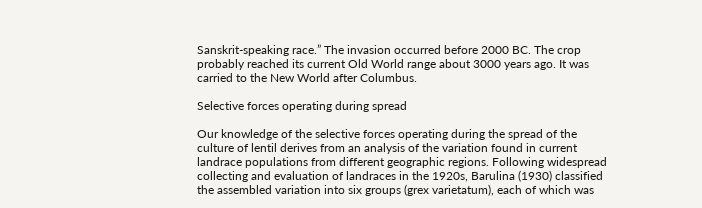Sanskrit-speaking race.” The invasion occurred before 2000 BC. The crop probably reached its current Old World range about 3000 years ago. It was carried to the New World after Columbus.

Selective forces operating during spread

Our knowledge of the selective forces operating during the spread of the culture of lentil derives from an analysis of the variation found in current landrace populations from different geographic regions. Following widespread collecting and evaluation of landraces in the 1920s, Barulina (1930) classified the assembled variation into six groups (grex varietatum), each of which was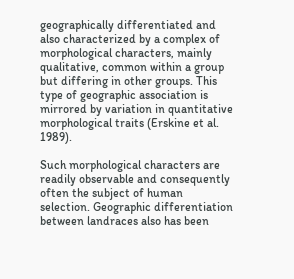geographically differentiated and also characterized by a complex of morphological characters, mainly qualitative, common within a group but differing in other groups. This type of geographic association is mirrored by variation in quantitative morphological traits (Erskine et al. 1989).

Such morphological characters are readily observable and consequently often the subject of human selection. Geographic differentiation between landraces also has been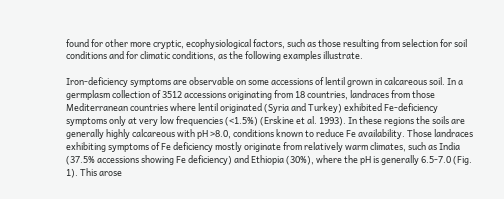found for other more cryptic, ecophysiological factors, such as those resulting from selection for soil conditions and for climatic conditions, as the following examples illustrate.

Iron-deficiency symptoms are observable on some accessions of lentil grown in calcareous soil. In a germplasm collection of 3512 accessions originating from 18 countries, landraces from those Mediterranean countries where lentil originated (Syria and Turkey) exhibited Fe-deficiency symptoms only at very low frequencies (<1.5%) (Erskine et al. 1993). In these regions the soils are generally highly calcareous with pH >8.0, conditions known to reduce Fe availability. Those landraces exhibiting symptoms of Fe deficiency mostly originate from relatively warm climates, such as India (37.5% accessions showing Fe deficiency) and Ethiopia (30%), where the pH is generally 6.5-7.0 (Fig. 1). This arose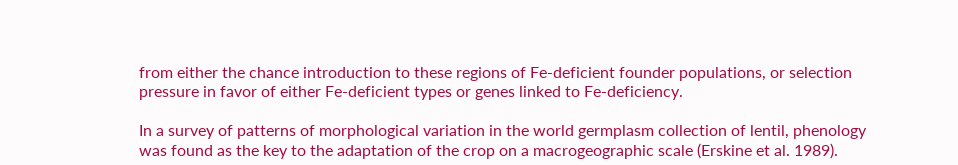from either the chance introduction to these regions of Fe-deficient founder populations, or selection pressure in favor of either Fe-deficient types or genes linked to Fe-deficiency.

In a survey of patterns of morphological variation in the world germplasm collection of lentil, phenology was found as the key to the adaptation of the crop on a macrogeographic scale (Erskine et al. 1989).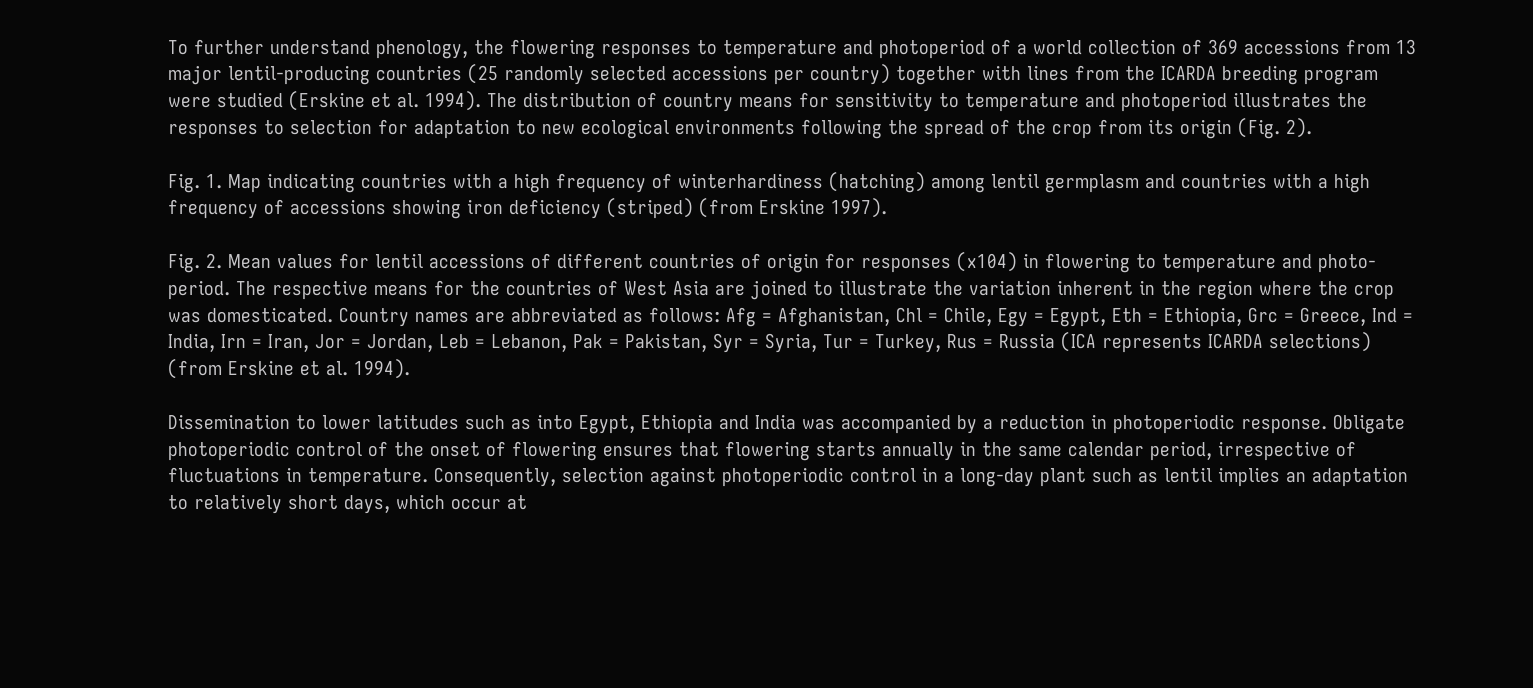To further understand phenology, the flowering responses to temperature and photoperiod of a world collection of 369 accessions from 13 major lentil-producing countries (25 randomly selected accessions per country) together with lines from the ICARDA breeding program were studied (Erskine et al. 1994). The distribution of country means for sensitivity to temperature and photoperiod illustrates the responses to selection for adaptation to new ecological environments following the spread of the crop from its origin (Fig. 2).

Fig. 1. Map indicating countries with a high frequency of winterhardiness (hatching) among lentil germplasm and countries with a high frequency of accessions showing iron deficiency (striped) (from Erskine 1997).

Fig. 2. Mean values for lentil accessions of different countries of origin for responses (x104) in flowering to temperature and photo-period. The respective means for the countries of West Asia are joined to illustrate the variation inherent in the region where the crop was domesticated. Country names are abbreviated as follows: Afg = Afghanistan, Chl = Chile, Egy = Egypt, Eth = Ethiopia, Grc = Greece, Ind = India, Irn = Iran, Jor = Jordan, Leb = Lebanon, Pak = Pakistan, Syr = Syria, Tur = Turkey, Rus = Russia (ICA represents ICARDA selections) (from Erskine et al. 1994).

Dissemination to lower latitudes such as into Egypt, Ethiopia and India was accompanied by a reduction in photoperiodic response. Obligate photoperiodic control of the onset of flowering ensures that flowering starts annually in the same calendar period, irrespective of fluctuations in temperature. Consequently, selection against photoperiodic control in a long-day plant such as lentil implies an adaptation to relatively short days, which occur at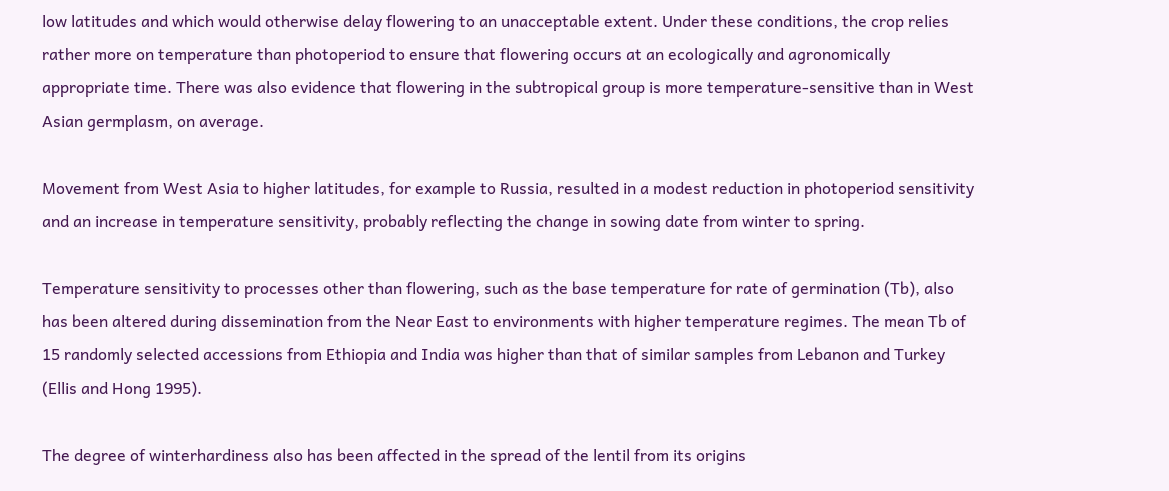low latitudes and which would otherwise delay flowering to an unacceptable extent. Under these conditions, the crop relies rather more on temperature than photoperiod to ensure that flowering occurs at an ecologically and agronomically appropriate time. There was also evidence that flowering in the subtropical group is more temperature-sensitive than in West Asian germplasm, on average.

Movement from West Asia to higher latitudes, for example to Russia, resulted in a modest reduction in photoperiod sensitivity and an increase in temperature sensitivity, probably reflecting the change in sowing date from winter to spring.

Temperature sensitivity to processes other than flowering, such as the base temperature for rate of germination (Tb), also has been altered during dissemination from the Near East to environments with higher temperature regimes. The mean Tb of 15 randomly selected accessions from Ethiopia and India was higher than that of similar samples from Lebanon and Turkey (Ellis and Hong 1995).

The degree of winterhardiness also has been affected in the spread of the lentil from its origins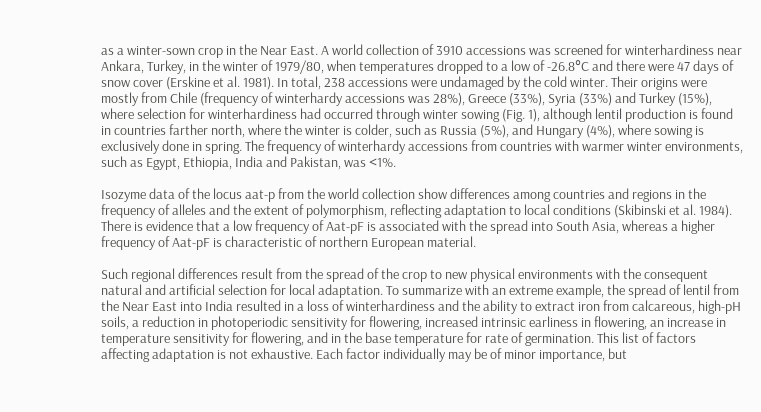as a winter-sown crop in the Near East. A world collection of 3910 accessions was screened for winterhardiness near Ankara, Turkey, in the winter of 1979/80, when temperatures dropped to a low of -26.8°C and there were 47 days of snow cover (Erskine et al. 1981). In total, 238 accessions were undamaged by the cold winter. Their origins were mostly from Chile (frequency of winterhardy accessions was 28%), Greece (33%), Syria (33%) and Turkey (15%), where selection for winterhardiness had occurred through winter sowing (Fig. 1), although lentil production is found in countries farther north, where the winter is colder, such as Russia (5%), and Hungary (4%), where sowing is exclusively done in spring. The frequency of winterhardy accessions from countries with warmer winter environments, such as Egypt, Ethiopia, India and Pakistan, was <1%.

Isozyme data of the locus aat-p from the world collection show differences among countries and regions in the frequency of alleles and the extent of polymorphism, reflecting adaptation to local conditions (Skibinski et al. 1984). There is evidence that a low frequency of Aat-pF is associated with the spread into South Asia, whereas a higher frequency of Aat-pF is characteristic of northern European material.

Such regional differences result from the spread of the crop to new physical environments with the consequent natural and artificial selection for local adaptation. To summarize with an extreme example, the spread of lentil from the Near East into India resulted in a loss of winterhardiness and the ability to extract iron from calcareous, high-pH soils, a reduction in photoperiodic sensitivity for flowering, increased intrinsic earliness in flowering, an increase in temperature sensitivity for flowering, and in the base temperature for rate of germination. This list of factors affecting adaptation is not exhaustive. Each factor individually may be of minor importance, but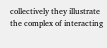collectively they illustrate the complex of interacting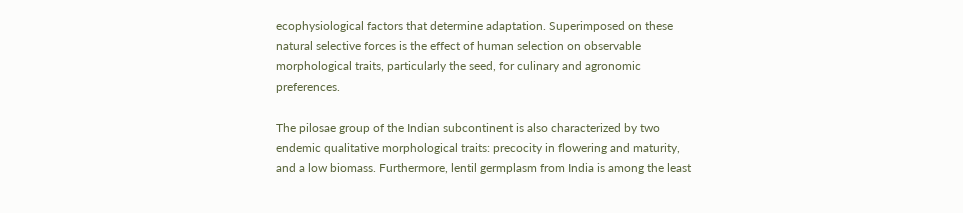ecophysiological factors that determine adaptation. Superimposed on these natural selective forces is the effect of human selection on observable morphological traits, particularly the seed, for culinary and agronomic preferences.

The pilosae group of the Indian subcontinent is also characterized by two endemic qualitative morphological traits: precocity in flowering and maturity, and a low biomass. Furthermore, lentil germplasm from India is among the least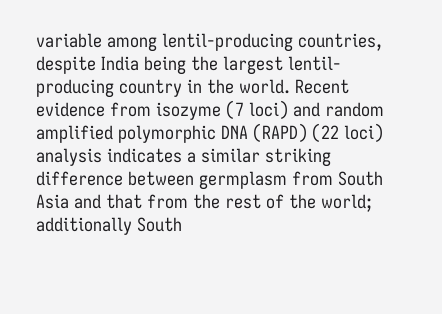variable among lentil-producing countries, despite India being the largest lentil-producing country in the world. Recent evidence from isozyme (7 loci) and random amplified polymorphic DNA (RAPD) (22 loci) analysis indicates a similar striking difference between germplasm from South Asia and that from the rest of the world; additionally South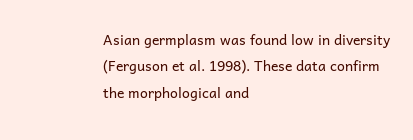Asian germplasm was found low in diversity (Ferguson et al. 1998). These data confirm the morphological and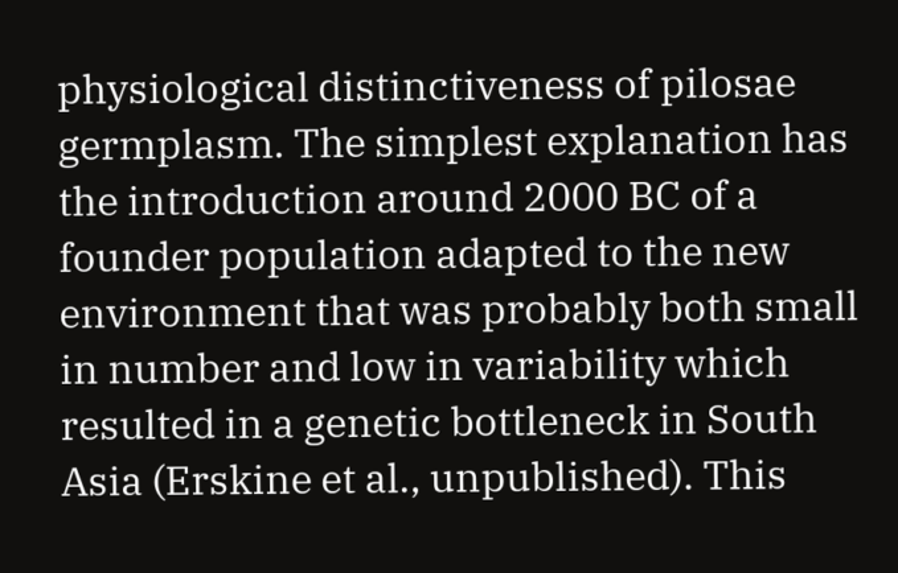physiological distinctiveness of pilosae germplasm. The simplest explanation has the introduction around 2000 BC of a founder population adapted to the new environment that was probably both small in number and low in variability which resulted in a genetic bottleneck in South Asia (Erskine et al., unpublished). This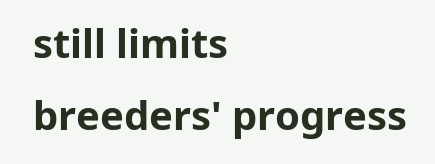still limits breeders' progress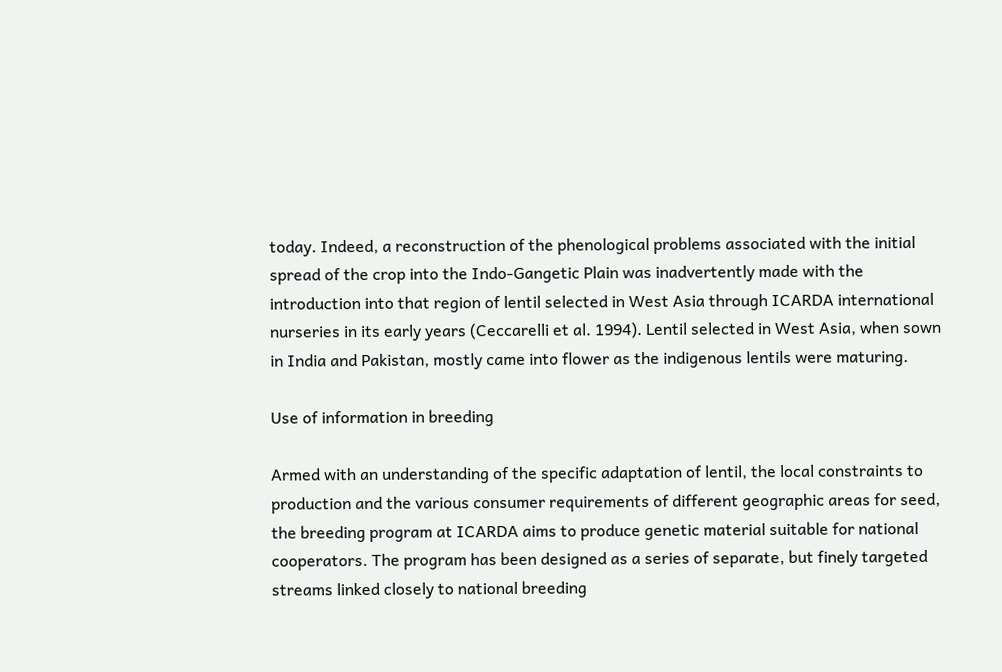today. Indeed, a reconstruction of the phenological problems associated with the initial spread of the crop into the Indo-Gangetic Plain was inadvertently made with the introduction into that region of lentil selected in West Asia through ICARDA international nurseries in its early years (Ceccarelli et al. 1994). Lentil selected in West Asia, when sown in India and Pakistan, mostly came into flower as the indigenous lentils were maturing.

Use of information in breeding

Armed with an understanding of the specific adaptation of lentil, the local constraints to production and the various consumer requirements of different geographic areas for seed, the breeding program at ICARDA aims to produce genetic material suitable for national cooperators. The program has been designed as a series of separate, but finely targeted streams linked closely to national breeding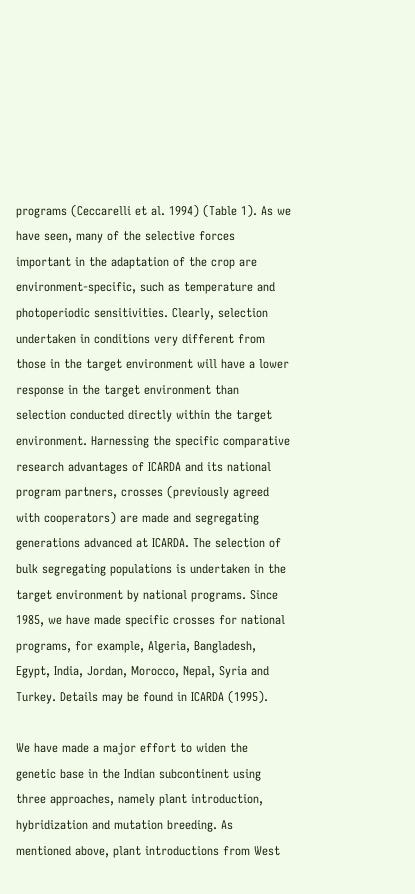programs (Ceccarelli et al. 1994) (Table 1). As we have seen, many of the selective forces important in the adaptation of the crop are environment-specific, such as temperature and photoperiodic sensitivities. Clearly, selection undertaken in conditions very different from those in the target environment will have a lower response in the target environment than selection conducted directly within the target environment. Harnessing the specific comparative research advantages of ICARDA and its national program partners, crosses (previously agreed with cooperators) are made and segregating generations advanced at ICARDA. The selection of bulk segregating populations is undertaken in the target environment by national programs. Since 1985, we have made specific crosses for national programs, for example, Algeria, Bangladesh, Egypt, India, Jordan, Morocco, Nepal, Syria and Turkey. Details may be found in ICARDA (1995).

We have made a major effort to widen the genetic base in the Indian subcontinent using three approaches, namely plant introduction, hybridization and mutation breeding. As mentioned above, plant introductions from West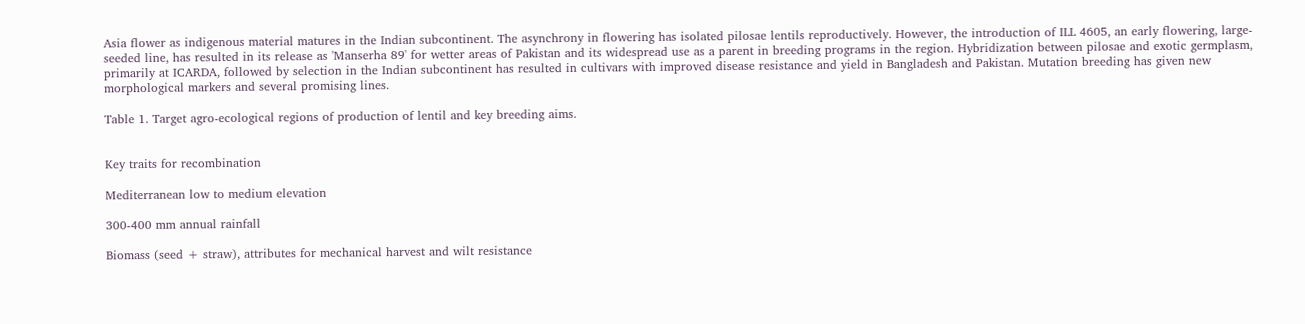Asia flower as indigenous material matures in the Indian subcontinent. The asynchrony in flowering has isolated pilosae lentils reproductively. However, the introduction of ILL 4605, an early flowering, large-seeded line, has resulted in its release as 'Manserha 89' for wetter areas of Pakistan and its widespread use as a parent in breeding programs in the region. Hybridization between pilosae and exotic germplasm, primarily at ICARDA, followed by selection in the Indian subcontinent has resulted in cultivars with improved disease resistance and yield in Bangladesh and Pakistan. Mutation breeding has given new morphological markers and several promising lines.

Table 1. Target agro-ecological regions of production of lentil and key breeding aims.


Key traits for recombination

Mediterranean low to medium elevation

300-400 mm annual rainfall

Biomass (seed + straw), attributes for mechanical harvest and wilt resistance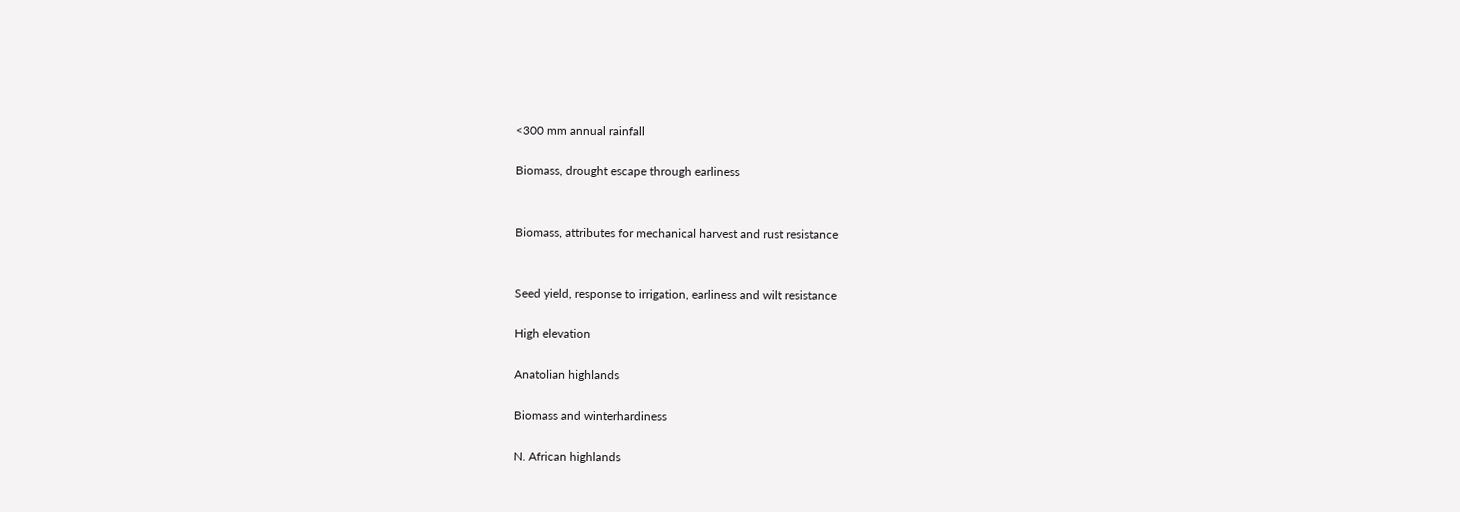<300 mm annual rainfall

Biomass, drought escape through earliness


Biomass, attributes for mechanical harvest and rust resistance


Seed yield, response to irrigation, earliness and wilt resistance

High elevation

Anatolian highlands

Biomass and winterhardiness

N. African highlands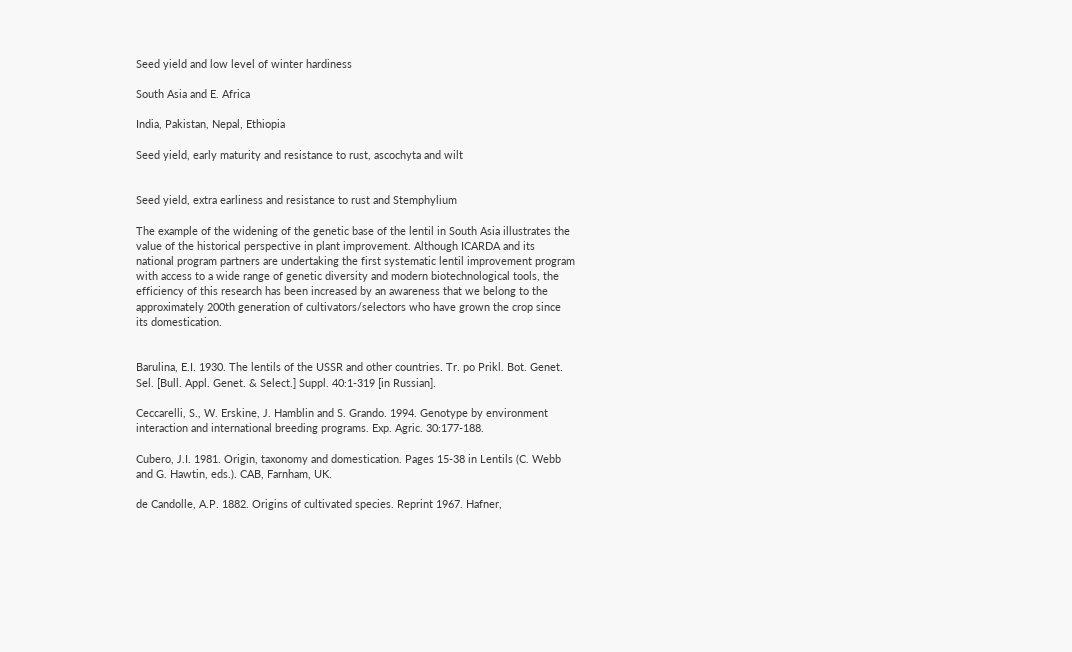Seed yield and low level of winter hardiness

South Asia and E. Africa

India, Pakistan, Nepal, Ethiopia

Seed yield, early maturity and resistance to rust, ascochyta and wilt


Seed yield, extra earliness and resistance to rust and Stemphylium

The example of the widening of the genetic base of the lentil in South Asia illustrates the value of the historical perspective in plant improvement. Although ICARDA and its national program partners are undertaking the first systematic lentil improvement program with access to a wide range of genetic diversity and modern biotechnological tools, the efficiency of this research has been increased by an awareness that we belong to the approximately 200th generation of cultivators/selectors who have grown the crop since its domestication.


Barulina, E.I. 1930. The lentils of the USSR and other countries. Tr. po Prikl. Bot. Genet. Sel. [Bull. Appl. Genet. & Select.] Suppl. 40:1-319 [in Russian].

Ceccarelli, S., W. Erskine, J. Hamblin and S. Grando. 1994. Genotype by environment interaction and international breeding programs. Exp. Agric. 30:177-188.

Cubero, J.I. 1981. Origin, taxonomy and domestication. Pages 15-38 in Lentils (C. Webb and G. Hawtin, eds.). CAB, Farnham, UK.

de Candolle, A.P. 1882. Origins of cultivated species. Reprint 1967. Hafner,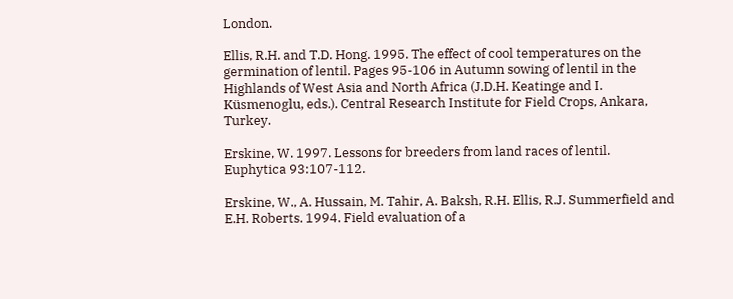London.

Ellis, R.H. and T.D. Hong. 1995. The effect of cool temperatures on the germination of lentil. Pages 95-106 in Autumn sowing of lentil in the Highlands of West Asia and North Africa (J.D.H. Keatinge and I. Küsmenoglu, eds.). Central Research Institute for Field Crops, Ankara, Turkey.

Erskine, W. 1997. Lessons for breeders from land races of lentil. Euphytica 93:107-112.

Erskine, W., A. Hussain, M. Tahir, A. Baksh, R.H. Ellis, R.J. Summerfield and E.H. Roberts. 1994. Field evaluation of a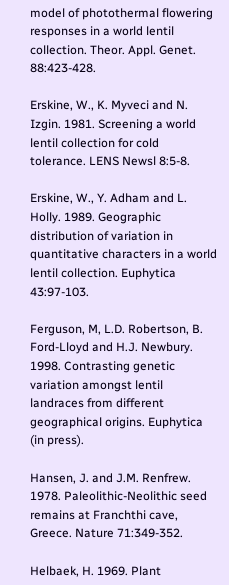model of photothermal flowering responses in a world lentil collection. Theor. Appl. Genet. 88:423-428.

Erskine, W., K. Myveci and N. Izgin. 1981. Screening a world lentil collection for cold tolerance. LENS Newsl 8:5-8.

Erskine, W., Y. Adham and L. Holly. 1989. Geographic distribution of variation in quantitative characters in a world lentil collection. Euphytica 43:97-103.

Ferguson, M, L.D. Robertson, B. Ford-Lloyd and H.J. Newbury. 1998. Contrasting genetic variation amongst lentil landraces from different geographical origins. Euphytica (in press).

Hansen, J. and J.M. Renfrew. 1978. Paleolithic-Neolithic seed remains at Franchthi cave, Greece. Nature 71:349-352.

Helbaek, H. 1969. Plant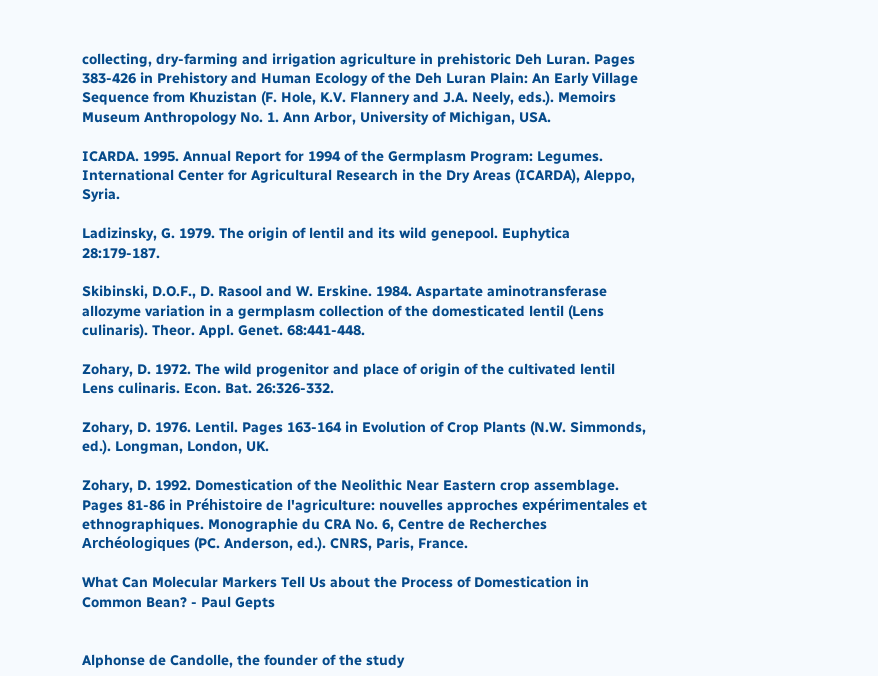collecting, dry-farming and irrigation agriculture in prehistoric Deh Luran. Pages 383-426 in Prehistory and Human Ecology of the Deh Luran Plain: An Early Village Sequence from Khuzistan (F. Hole, K.V. Flannery and J.A. Neely, eds.). Memoirs Museum Anthropology No. 1. Ann Arbor, University of Michigan, USA.

ICARDA. 1995. Annual Report for 1994 of the Germplasm Program: Legumes. International Center for Agricultural Research in the Dry Areas (ICARDA), Aleppo, Syria.

Ladizinsky, G. 1979. The origin of lentil and its wild genepool. Euphytica 28:179-187.

Skibinski, D.O.F., D. Rasool and W. Erskine. 1984. Aspartate aminotransferase allozyme variation in a germplasm collection of the domesticated lentil (Lens culinaris). Theor. Appl. Genet. 68:441-448.

Zohary, D. 1972. The wild progenitor and place of origin of the cultivated lentil Lens culinaris. Econ. Bat. 26:326-332.

Zohary, D. 1976. Lentil. Pages 163-164 in Evolution of Crop Plants (N.W. Simmonds, ed.). Longman, London, UK.

Zohary, D. 1992. Domestication of the Neolithic Near Eastern crop assemblage. Pages 81-86 in Préhistoire de l'agriculture: nouvelles approches expérimentales et ethnographiques. Monographie du CRA No. 6, Centre de Recherches Archéologiques (PC. Anderson, ed.). CNRS, Paris, France.

What Can Molecular Markers Tell Us about the Process of Domestication in Common Bean? - Paul Gepts


Alphonse de Candolle, the founder of the study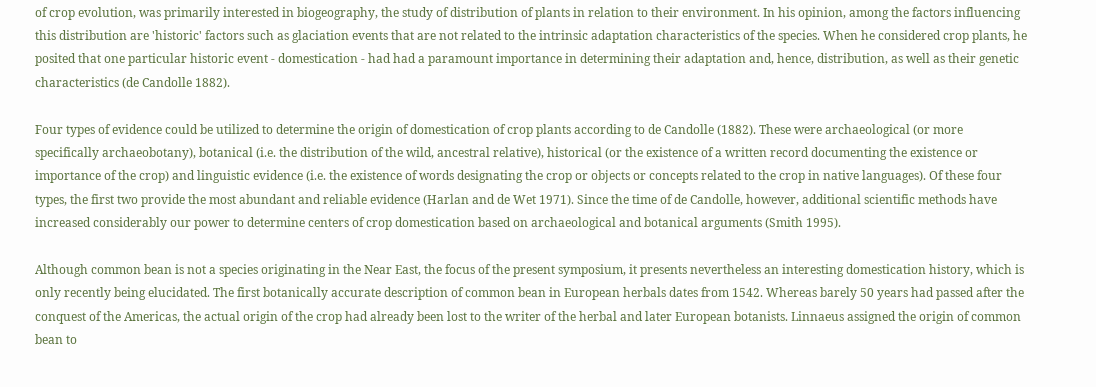of crop evolution, was primarily interested in biogeography, the study of distribution of plants in relation to their environment. In his opinion, among the factors influencing this distribution are 'historic' factors such as glaciation events that are not related to the intrinsic adaptation characteristics of the species. When he considered crop plants, he posited that one particular historic event - domestication - had had a paramount importance in determining their adaptation and, hence, distribution, as well as their genetic characteristics (de Candolle 1882).

Four types of evidence could be utilized to determine the origin of domestication of crop plants according to de Candolle (1882). These were archaeological (or more specifically archaeobotany), botanical (i.e. the distribution of the wild, ancestral relative), historical (or the existence of a written record documenting the existence or importance of the crop) and linguistic evidence (i.e. the existence of words designating the crop or objects or concepts related to the crop in native languages). Of these four types, the first two provide the most abundant and reliable evidence (Harlan and de Wet 1971). Since the time of de Candolle, however, additional scientific methods have increased considerably our power to determine centers of crop domestication based on archaeological and botanical arguments (Smith 1995).

Although common bean is not a species originating in the Near East, the focus of the present symposium, it presents nevertheless an interesting domestication history, which is only recently being elucidated. The first botanically accurate description of common bean in European herbals dates from 1542. Whereas barely 50 years had passed after the conquest of the Americas, the actual origin of the crop had already been lost to the writer of the herbal and later European botanists. Linnaeus assigned the origin of common bean to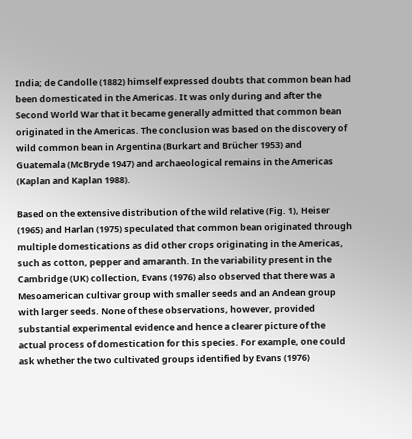India; de Candolle (1882) himself expressed doubts that common bean had been domesticated in the Americas. It was only during and after the Second World War that it became generally admitted that common bean originated in the Americas. The conclusion was based on the discovery of wild common bean in Argentina (Burkart and Brücher 1953) and Guatemala (McBryde 1947) and archaeological remains in the Americas (Kaplan and Kaplan 1988).

Based on the extensive distribution of the wild relative (Fig. 1), Heiser (1965) and Harlan (1975) speculated that common bean originated through multiple domestications as did other crops originating in the Americas, such as cotton, pepper and amaranth. In the variability present in the Cambridge (UK) collection, Evans (1976) also observed that there was a Mesoamerican cultivar group with smaller seeds and an Andean group with larger seeds. None of these observations, however, provided substantial experimental evidence and hence a clearer picture of the actual process of domestication for this species. For example, one could ask whether the two cultivated groups identified by Evans (1976)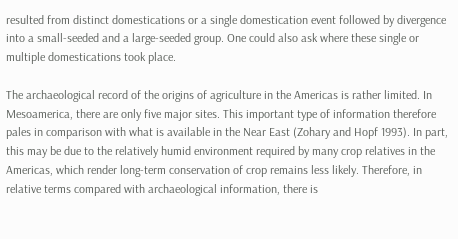resulted from distinct domestications or a single domestication event followed by divergence into a small-seeded and a large-seeded group. One could also ask where these single or multiple domestications took place.

The archaeological record of the origins of agriculture in the Americas is rather limited. In Mesoamerica, there are only five major sites. This important type of information therefore pales in comparison with what is available in the Near East (Zohary and Hopf 1993). In part, this may be due to the relatively humid environment required by many crop relatives in the Americas, which render long-term conservation of crop remains less likely. Therefore, in relative terms compared with archaeological information, there is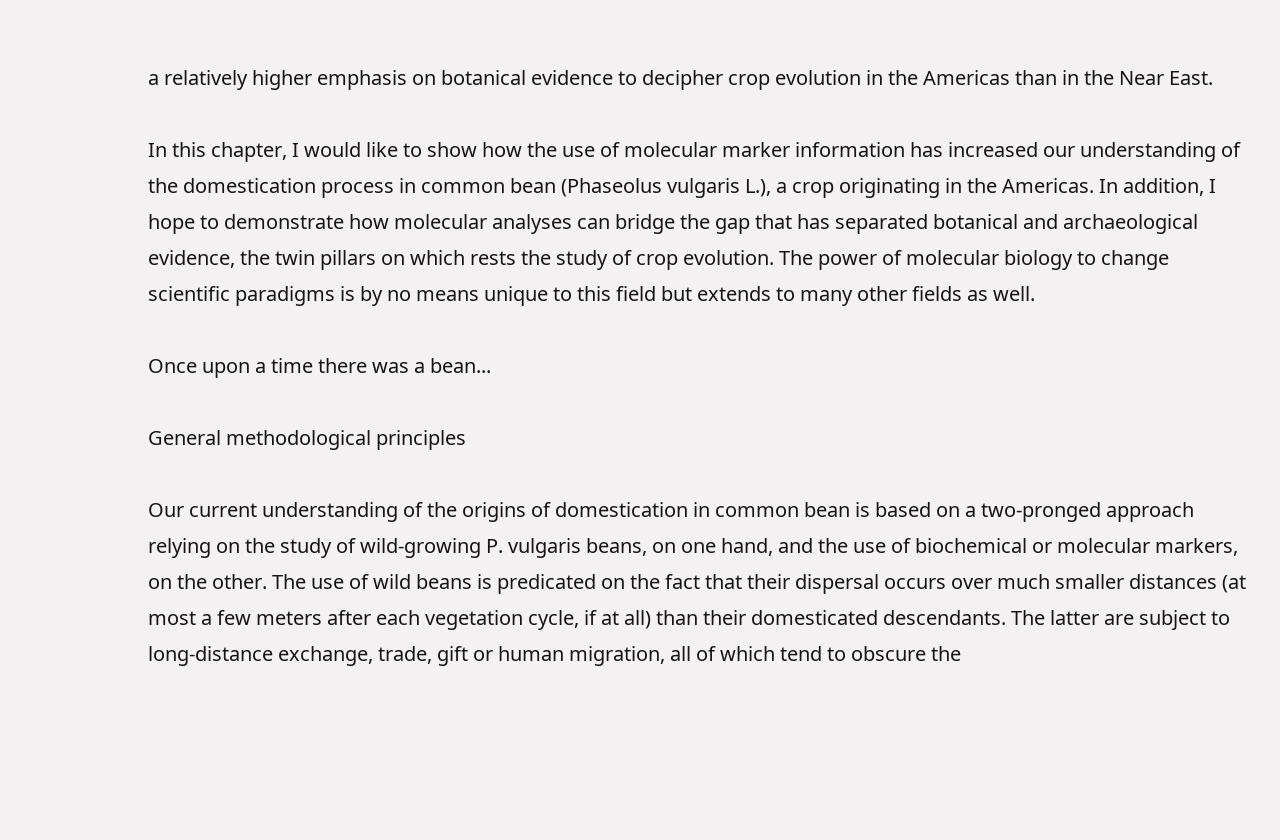a relatively higher emphasis on botanical evidence to decipher crop evolution in the Americas than in the Near East.

In this chapter, I would like to show how the use of molecular marker information has increased our understanding of the domestication process in common bean (Phaseolus vulgaris L.), a crop originating in the Americas. In addition, I hope to demonstrate how molecular analyses can bridge the gap that has separated botanical and archaeological evidence, the twin pillars on which rests the study of crop evolution. The power of molecular biology to change scientific paradigms is by no means unique to this field but extends to many other fields as well.

Once upon a time there was a bean...

General methodological principles

Our current understanding of the origins of domestication in common bean is based on a two-pronged approach relying on the study of wild-growing P. vulgaris beans, on one hand, and the use of biochemical or molecular markers, on the other. The use of wild beans is predicated on the fact that their dispersal occurs over much smaller distances (at most a few meters after each vegetation cycle, if at all) than their domesticated descendants. The latter are subject to long-distance exchange, trade, gift or human migration, all of which tend to obscure the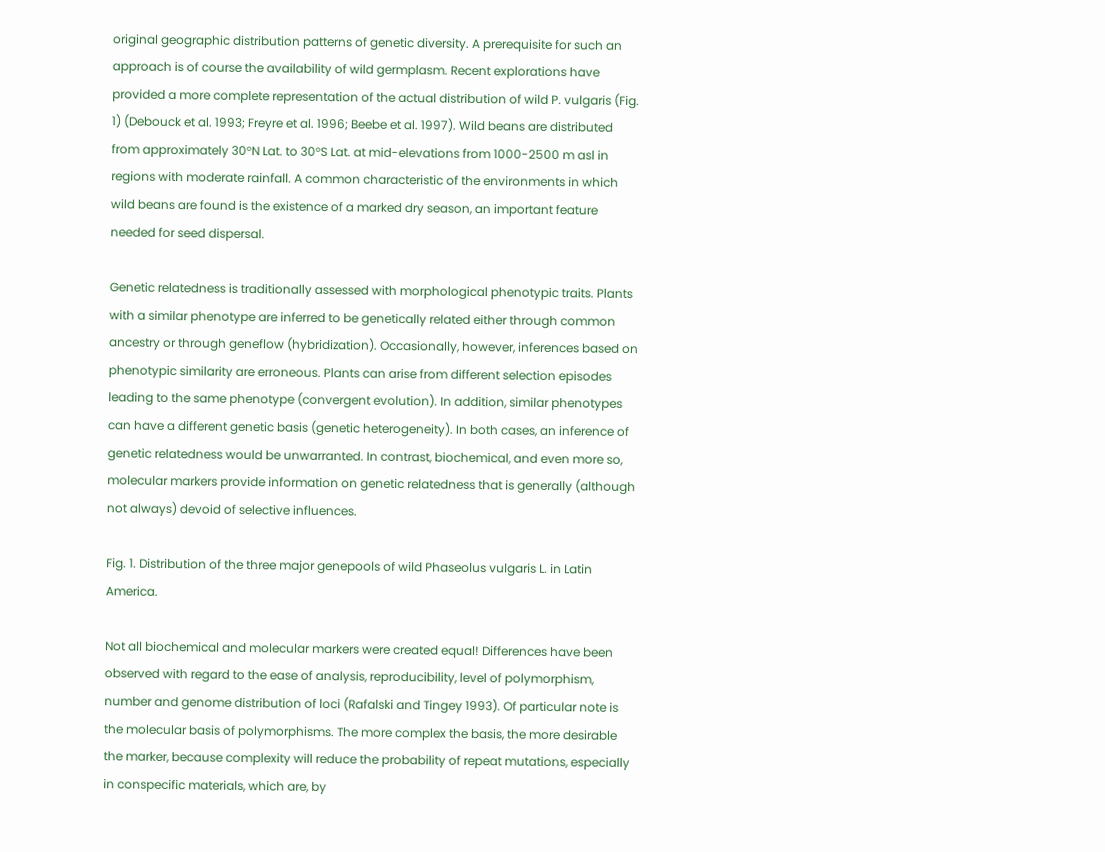original geographic distribution patterns of genetic diversity. A prerequisite for such an approach is of course the availability of wild germplasm. Recent explorations have provided a more complete representation of the actual distribution of wild P. vulgaris (Fig. 1) (Debouck et al. 1993; Freyre et al. 1996; Beebe et al. 1997). Wild beans are distributed from approximately 30°N Lat. to 30°S Lat. at mid-elevations from 1000-2500 m asl in regions with moderate rainfall. A common characteristic of the environments in which wild beans are found is the existence of a marked dry season, an important feature needed for seed dispersal.

Genetic relatedness is traditionally assessed with morphological phenotypic traits. Plants with a similar phenotype are inferred to be genetically related either through common ancestry or through geneflow (hybridization). Occasionally, however, inferences based on phenotypic similarity are erroneous. Plants can arise from different selection episodes leading to the same phenotype (convergent evolution). In addition, similar phenotypes can have a different genetic basis (genetic heterogeneity). In both cases, an inference of genetic relatedness would be unwarranted. In contrast, biochemical, and even more so, molecular markers provide information on genetic relatedness that is generally (although not always) devoid of selective influences.

Fig. 1. Distribution of the three major genepools of wild Phaseolus vulgaris L. in Latin America.

Not all biochemical and molecular markers were created equal! Differences have been observed with regard to the ease of analysis, reproducibility, level of polymorphism, number and genome distribution of loci (Rafalski and Tingey 1993). Of particular note is the molecular basis of polymorphisms. The more complex the basis, the more desirable the marker, because complexity will reduce the probability of repeat mutations, especially in conspecific materials, which are, by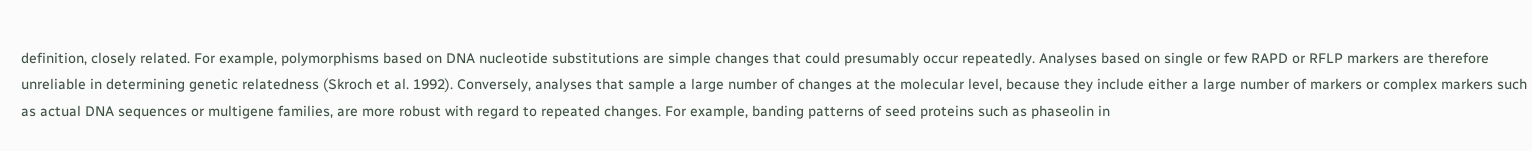definition, closely related. For example, polymorphisms based on DNA nucleotide substitutions are simple changes that could presumably occur repeatedly. Analyses based on single or few RAPD or RFLP markers are therefore unreliable in determining genetic relatedness (Skroch et al. 1992). Conversely, analyses that sample a large number of changes at the molecular level, because they include either a large number of markers or complex markers such as actual DNA sequences or multigene families, are more robust with regard to repeated changes. For example, banding patterns of seed proteins such as phaseolin in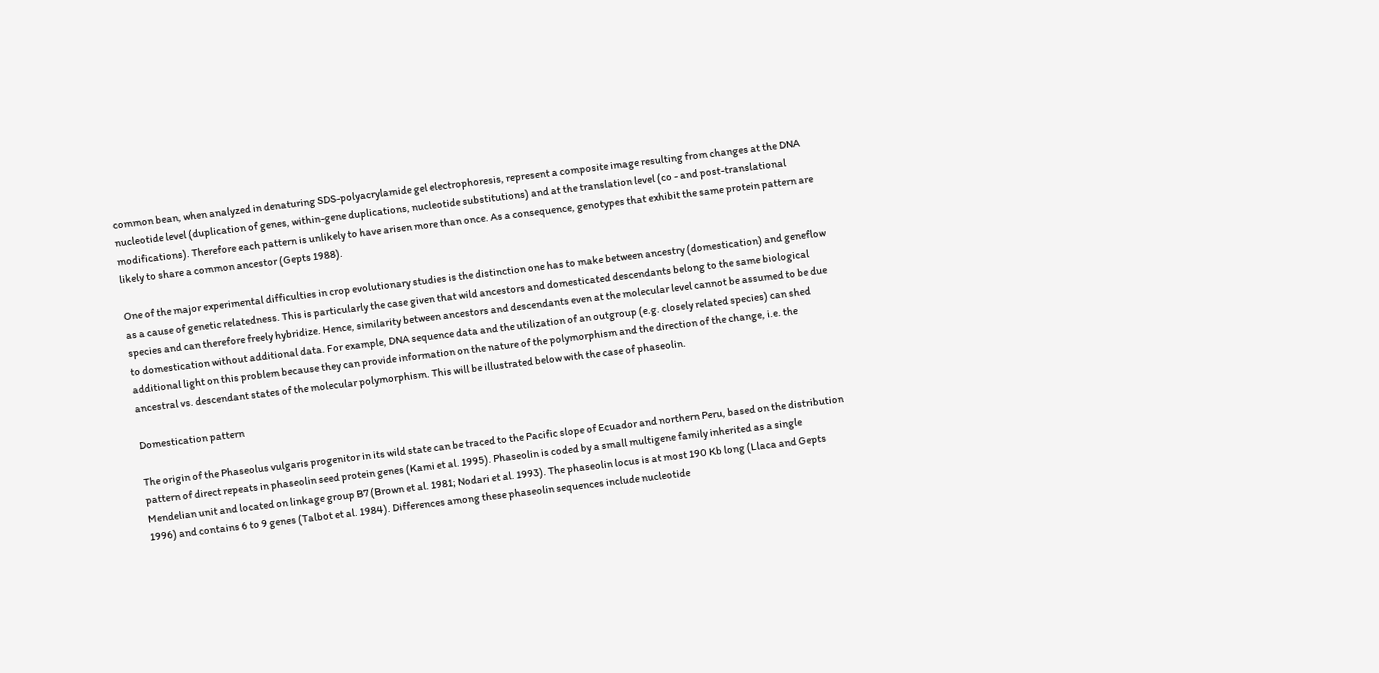common bean, when analyzed in denaturing SDS-polyacrylamide gel electrophoresis, represent a composite image resulting from changes at the DNA nucleotide level (duplication of genes, within-gene duplications, nucleotide substitutions) and at the translation level (co - and post-translational modifications). Therefore each pattern is unlikely to have arisen more than once. As a consequence, genotypes that exhibit the same protein pattern are likely to share a common ancestor (Gepts 1988).

One of the major experimental difficulties in crop evolutionary studies is the distinction one has to make between ancestry (domestication) and geneflow as a cause of genetic relatedness. This is particularly the case given that wild ancestors and domesticated descendants belong to the same biological species and can therefore freely hybridize. Hence, similarity between ancestors and descendants even at the molecular level cannot be assumed to be due to domestication without additional data. For example, DNA sequence data and the utilization of an outgroup (e.g. closely related species) can shed additional light on this problem because they can provide information on the nature of the polymorphism and the direction of the change, i.e. the ancestral vs. descendant states of the molecular polymorphism. This will be illustrated below with the case of phaseolin.

Domestication pattern

The origin of the Phaseolus vulgaris progenitor in its wild state can be traced to the Pacific slope of Ecuador and northern Peru, based on the distribution pattern of direct repeats in phaseolin seed protein genes (Kami et al. 1995). Phaseolin is coded by a small multigene family inherited as a single Mendelian unit and located on linkage group B7 (Brown et al. 1981; Nodari et al. 1993). The phaseolin locus is at most 190 Kb long (Llaca and Gepts 1996) and contains 6 to 9 genes (Talbot et al. 1984). Differences among these phaseolin sequences include nucleotide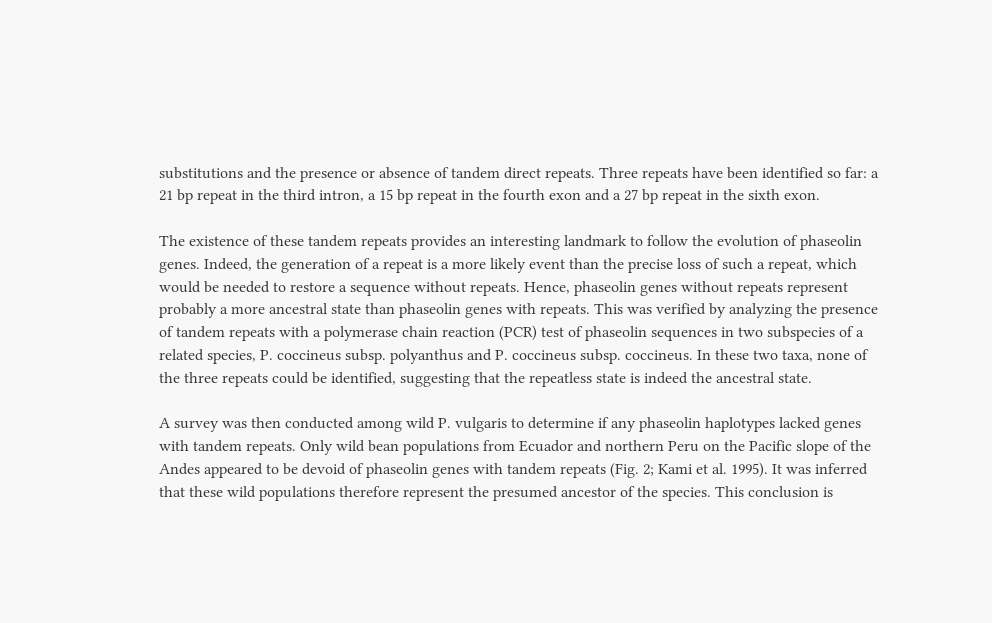substitutions and the presence or absence of tandem direct repeats. Three repeats have been identified so far: a 21 bp repeat in the third intron, a 15 bp repeat in the fourth exon and a 27 bp repeat in the sixth exon.

The existence of these tandem repeats provides an interesting landmark to follow the evolution of phaseolin genes. Indeed, the generation of a repeat is a more likely event than the precise loss of such a repeat, which would be needed to restore a sequence without repeats. Hence, phaseolin genes without repeats represent probably a more ancestral state than phaseolin genes with repeats. This was verified by analyzing the presence of tandem repeats with a polymerase chain reaction (PCR) test of phaseolin sequences in two subspecies of a related species, P. coccineus subsp. polyanthus and P. coccineus subsp. coccineus. In these two taxa, none of the three repeats could be identified, suggesting that the repeatless state is indeed the ancestral state.

A survey was then conducted among wild P. vulgaris to determine if any phaseolin haplotypes lacked genes with tandem repeats. Only wild bean populations from Ecuador and northern Peru on the Pacific slope of the Andes appeared to be devoid of phaseolin genes with tandem repeats (Fig. 2; Kami et al. 1995). It was inferred that these wild populations therefore represent the presumed ancestor of the species. This conclusion is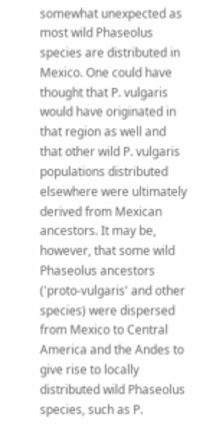somewhat unexpected as most wild Phaseolus species are distributed in Mexico. One could have thought that P. vulgaris would have originated in that region as well and that other wild P. vulgaris populations distributed elsewhere were ultimately derived from Mexican ancestors. It may be, however, that some wild Phaseolus ancestors ('proto-vulgaris' and other species) were dispersed from Mexico to Central America and the Andes to give rise to locally distributed wild Phaseolus species, such as P.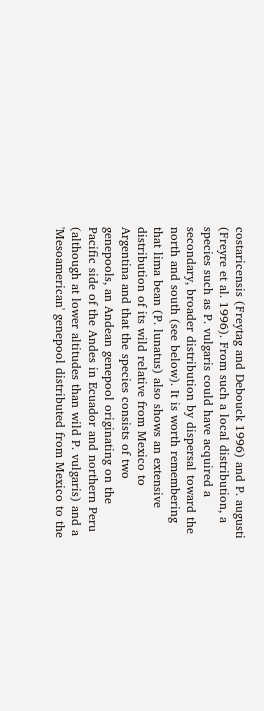costaricensis (Freytag and Debouck 1996) and P. augusti (Freyre et al. 1996). From such a local distribution, a species such as P. vulgaris could have acquired a secondary, broader distribution by dispersal toward the north and south (see below). It is worth remembering that lima bean (P. lunatus) also shows an extensive distribution of its wild relative from Mexico to Argentina and that the species consists of two genepools, an Andean genepool originating on the Pacific side of the Andes in Ecuador and northern Peru (although at lower altitudes than wild P. vulgaris) and a 'Mesoamerican' genepool distributed from Mexico to the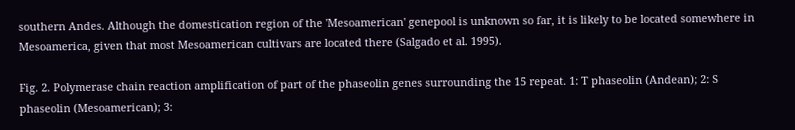southern Andes. Although the domestication region of the 'Mesoamerican' genepool is unknown so far, it is likely to be located somewhere in Mesoamerica, given that most Mesoamerican cultivars are located there (Salgado et al. 1995).

Fig. 2. Polymerase chain reaction amplification of part of the phaseolin genes surrounding the 15 repeat. 1: T phaseolin (Andean); 2: S phaseolin (Mesoamerican); 3: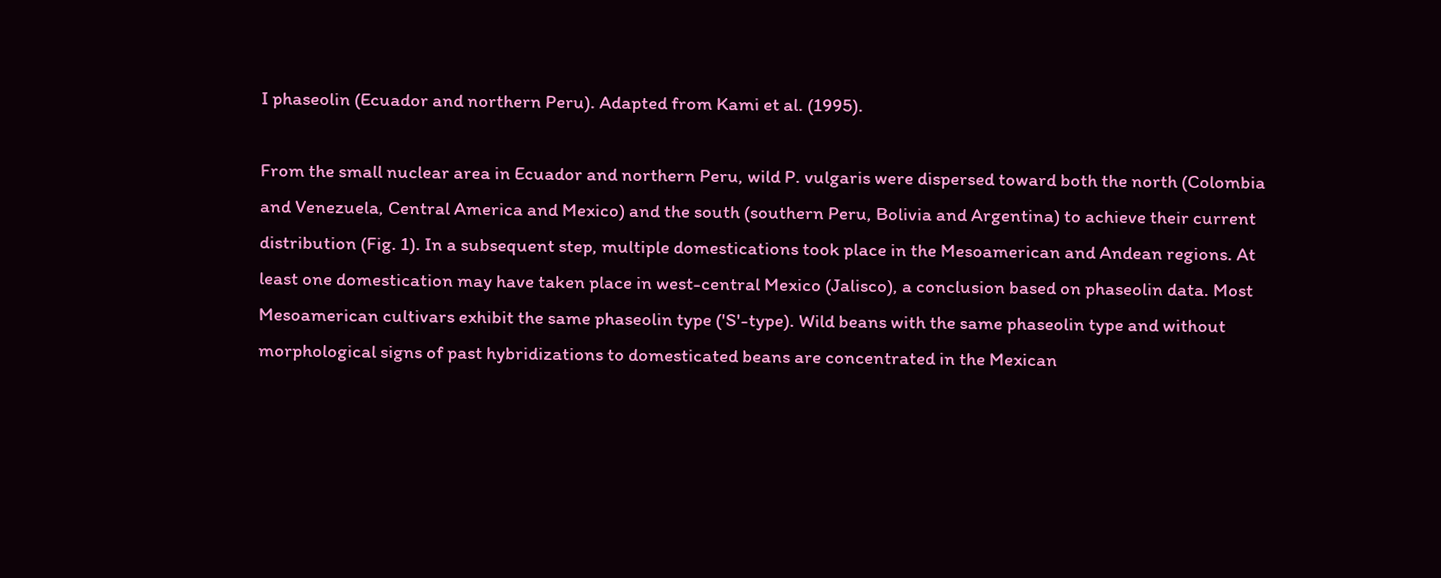I phaseolin (Ecuador and northern Peru). Adapted from Kami et al. (1995).

From the small nuclear area in Ecuador and northern Peru, wild P. vulgaris were dispersed toward both the north (Colombia and Venezuela, Central America and Mexico) and the south (southern Peru, Bolivia and Argentina) to achieve their current distribution (Fig. 1). In a subsequent step, multiple domestications took place in the Mesoamerican and Andean regions. At least one domestication may have taken place in west-central Mexico (Jalisco), a conclusion based on phaseolin data. Most Mesoamerican cultivars exhibit the same phaseolin type ('S'-type). Wild beans with the same phaseolin type and without morphological signs of past hybridizations to domesticated beans are concentrated in the Mexican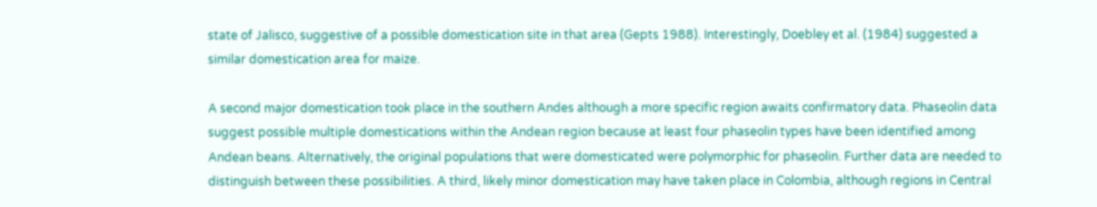state of Jalisco, suggestive of a possible domestication site in that area (Gepts 1988). Interestingly, Doebley et al. (1984) suggested a similar domestication area for maize.

A second major domestication took place in the southern Andes although a more specific region awaits confirmatory data. Phaseolin data suggest possible multiple domestications within the Andean region because at least four phaseolin types have been identified among Andean beans. Alternatively, the original populations that were domesticated were polymorphic for phaseolin. Further data are needed to distinguish between these possibilities. A third, likely minor domestication may have taken place in Colombia, although regions in Central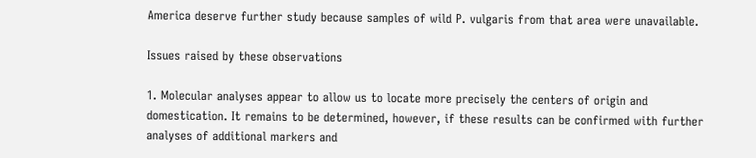America deserve further study because samples of wild P. vulgaris from that area were unavailable.

Issues raised by these observations

1. Molecular analyses appear to allow us to locate more precisely the centers of origin and domestication. It remains to be determined, however, if these results can be confirmed with further analyses of additional markers and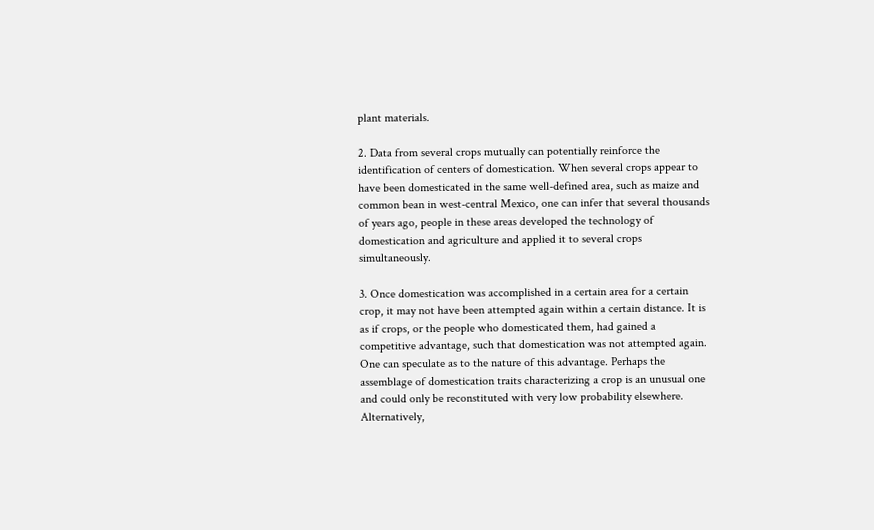plant materials.

2. Data from several crops mutually can potentially reinforce the identification of centers of domestication. When several crops appear to have been domesticated in the same well-defined area, such as maize and common bean in west-central Mexico, one can infer that several thousands of years ago, people in these areas developed the technology of domestication and agriculture and applied it to several crops simultaneously.

3. Once domestication was accomplished in a certain area for a certain crop, it may not have been attempted again within a certain distance. It is as if crops, or the people who domesticated them, had gained a competitive advantage, such that domestication was not attempted again. One can speculate as to the nature of this advantage. Perhaps the assemblage of domestication traits characterizing a crop is an unusual one and could only be reconstituted with very low probability elsewhere. Alternatively,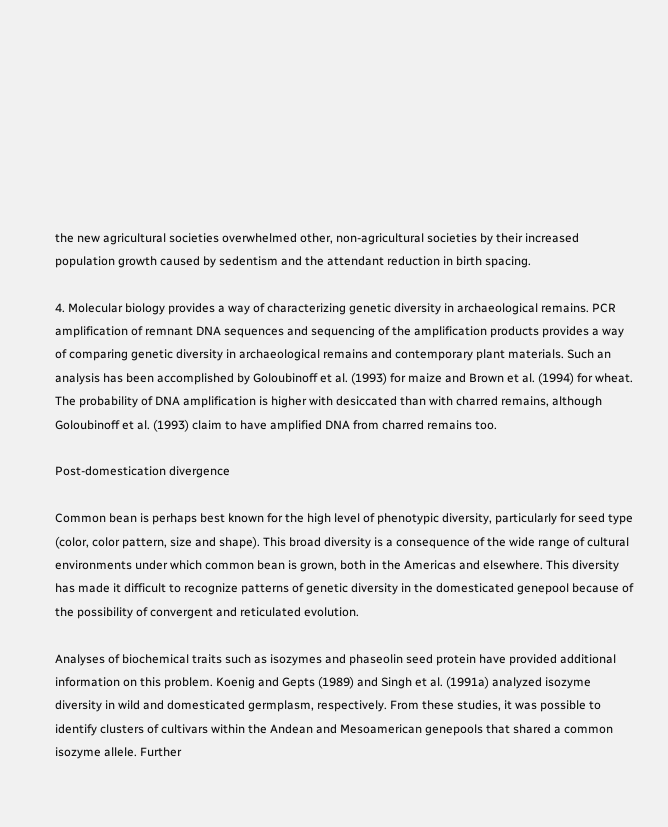the new agricultural societies overwhelmed other, non-agricultural societies by their increased population growth caused by sedentism and the attendant reduction in birth spacing.

4. Molecular biology provides a way of characterizing genetic diversity in archaeological remains. PCR amplification of remnant DNA sequences and sequencing of the amplification products provides a way of comparing genetic diversity in archaeological remains and contemporary plant materials. Such an analysis has been accomplished by Goloubinoff et al. (1993) for maize and Brown et al. (1994) for wheat. The probability of DNA amplification is higher with desiccated than with charred remains, although Goloubinoff et al. (1993) claim to have amplified DNA from charred remains too.

Post-domestication divergence

Common bean is perhaps best known for the high level of phenotypic diversity, particularly for seed type (color, color pattern, size and shape). This broad diversity is a consequence of the wide range of cultural environments under which common bean is grown, both in the Americas and elsewhere. This diversity has made it difficult to recognize patterns of genetic diversity in the domesticated genepool because of the possibility of convergent and reticulated evolution.

Analyses of biochemical traits such as isozymes and phaseolin seed protein have provided additional information on this problem. Koenig and Gepts (1989) and Singh et al. (1991a) analyzed isozyme diversity in wild and domesticated germplasm, respectively. From these studies, it was possible to identify clusters of cultivars within the Andean and Mesoamerican genepools that shared a common isozyme allele. Further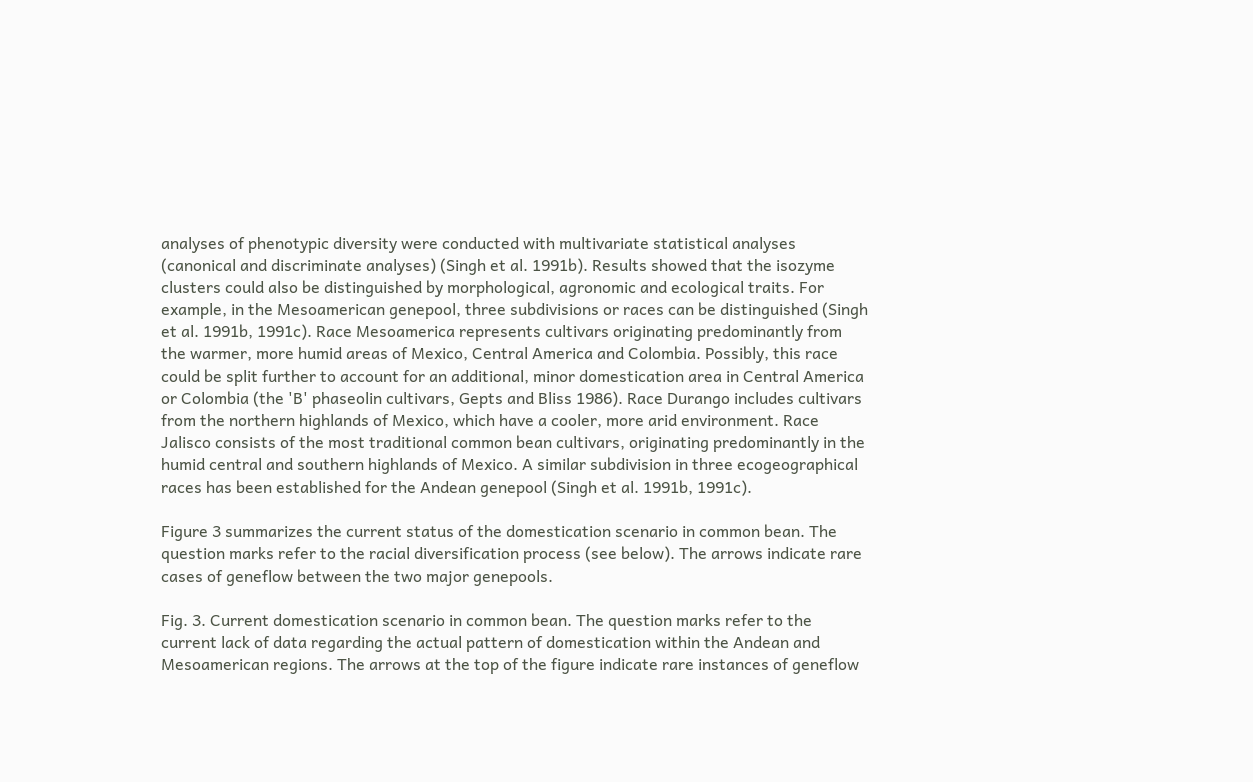analyses of phenotypic diversity were conducted with multivariate statistical analyses (canonical and discriminate analyses) (Singh et al. 1991b). Results showed that the isozyme clusters could also be distinguished by morphological, agronomic and ecological traits. For example, in the Mesoamerican genepool, three subdivisions or races can be distinguished (Singh et al. 1991b, 1991c). Race Mesoamerica represents cultivars originating predominantly from the warmer, more humid areas of Mexico, Central America and Colombia. Possibly, this race could be split further to account for an additional, minor domestication area in Central America or Colombia (the 'B' phaseolin cultivars, Gepts and Bliss 1986). Race Durango includes cultivars from the northern highlands of Mexico, which have a cooler, more arid environment. Race Jalisco consists of the most traditional common bean cultivars, originating predominantly in the humid central and southern highlands of Mexico. A similar subdivision in three ecogeographical races has been established for the Andean genepool (Singh et al. 1991b, 1991c).

Figure 3 summarizes the current status of the domestication scenario in common bean. The question marks refer to the racial diversification process (see below). The arrows indicate rare cases of geneflow between the two major genepools.

Fig. 3. Current domestication scenario in common bean. The question marks refer to the current lack of data regarding the actual pattern of domestication within the Andean and Mesoamerican regions. The arrows at the top of the figure indicate rare instances of geneflow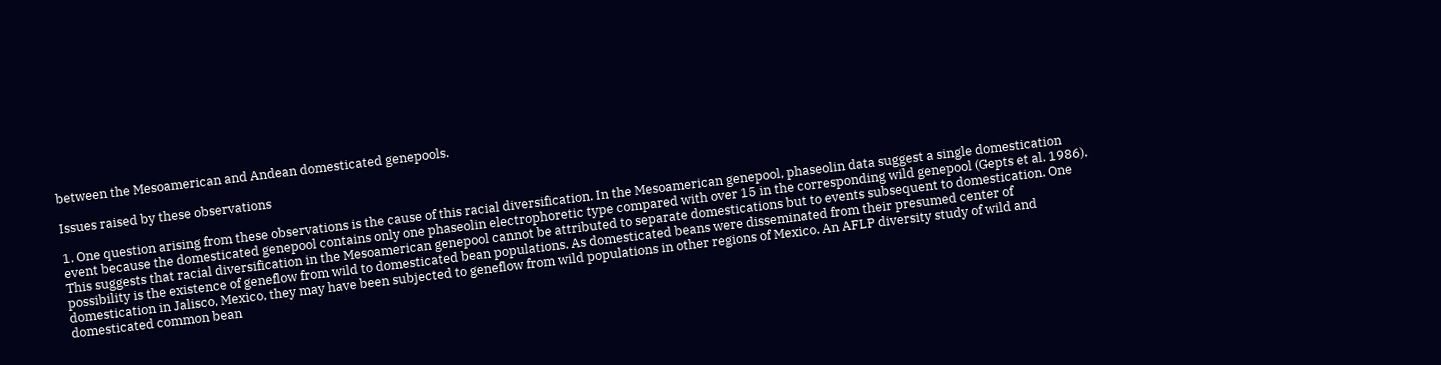between the Mesoamerican and Andean domesticated genepools.

Issues raised by these observations

1. One question arising from these observations is the cause of this racial diversification. In the Mesoamerican genepool, phaseolin data suggest a single domestication event because the domesticated genepool contains only one phaseolin electrophoretic type compared with over 15 in the corresponding wild genepool (Gepts et al. 1986). This suggests that racial diversification in the Mesoamerican genepool cannot be attributed to separate domestications but to events subsequent to domestication. One possibility is the existence of geneflow from wild to domesticated bean populations. As domesticated beans were disseminated from their presumed center of domestication in Jalisco, Mexico, they may have been subjected to geneflow from wild populations in other regions of Mexico. An AFLP diversity study of wild and domesticated common bean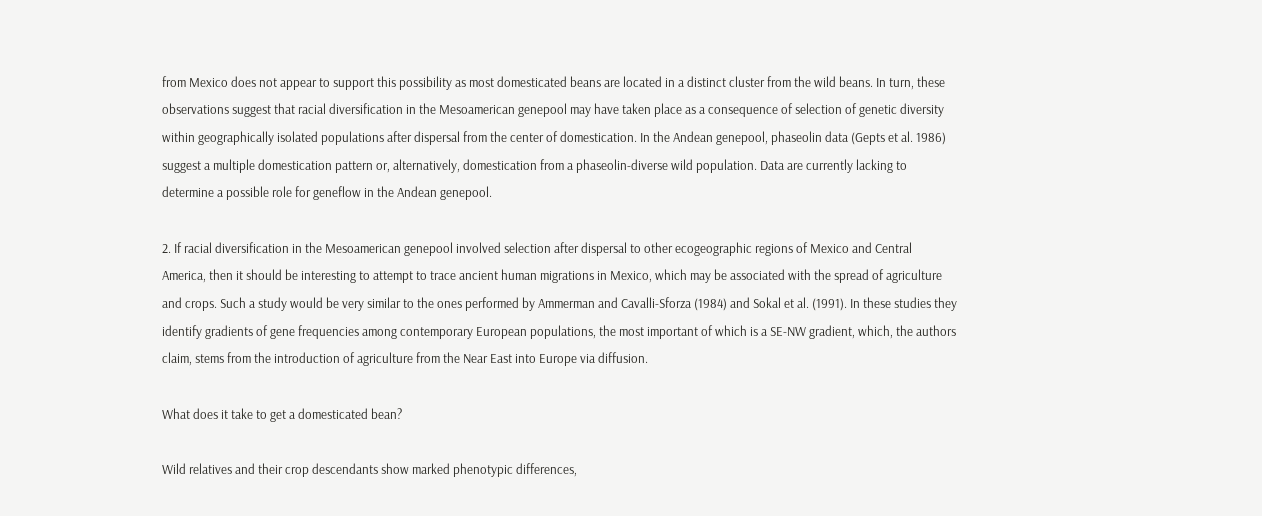from Mexico does not appear to support this possibility as most domesticated beans are located in a distinct cluster from the wild beans. In turn, these observations suggest that racial diversification in the Mesoamerican genepool may have taken place as a consequence of selection of genetic diversity within geographically isolated populations after dispersal from the center of domestication. In the Andean genepool, phaseolin data (Gepts et al. 1986) suggest a multiple domestication pattern or, alternatively, domestication from a phaseolin-diverse wild population. Data are currently lacking to determine a possible role for geneflow in the Andean genepool.

2. If racial diversification in the Mesoamerican genepool involved selection after dispersal to other ecogeographic regions of Mexico and Central America, then it should be interesting to attempt to trace ancient human migrations in Mexico, which may be associated with the spread of agriculture and crops. Such a study would be very similar to the ones performed by Ammerman and Cavalli-Sforza (1984) and Sokal et al. (1991). In these studies they identify gradients of gene frequencies among contemporary European populations, the most important of which is a SE-NW gradient, which, the authors claim, stems from the introduction of agriculture from the Near East into Europe via diffusion.

What does it take to get a domesticated bean?

Wild relatives and their crop descendants show marked phenotypic differences,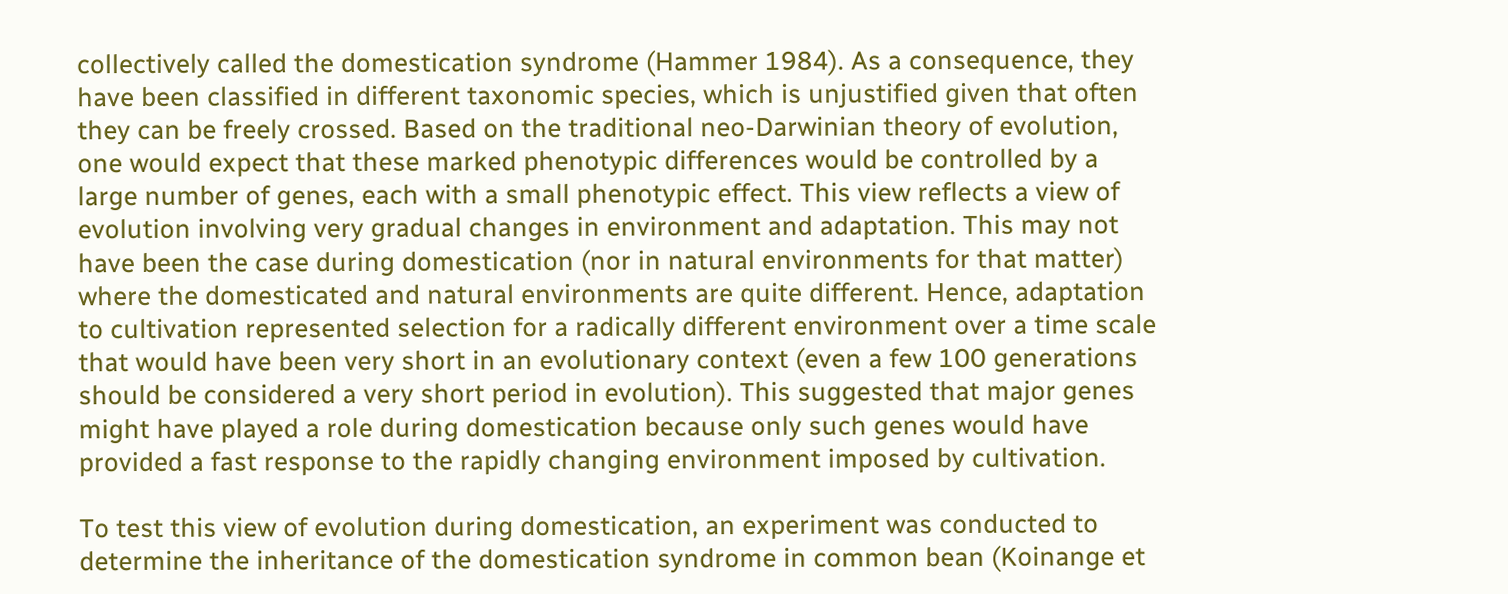collectively called the domestication syndrome (Hammer 1984). As a consequence, they have been classified in different taxonomic species, which is unjustified given that often they can be freely crossed. Based on the traditional neo-Darwinian theory of evolution, one would expect that these marked phenotypic differences would be controlled by a large number of genes, each with a small phenotypic effect. This view reflects a view of evolution involving very gradual changes in environment and adaptation. This may not have been the case during domestication (nor in natural environments for that matter) where the domesticated and natural environments are quite different. Hence, adaptation to cultivation represented selection for a radically different environment over a time scale that would have been very short in an evolutionary context (even a few 100 generations should be considered a very short period in evolution). This suggested that major genes might have played a role during domestication because only such genes would have provided a fast response to the rapidly changing environment imposed by cultivation.

To test this view of evolution during domestication, an experiment was conducted to determine the inheritance of the domestication syndrome in common bean (Koinange et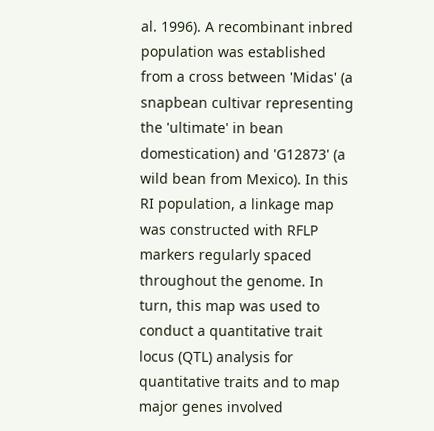al. 1996). A recombinant inbred population was established from a cross between 'Midas' (a snapbean cultivar representing the 'ultimate' in bean domestication) and 'G12873' (a wild bean from Mexico). In this RI population, a linkage map was constructed with RFLP markers regularly spaced throughout the genome. In turn, this map was used to conduct a quantitative trait locus (QTL) analysis for quantitative traits and to map major genes involved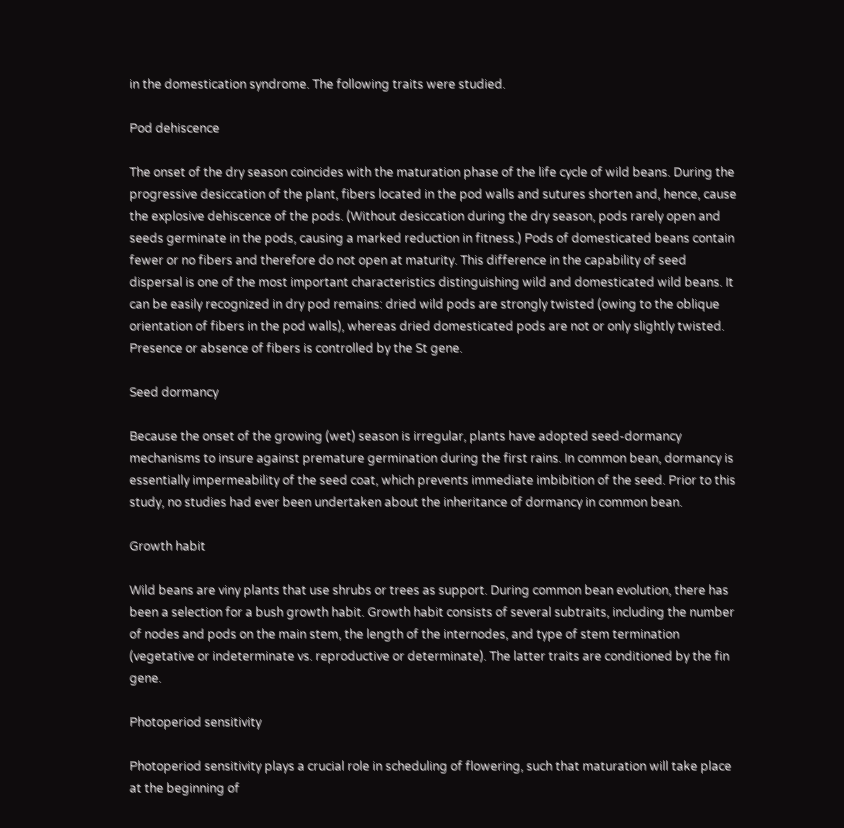in the domestication syndrome. The following traits were studied.

Pod dehiscence

The onset of the dry season coincides with the maturation phase of the life cycle of wild beans. During the progressive desiccation of the plant, fibers located in the pod walls and sutures shorten and, hence, cause the explosive dehiscence of the pods. (Without desiccation during the dry season, pods rarely open and seeds germinate in the pods, causing a marked reduction in fitness.) Pods of domesticated beans contain fewer or no fibers and therefore do not open at maturity. This difference in the capability of seed dispersal is one of the most important characteristics distinguishing wild and domesticated wild beans. It can be easily recognized in dry pod remains: dried wild pods are strongly twisted (owing to the oblique orientation of fibers in the pod walls), whereas dried domesticated pods are not or only slightly twisted. Presence or absence of fibers is controlled by the St gene.

Seed dormancy

Because the onset of the growing (wet) season is irregular, plants have adopted seed-dormancy mechanisms to insure against premature germination during the first rains. In common bean, dormancy is essentially impermeability of the seed coat, which prevents immediate imbibition of the seed. Prior to this study, no studies had ever been undertaken about the inheritance of dormancy in common bean.

Growth habit

Wild beans are viny plants that use shrubs or trees as support. During common bean evolution, there has been a selection for a bush growth habit. Growth habit consists of several subtraits, including the number of nodes and pods on the main stem, the length of the internodes, and type of stem termination (vegetative or indeterminate vs. reproductive or determinate). The latter traits are conditioned by the fin gene.

Photoperiod sensitivity

Photoperiod sensitivity plays a crucial role in scheduling of flowering, such that maturation will take place at the beginning of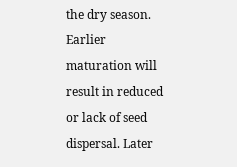the dry season. Earlier maturation will result in reduced or lack of seed dispersal. Later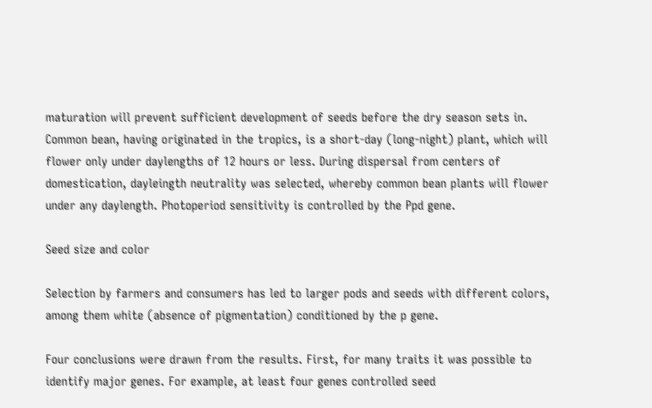maturation will prevent sufficient development of seeds before the dry season sets in. Common bean, having originated in the tropics, is a short-day (long-night) plant, which will flower only under daylengths of 12 hours or less. During dispersal from centers of domestication, dayleingth neutrality was selected, whereby common bean plants will flower under any daylength. Photoperiod sensitivity is controlled by the Ppd gene.

Seed size and color

Selection by farmers and consumers has led to larger pods and seeds with different colors, among them white (absence of pigmentation) conditioned by the p gene.

Four conclusions were drawn from the results. First, for many traits it was possible to identify major genes. For example, at least four genes controlled seed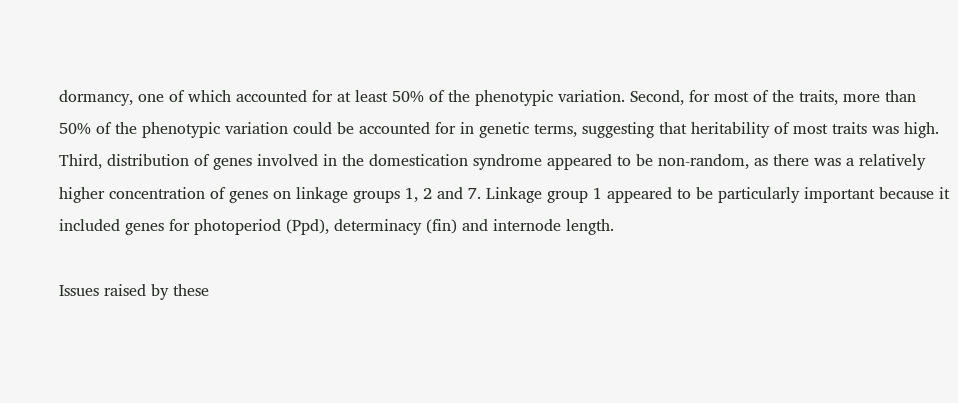dormancy, one of which accounted for at least 50% of the phenotypic variation. Second, for most of the traits, more than 50% of the phenotypic variation could be accounted for in genetic terms, suggesting that heritability of most traits was high. Third, distribution of genes involved in the domestication syndrome appeared to be non-random, as there was a relatively higher concentration of genes on linkage groups 1, 2 and 7. Linkage group 1 appeared to be particularly important because it included genes for photoperiod (Ppd), determinacy (fin) and internode length.

Issues raised by these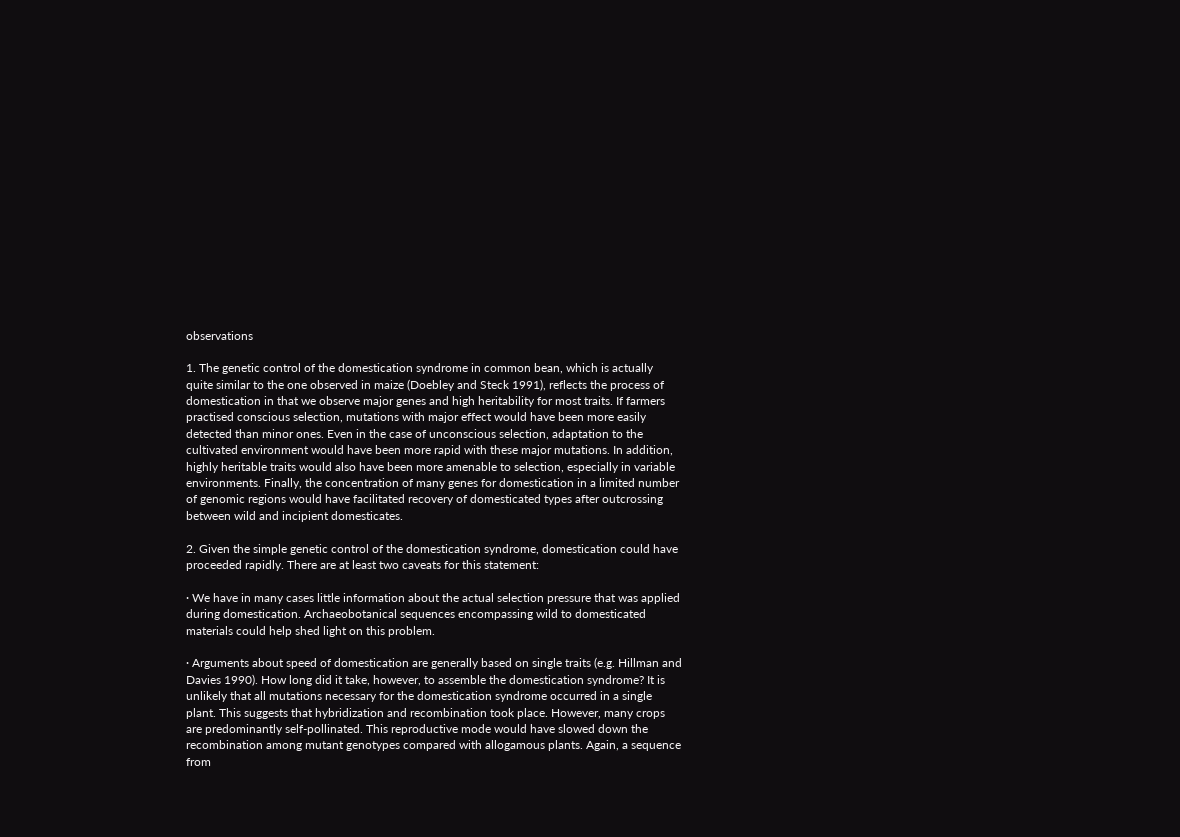observations

1. The genetic control of the domestication syndrome in common bean, which is actually quite similar to the one observed in maize (Doebley and Steck 1991), reflects the process of domestication in that we observe major genes and high heritability for most traits. If farmers practised conscious selection, mutations with major effect would have been more easily detected than minor ones. Even in the case of unconscious selection, adaptation to the cultivated environment would have been more rapid with these major mutations. In addition, highly heritable traits would also have been more amenable to selection, especially in variable environments. Finally, the concentration of many genes for domestication in a limited number of genomic regions would have facilitated recovery of domesticated types after outcrossing between wild and incipient domesticates.

2. Given the simple genetic control of the domestication syndrome, domestication could have proceeded rapidly. There are at least two caveats for this statement:

· We have in many cases little information about the actual selection pressure that was applied during domestication. Archaeobotanical sequences encompassing wild to domesticated materials could help shed light on this problem.

· Arguments about speed of domestication are generally based on single traits (e.g. Hillman and Davies 1990). How long did it take, however, to assemble the domestication syndrome? It is unlikely that all mutations necessary for the domestication syndrome occurred in a single plant. This suggests that hybridization and recombination took place. However, many crops are predominantly self-pollinated. This reproductive mode would have slowed down the recombination among mutant genotypes compared with allogamous plants. Again, a sequence from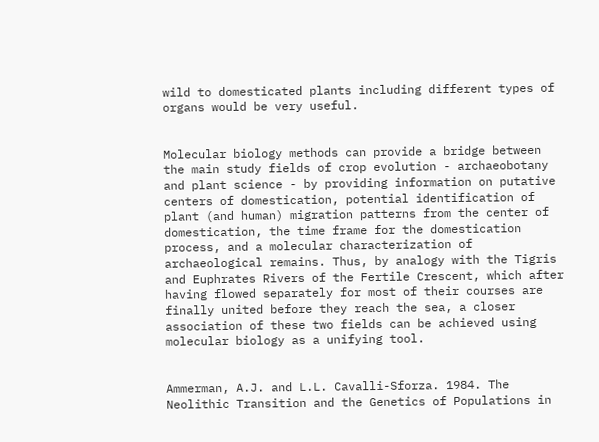wild to domesticated plants including different types of organs would be very useful.


Molecular biology methods can provide a bridge between the main study fields of crop evolution - archaeobotany and plant science - by providing information on putative centers of domestication, potential identification of plant (and human) migration patterns from the center of domestication, the time frame for the domestication process, and a molecular characterization of archaeological remains. Thus, by analogy with the Tigris and Euphrates Rivers of the Fertile Crescent, which after having flowed separately for most of their courses are finally united before they reach the sea, a closer association of these two fields can be achieved using molecular biology as a unifying tool.


Ammerman, A.J. and L.L. Cavalli-Sforza. 1984. The Neolithic Transition and the Genetics of Populations in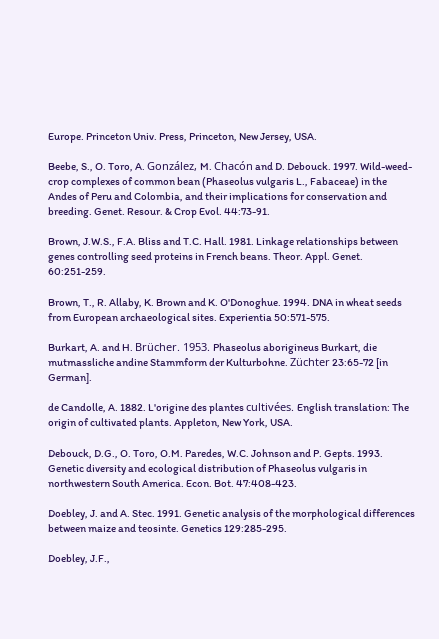Europe. Princeton Univ. Press, Princeton, New Jersey, USA.

Beebe, S., O. Toro, A. González, M. Chacón and D. Debouck. 1997. Wild-weed-crop complexes of common bean (Phaseolus vulgaris L., Fabaceae) in the Andes of Peru and Colombia, and their implications for conservation and breeding. Genet. Resour. & Crop Evol. 44:73-91.

Brown, J.W.S., F.A. Bliss and T.C. Hall. 1981. Linkage relationships between genes controlling seed proteins in French beans. Theor. Appl. Genet. 60:251-259.

Brown, T., R. Allaby, K. Brown and K. O'Donoghue. 1994. DNA in wheat seeds from European archaeological sites. Experientia 50:571-575.

Burkart, A. and H. Brücher. 1953. Phaseolus aborigineus Burkart, die mutmassliche andine Stammform der Kulturbohne. Züchter 23:65-72 [in German].

de Candolle, A. 1882. L'origine des plantes cultivées. English translation: The origin of cultivated plants. Appleton, New York, USA.

Debouck, D.G., O. Toro, O.M. Paredes, W.C. Johnson and P. Gepts. 1993. Genetic diversity and ecological distribution of Phaseolus vulgaris in northwestern South America. Econ. Bot. 47:408-423.

Doebley, J. and A. Stec. 1991. Genetic analysis of the morphological differences between maize and teosinte. Genetics 129:285-295.

Doebley, J.F.,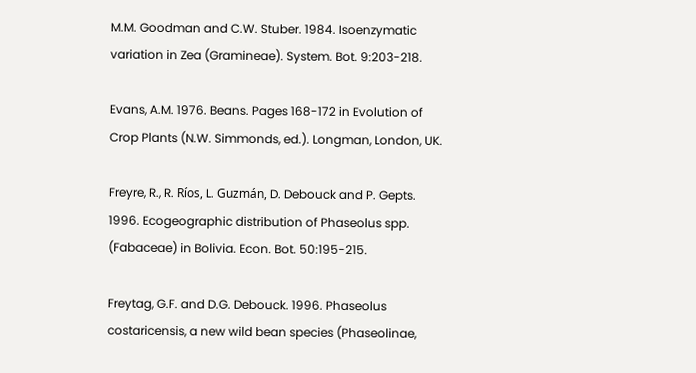M.M. Goodman and C.W. Stuber. 1984. Isoenzymatic variation in Zea (Gramineae). System. Bot. 9:203-218.

Evans, A.M. 1976. Beans. Pages 168-172 in Evolution of Crop Plants (N.W. Simmonds, ed.). Longman, London, UK.

Freyre, R., R. Ríos, L. Guzmán, D. Debouck and P. Gepts. 1996. Ecogeographic distribution of Phaseolus spp. (Fabaceae) in Bolivia. Econ. Bot. 50:195-215.

Freytag, G.F. and D.G. Debouck. 1996. Phaseolus costaricensis, a new wild bean species (Phaseolinae,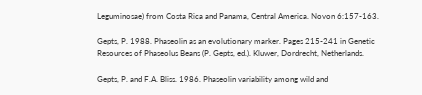Leguminosae) from Costa Rica and Panama, Central America. Novon 6:157-163.

Gepts, P. 1988. Phaseolin as an evolutionary marker. Pages 215-241 in Genetic Resources of Phaseolus Beans (P. Gepts, ed.). Kluwer, Dordrecht, Netherlands.

Gepts, P. and F.A. Bliss. 1986. Phaseolin variability among wild and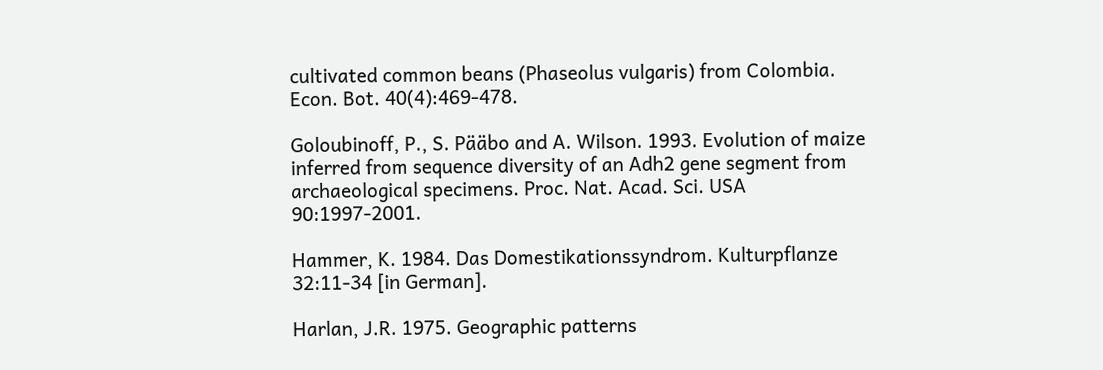cultivated common beans (Phaseolus vulgaris) from Colombia. Econ. Bot. 40(4):469-478.

Goloubinoff, P., S. Pääbo and A. Wilson. 1993. Evolution of maize inferred from sequence diversity of an Adh2 gene segment from archaeological specimens. Proc. Nat. Acad. Sci. USA 90:1997-2001.

Hammer, K. 1984. Das Domestikationssyndrom. Kulturpflanze 32:11-34 [in German].

Harlan, J.R. 1975. Geographic patterns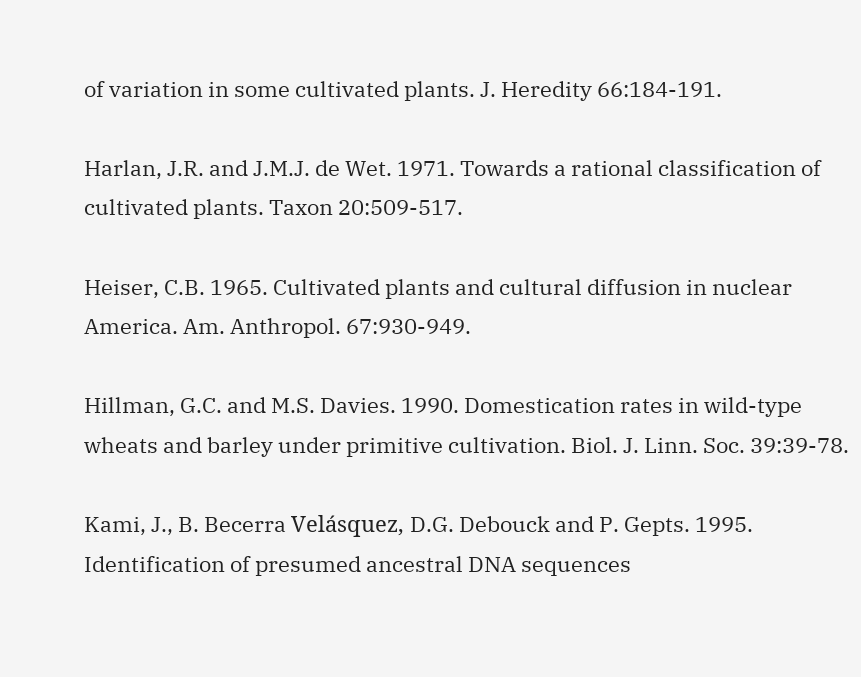of variation in some cultivated plants. J. Heredity 66:184-191.

Harlan, J.R. and J.M.J. de Wet. 1971. Towards a rational classification of cultivated plants. Taxon 20:509-517.

Heiser, C.B. 1965. Cultivated plants and cultural diffusion in nuclear America. Am. Anthropol. 67:930-949.

Hillman, G.C. and M.S. Davies. 1990. Domestication rates in wild-type wheats and barley under primitive cultivation. Biol. J. Linn. Soc. 39:39-78.

Kami, J., B. Becerra Velásquez, D.G. Debouck and P. Gepts. 1995. Identification of presumed ancestral DNA sequences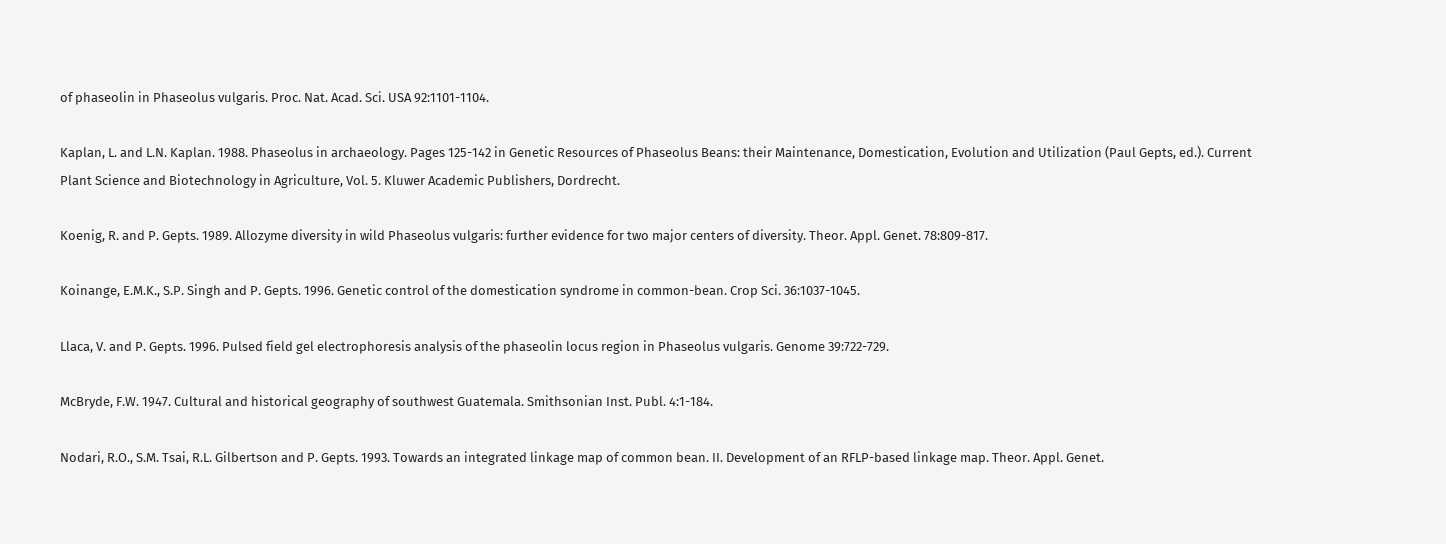of phaseolin in Phaseolus vulgaris. Proc. Nat. Acad. Sci. USA 92:1101-1104.

Kaplan, L. and L.N. Kaplan. 1988. Phaseolus in archaeology. Pages 125-142 in Genetic Resources of Phaseolus Beans: their Maintenance, Domestication, Evolution and Utilization (Paul Gepts, ed.). Current Plant Science and Biotechnology in Agriculture, Vol. 5. Kluwer Academic Publishers, Dordrecht.

Koenig, R. and P. Gepts. 1989. Allozyme diversity in wild Phaseolus vulgaris: further evidence for two major centers of diversity. Theor. Appl. Genet. 78:809-817.

Koinange, E.M.K., S.P. Singh and P. Gepts. 1996. Genetic control of the domestication syndrome in common-bean. Crop Sci. 36:1037-1045.

Llaca, V. and P. Gepts. 1996. Pulsed field gel electrophoresis analysis of the phaseolin locus region in Phaseolus vulgaris. Genome 39:722-729.

McBryde, F.W. 1947. Cultural and historical geography of southwest Guatemala. Smithsonian Inst. Publ. 4:1-184.

Nodari, R.O., S.M. Tsai, R.L. Gilbertson and P. Gepts. 1993. Towards an integrated linkage map of common bean. II. Development of an RFLP-based linkage map. Theor. Appl. Genet.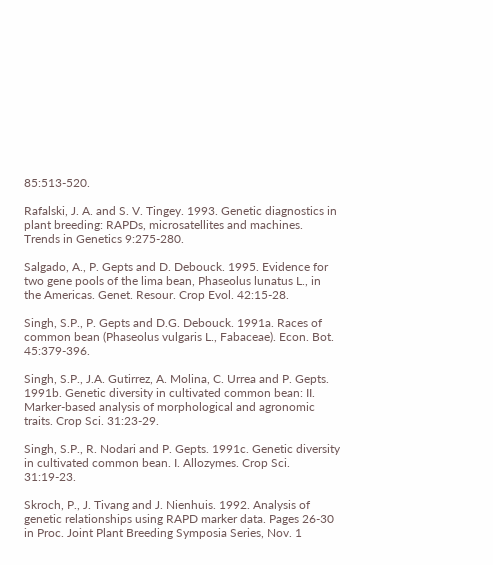85:513-520.

Rafalski, J. A. and S. V. Tingey. 1993. Genetic diagnostics in plant breeding: RAPDs, microsatellites and machines. Trends in Genetics 9:275-280.

Salgado, A., P. Gepts and D. Debouck. 1995. Evidence for two gene pools of the lima bean, Phaseolus lunatus L., in the Americas. Genet. Resour. Crop Evol. 42:15-28.

Singh, S.P., P. Gepts and D.G. Debouck. 1991a. Races of common bean (Phaseolus vulgaris L., Fabaceae). Econ. Bot. 45:379-396.

Singh, S.P., J.A. Gutirrez, A. Molina, C. Urrea and P. Gepts. 1991b. Genetic diversity in cultivated common bean: II. Marker-based analysis of morphological and agronomic traits. Crop Sci. 31:23-29.

Singh, S.P., R. Nodari and P. Gepts. 1991c. Genetic diversity in cultivated common bean. I. Allozymes. Crop Sci. 31:19-23.

Skroch, P., J. Tivang and J. Nienhuis. 1992. Analysis of genetic relationships using RAPD marker data. Pages 26-30 in Proc. Joint Plant Breeding Symposia Series, Nov. 1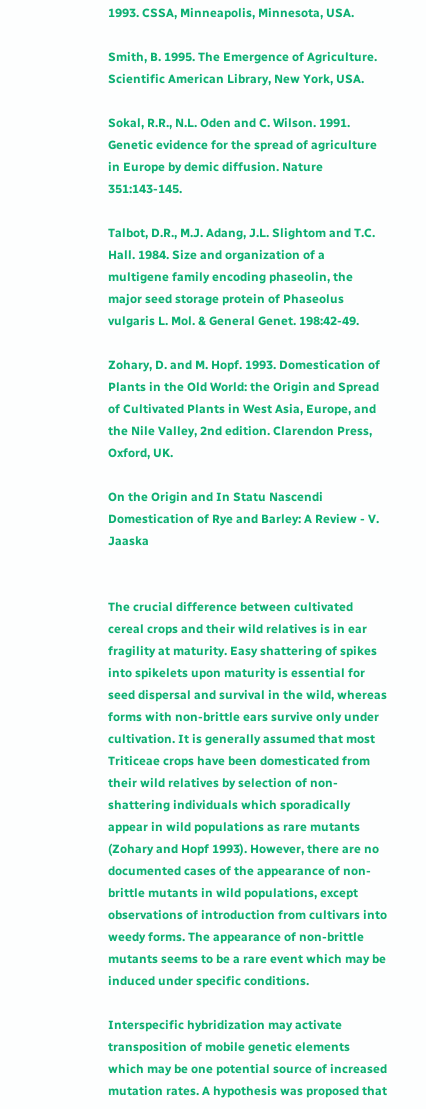1993. CSSA, Minneapolis, Minnesota, USA.

Smith, B. 1995. The Emergence of Agriculture. Scientific American Library, New York, USA.

Sokal, R.R., N.L. Oden and C. Wilson. 1991. Genetic evidence for the spread of agriculture in Europe by demic diffusion. Nature 351:143-145.

Talbot, D.R., M.J. Adang, J.L. Slightom and T.C. Hall. 1984. Size and organization of a multigene family encoding phaseolin, the major seed storage protein of Phaseolus vulgaris L. Mol. & General Genet. 198:42-49.

Zohary, D. and M. Hopf. 1993. Domestication of Plants in the Old World: the Origin and Spread of Cultivated Plants in West Asia, Europe, and the Nile Valley, 2nd edition. Clarendon Press, Oxford, UK.

On the Origin and In Statu Nascendi Domestication of Rye and Barley: A Review - V. Jaaska


The crucial difference between cultivated cereal crops and their wild relatives is in ear fragility at maturity. Easy shattering of spikes into spikelets upon maturity is essential for seed dispersal and survival in the wild, whereas forms with non-brittle ears survive only under cultivation. It is generally assumed that most Triticeae crops have been domesticated from their wild relatives by selection of non-shattering individuals which sporadically appear in wild populations as rare mutants (Zohary and Hopf 1993). However, there are no documented cases of the appearance of non-brittle mutants in wild populations, except observations of introduction from cultivars into weedy forms. The appearance of non-brittle mutants seems to be a rare event which may be induced under specific conditions.

Interspecific hybridization may activate transposition of mobile genetic elements which may be one potential source of increased mutation rates. A hypothesis was proposed that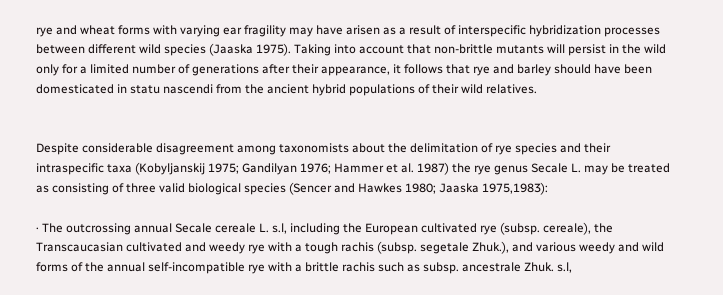rye and wheat forms with varying ear fragility may have arisen as a result of interspecific hybridization processes between different wild species (Jaaska 1975). Taking into account that non-brittle mutants will persist in the wild only for a limited number of generations after their appearance, it follows that rye and barley should have been domesticated in statu nascendi from the ancient hybrid populations of their wild relatives.


Despite considerable disagreement among taxonomists about the delimitation of rye species and their intraspecific taxa (Kobyljanskij 1975; Gandilyan 1976; Hammer et al. 1987) the rye genus Secale L. may be treated as consisting of three valid biological species (Sencer and Hawkes 1980; Jaaska 1975,1983):

· The outcrossing annual Secale cereale L. s.l, including the European cultivated rye (subsp. cereale), the Transcaucasian cultivated and weedy rye with a tough rachis (subsp. segetale Zhuk.), and various weedy and wild forms of the annual self-incompatible rye with a brittle rachis such as subsp. ancestrale Zhuk. s.l,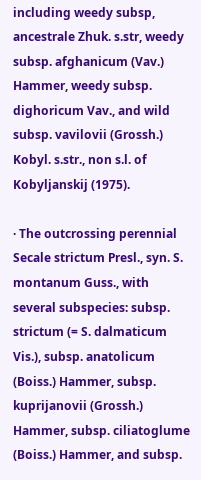including weedy subsp, ancestrale Zhuk. s.str, weedy subsp. afghanicum (Vav.) Hammer, weedy subsp. dighoricum Vav., and wild subsp. vavilovii (Grossh.) Kobyl. s.str., non s.l. of Kobyljanskij (1975).

· The outcrossing perennial Secale strictum Presl., syn. S. montanum Guss., with several subspecies: subsp. strictum (= S. dalmaticum Vis.), subsp. anatolicum (Boiss.) Hammer, subsp. kuprijanovii (Grossh.) Hammer, subsp. ciliatoglume (Boiss.) Hammer, and subsp.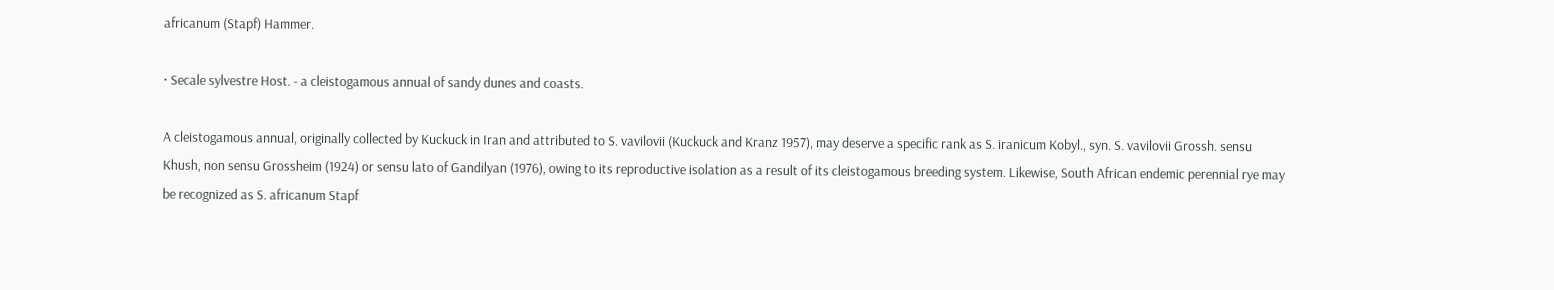africanum (Stapf) Hammer.

· Secale sylvestre Host. - a cleistogamous annual of sandy dunes and coasts.

A cleistogamous annual, originally collected by Kuckuck in Iran and attributed to S. vavilovii (Kuckuck and Kranz 1957), may deserve a specific rank as S. iranicum Kobyl., syn. S. vavilovii Grossh. sensu Khush, non sensu Grossheim (1924) or sensu lato of Gandilyan (1976), owing to its reproductive isolation as a result of its cleistogamous breeding system. Likewise, South African endemic perennial rye may be recognized as S. africanum Stapf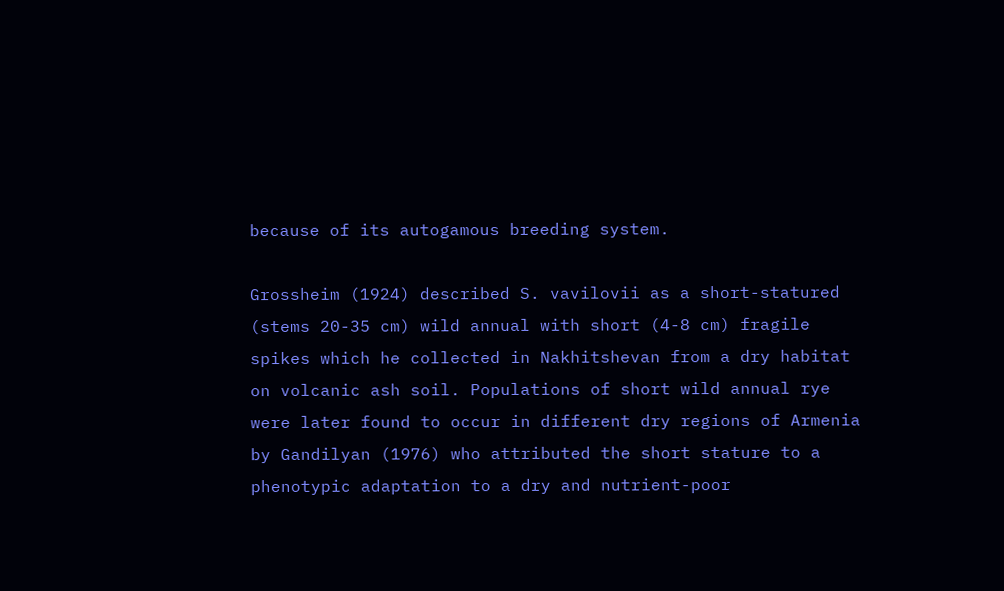because of its autogamous breeding system.

Grossheim (1924) described S. vavilovii as a short-statured (stems 20-35 cm) wild annual with short (4-8 cm) fragile spikes which he collected in Nakhitshevan from a dry habitat on volcanic ash soil. Populations of short wild annual rye were later found to occur in different dry regions of Armenia by Gandilyan (1976) who attributed the short stature to a phenotypic adaptation to a dry and nutrient-poor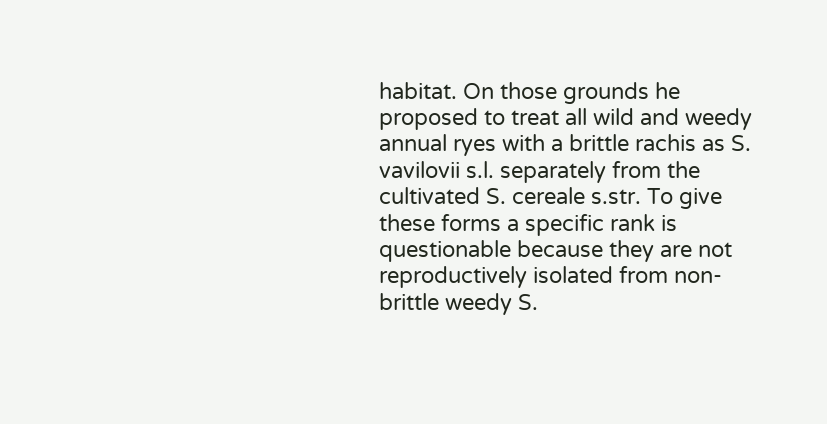habitat. On those grounds he proposed to treat all wild and weedy annual ryes with a brittle rachis as S. vavilovii s.l. separately from the cultivated S. cereale s.str. To give these forms a specific rank is questionable because they are not reproductively isolated from non-brittle weedy S.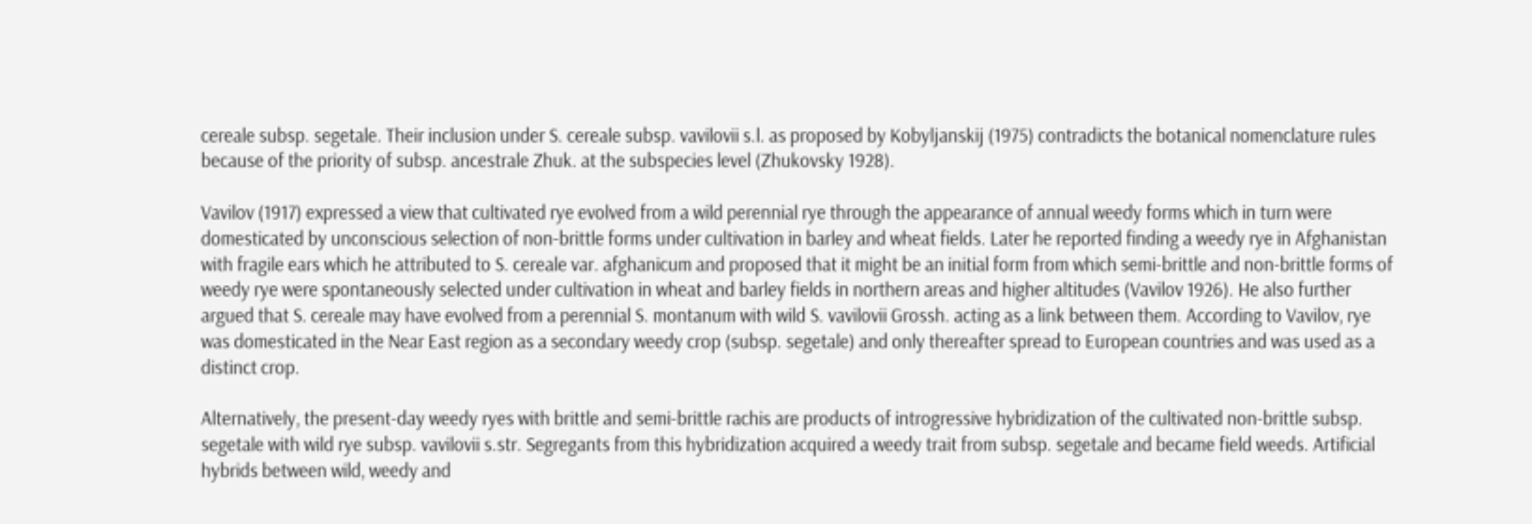cereale subsp. segetale. Their inclusion under S. cereale subsp. vavilovii s.l. as proposed by Kobyljanskij (1975) contradicts the botanical nomenclature rules because of the priority of subsp. ancestrale Zhuk. at the subspecies level (Zhukovsky 1928).

Vavilov (1917) expressed a view that cultivated rye evolved from a wild perennial rye through the appearance of annual weedy forms which in turn were domesticated by unconscious selection of non-brittle forms under cultivation in barley and wheat fields. Later he reported finding a weedy rye in Afghanistan with fragile ears which he attributed to S. cereale var. afghanicum and proposed that it might be an initial form from which semi-brittle and non-brittle forms of weedy rye were spontaneously selected under cultivation in wheat and barley fields in northern areas and higher altitudes (Vavilov 1926). He also further argued that S. cereale may have evolved from a perennial S. montanum with wild S. vavilovii Grossh. acting as a link between them. According to Vavilov, rye was domesticated in the Near East region as a secondary weedy crop (subsp. segetale) and only thereafter spread to European countries and was used as a distinct crop.

Alternatively, the present-day weedy ryes with brittle and semi-brittle rachis are products of introgressive hybridization of the cultivated non-brittle subsp. segetale with wild rye subsp. vavilovii s.str. Segregants from this hybridization acquired a weedy trait from subsp. segetale and became field weeds. Artificial hybrids between wild, weedy and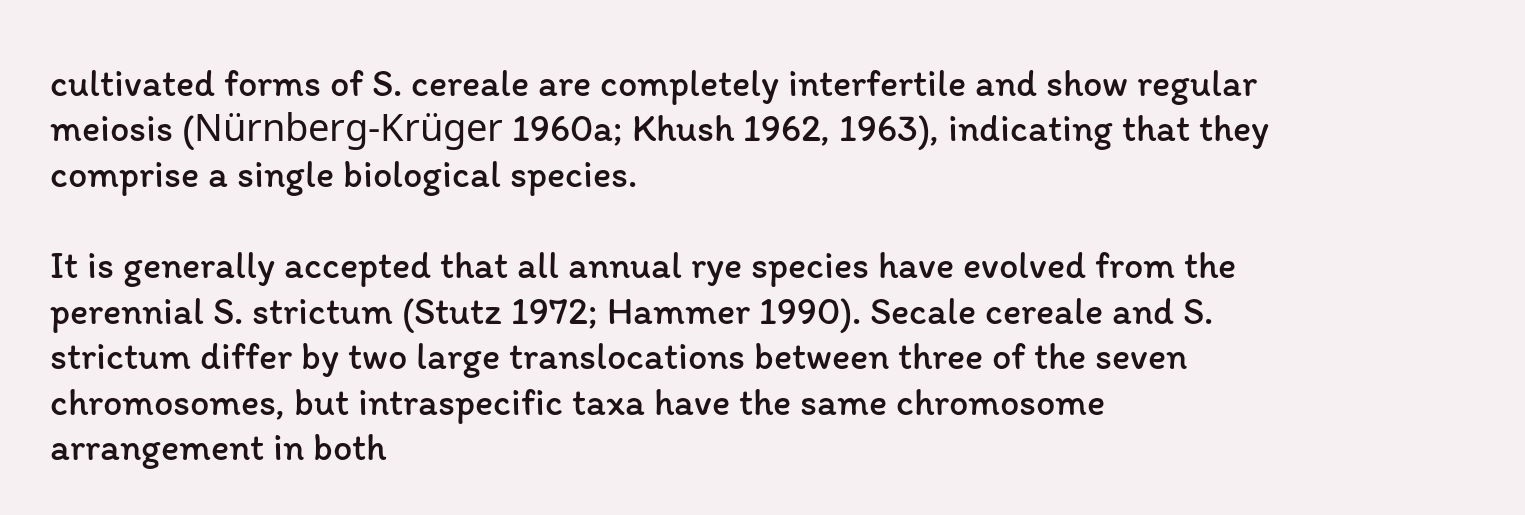cultivated forms of S. cereale are completely interfertile and show regular meiosis (Nürnberg-Krüger 1960a; Khush 1962, 1963), indicating that they comprise a single biological species.

It is generally accepted that all annual rye species have evolved from the perennial S. strictum (Stutz 1972; Hammer 1990). Secale cereale and S. strictum differ by two large translocations between three of the seven chromosomes, but intraspecific taxa have the same chromosome arrangement in both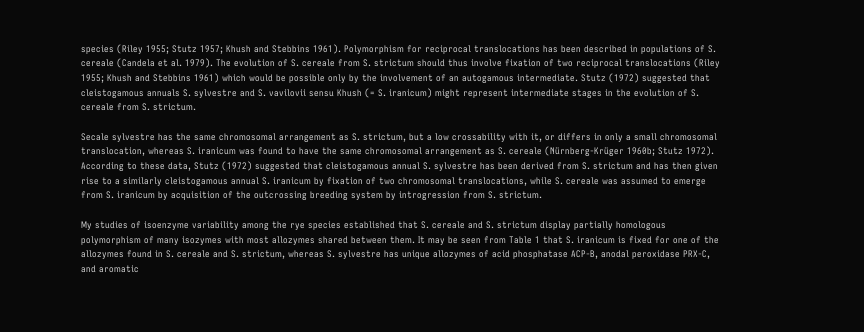species (Riley 1955; Stutz 1957; Khush and Stebbins 1961). Polymorphism for reciprocal translocations has been described in populations of S. cereale (Candela et al. 1979). The evolution of S. cereale from S. strictum should thus involve fixation of two reciprocal translocations (Riley 1955; Khush and Stebbins 1961) which would be possible only by the involvement of an autogamous intermediate. Stutz (1972) suggested that cleistogamous annuals S. sylvestre and S. vavilovii sensu Khush (= S. iranicum) might represent intermediate stages in the evolution of S. cereale from S. strictum.

Secale sylvestre has the same chromosomal arrangement as S. strictum, but a low crossability with it, or differs in only a small chromosomal translocation, whereas S. iranicum was found to have the same chromosomal arrangement as S. cereale (Nürnberg-Krüger 1960b; Stutz 1972). According to these data, Stutz (1972) suggested that cleistogamous annual S. sylvestre has been derived from S. strictum and has then given rise to a similarly cleistogamous annual S. iranicum by fixation of two chromosomal translocations, while S. cereale was assumed to emerge from S. iranicum by acquisition of the outcrossing breeding system by introgression from S. strictum.

My studies of isoenzyme variability among the rye species established that S. cereale and S. strictum display partially homologous polymorphism of many isozymes with most allozymes shared between them. It may be seen from Table 1 that S. iranicum is fixed for one of the allozymes found in S. cereale and S. strictum, whereas S. sylvestre has unique allozymes of acid phosphatase ACP-B, anodal peroxidase PRX-C, and aromatic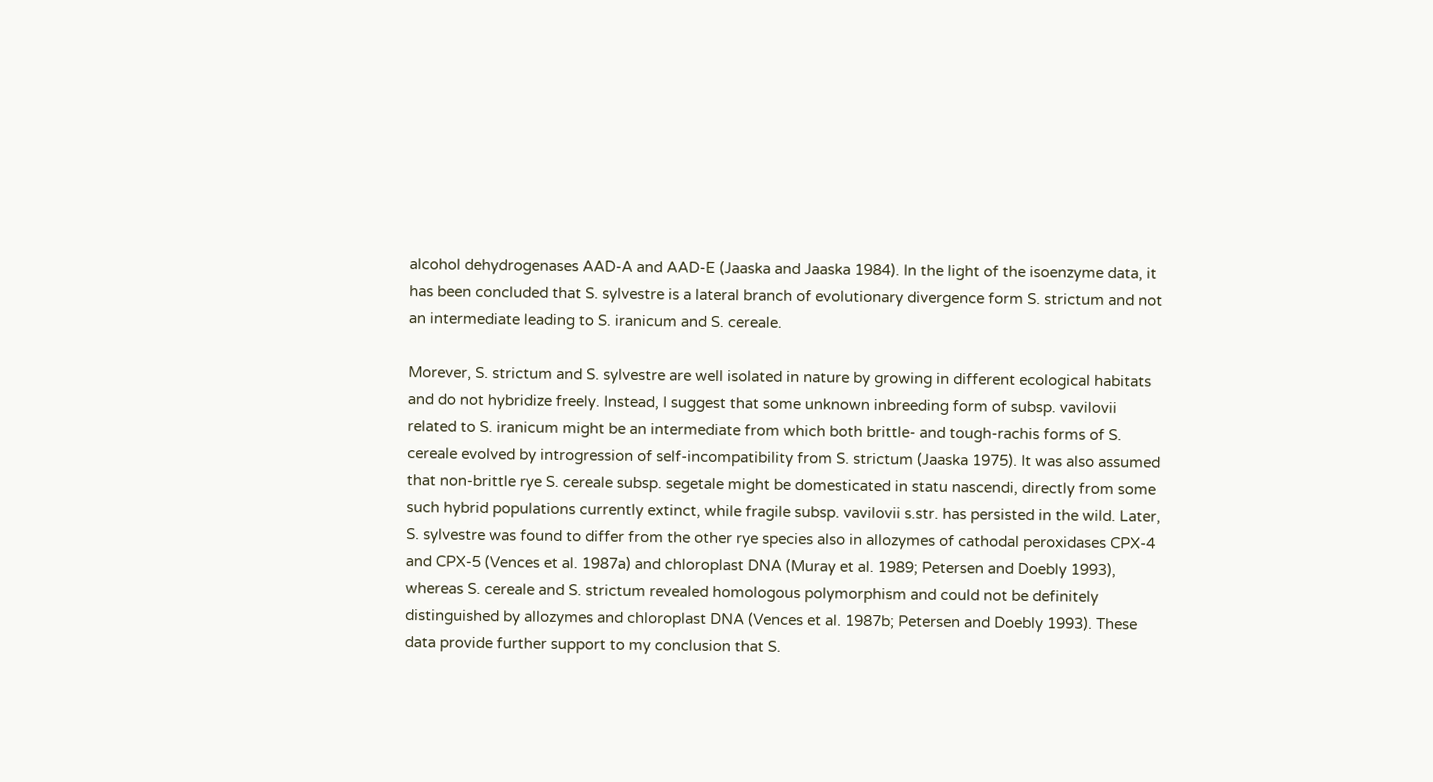alcohol dehydrogenases AAD-A and AAD-E (Jaaska and Jaaska 1984). In the light of the isoenzyme data, it has been concluded that S. sylvestre is a lateral branch of evolutionary divergence form S. strictum and not an intermediate leading to S. iranicum and S. cereale.

Morever, S. strictum and S. sylvestre are well isolated in nature by growing in different ecological habitats and do not hybridize freely. Instead, I suggest that some unknown inbreeding form of subsp. vavilovii related to S. iranicum might be an intermediate from which both brittle- and tough-rachis forms of S. cereale evolved by introgression of self-incompatibility from S. strictum (Jaaska 1975). It was also assumed that non-brittle rye S. cereale subsp. segetale might be domesticated in statu nascendi, directly from some such hybrid populations currently extinct, while fragile subsp. vavilovii s.str. has persisted in the wild. Later, S. sylvestre was found to differ from the other rye species also in allozymes of cathodal peroxidases CPX-4 and CPX-5 (Vences et al. 1987a) and chloroplast DNA (Muray et al. 1989; Petersen and Doebly 1993), whereas S. cereale and S. strictum revealed homologous polymorphism and could not be definitely distinguished by allozymes and chloroplast DNA (Vences et al. 1987b; Petersen and Doebly 1993). These data provide further support to my conclusion that S.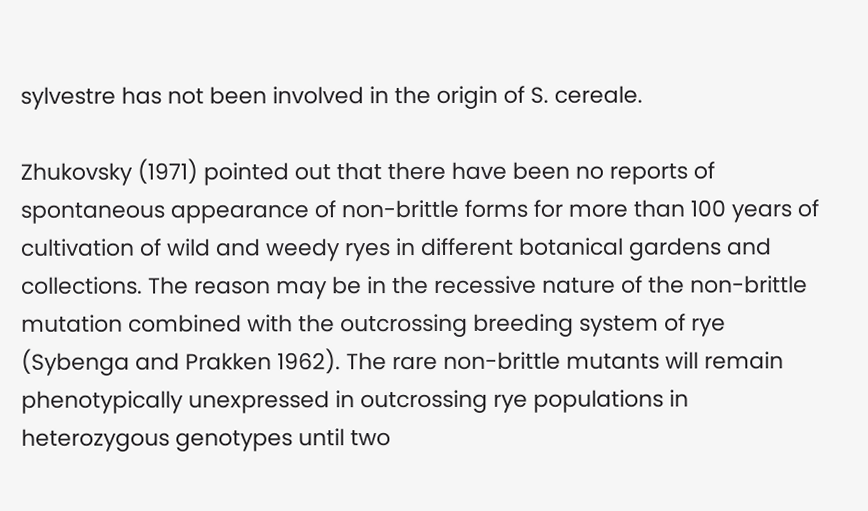sylvestre has not been involved in the origin of S. cereale.

Zhukovsky (1971) pointed out that there have been no reports of spontaneous appearance of non-brittle forms for more than 100 years of cultivation of wild and weedy ryes in different botanical gardens and collections. The reason may be in the recessive nature of the non-brittle mutation combined with the outcrossing breeding system of rye (Sybenga and Prakken 1962). The rare non-brittle mutants will remain phenotypically unexpressed in outcrossing rye populations in heterozygous genotypes until two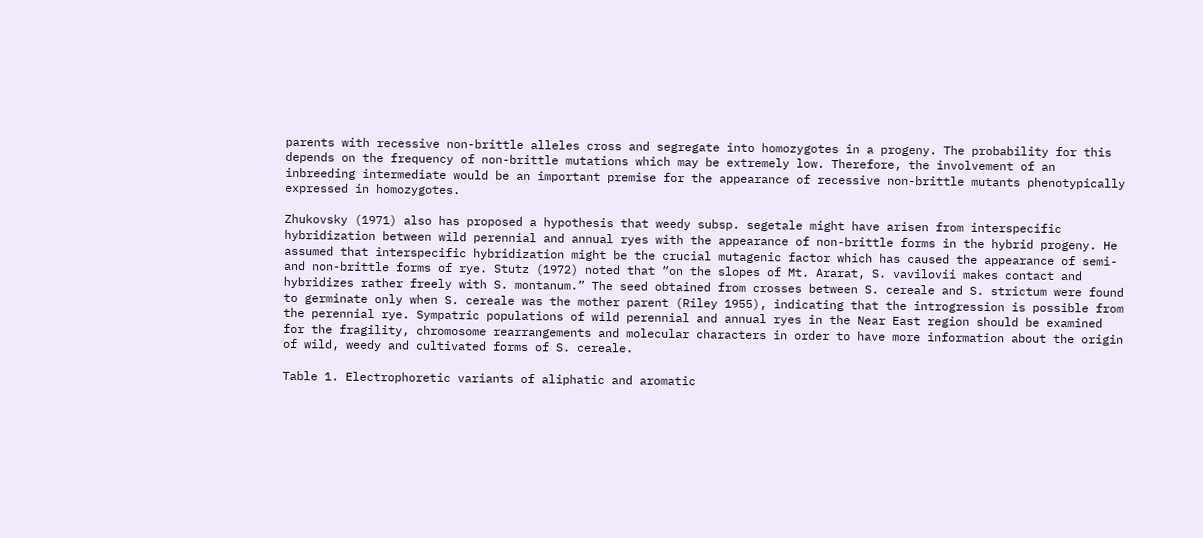parents with recessive non-brittle alleles cross and segregate into homozygotes in a progeny. The probability for this depends on the frequency of non-brittle mutations which may be extremely low. Therefore, the involvement of an inbreeding intermediate would be an important premise for the appearance of recessive non-brittle mutants phenotypically expressed in homozygotes.

Zhukovsky (1971) also has proposed a hypothesis that weedy subsp. segetale might have arisen from interspecific hybridization between wild perennial and annual ryes with the appearance of non-brittle forms in the hybrid progeny. He assumed that interspecific hybridization might be the crucial mutagenic factor which has caused the appearance of semi- and non-brittle forms of rye. Stutz (1972) noted that “on the slopes of Mt. Ararat, S. vavilovii makes contact and hybridizes rather freely with S. montanum.” The seed obtained from crosses between S. cereale and S. strictum were found to germinate only when S. cereale was the mother parent (Riley 1955), indicating that the introgression is possible from the perennial rye. Sympatric populations of wild perennial and annual ryes in the Near East region should be examined for the fragility, chromosome rearrangements and molecular characters in order to have more information about the origin of wild, weedy and cultivated forms of S. cereale.

Table 1. Electrophoretic variants of aliphatic and aromatic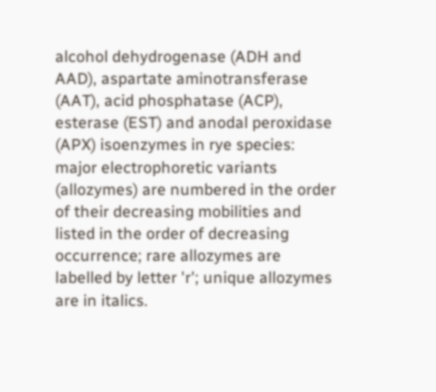alcohol dehydrogenase (ADH and AAD), aspartate aminotransferase (AAT), acid phosphatase (ACP), esterase (EST) and anodal peroxidase (APX) isoenzymes in rye species: major electrophoretic variants (allozymes) are numbered in the order of their decreasing mobilities and listed in the order of decreasing occurrence; rare allozymes are labelled by letter 'r'; unique allozymes are in italics.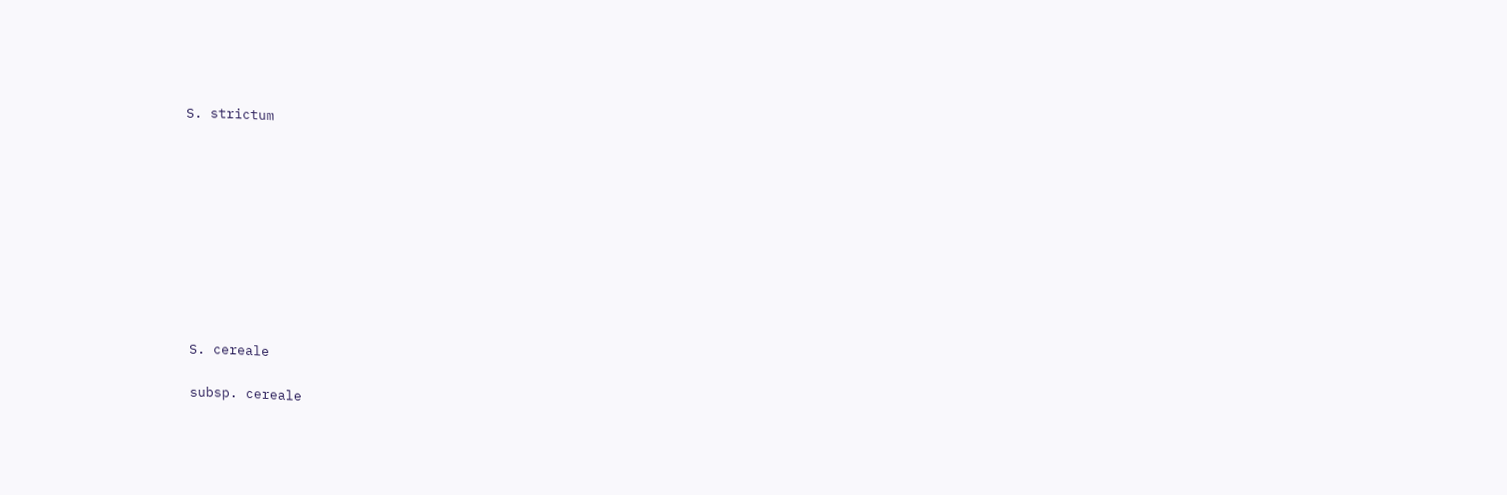S. strictum










S. cereale

subsp. cereale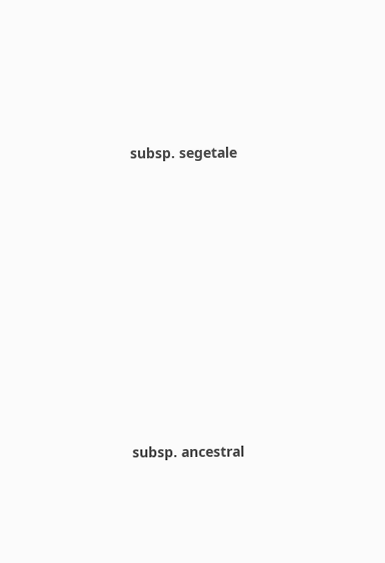subsp. segetale










subsp. ancestral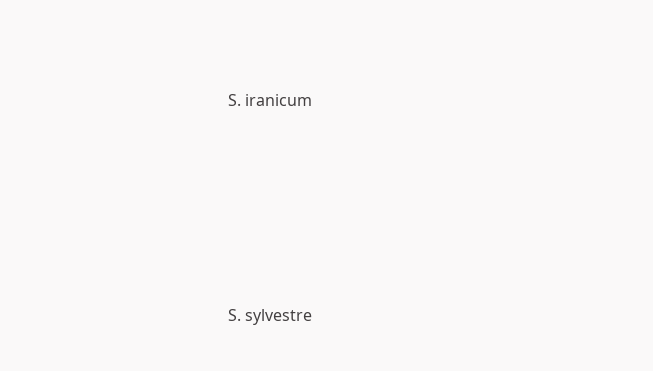S. iranicum










S. sylvestre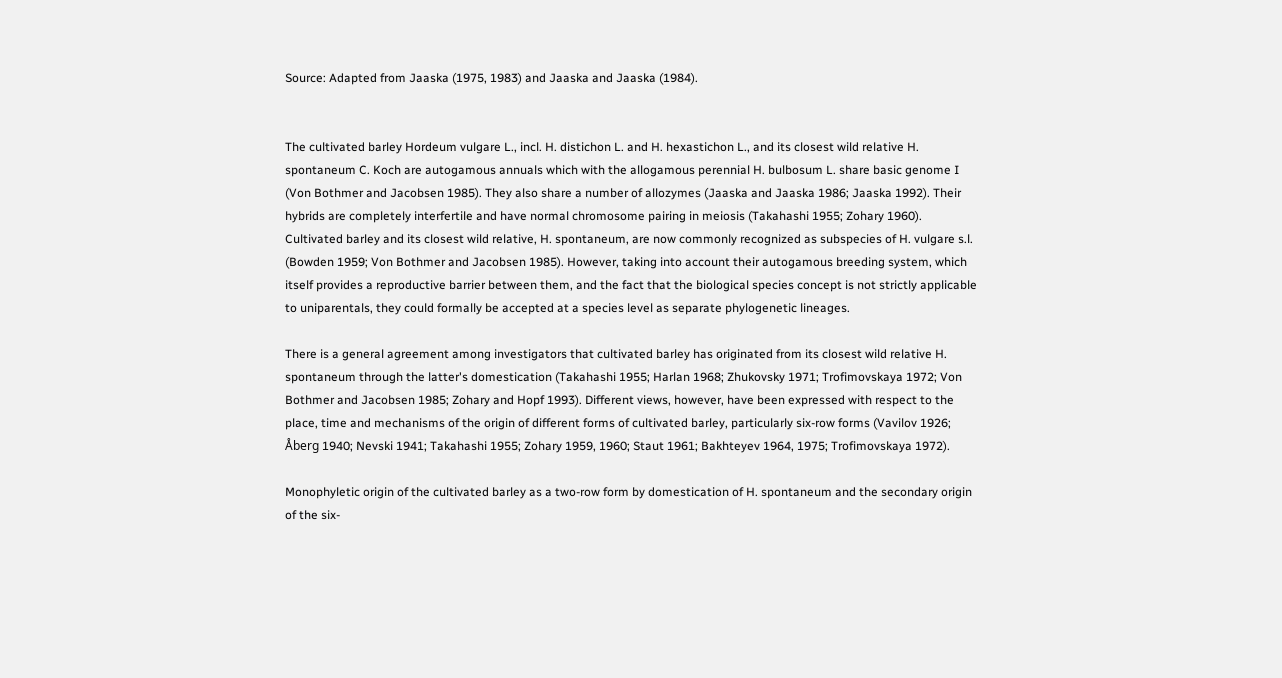Source: Adapted from Jaaska (1975, 1983) and Jaaska and Jaaska (1984).


The cultivated barley Hordeum vulgare L., incl. H. distichon L. and H. hexastichon L., and its closest wild relative H. spontaneum C. Koch are autogamous annuals which with the allogamous perennial H. bulbosum L. share basic genome I (Von Bothmer and Jacobsen 1985). They also share a number of allozymes (Jaaska and Jaaska 1986; Jaaska 1992). Their hybrids are completely interfertile and have normal chromosome pairing in meiosis (Takahashi 1955; Zohary 1960). Cultivated barley and its closest wild relative, H. spontaneum, are now commonly recognized as subspecies of H. vulgare s.l. (Bowden 1959; Von Bothmer and Jacobsen 1985). However, taking into account their autogamous breeding system, which itself provides a reproductive barrier between them, and the fact that the biological species concept is not strictly applicable to uniparentals, they could formally be accepted at a species level as separate phylogenetic lineages.

There is a general agreement among investigators that cultivated barley has originated from its closest wild relative H. spontaneum through the latter's domestication (Takahashi 1955; Harlan 1968; Zhukovsky 1971; Trofimovskaya 1972; Von Bothmer and Jacobsen 1985; Zohary and Hopf 1993). Different views, however, have been expressed with respect to the place, time and mechanisms of the origin of different forms of cultivated barley, particularly six-row forms (Vavilov 1926; Åberg 1940; Nevski 1941; Takahashi 1955; Zohary 1959, 1960; Staut 1961; Bakhteyev 1964, 1975; Trofimovskaya 1972).

Monophyletic origin of the cultivated barley as a two-row form by domestication of H. spontaneum and the secondary origin of the six-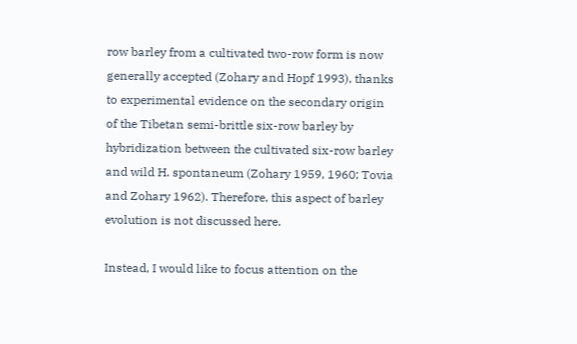row barley from a cultivated two-row form is now generally accepted (Zohary and Hopf 1993), thanks to experimental evidence on the secondary origin of the Tibetan semi-brittle six-row barley by hybridization between the cultivated six-row barley and wild H. spontaneum (Zohary 1959, 1960; Tovia and Zohary 1962). Therefore, this aspect of barley evolution is not discussed here.

Instead, I would like to focus attention on the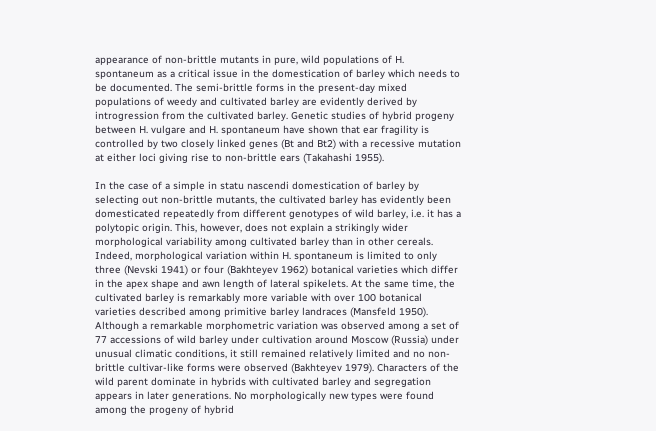appearance of non-brittle mutants in pure, wild populations of H. spontaneum as a critical issue in the domestication of barley which needs to be documented. The semi-brittle forms in the present-day mixed populations of weedy and cultivated barley are evidently derived by introgression from the cultivated barley. Genetic studies of hybrid progeny between H. vulgare and H. spontaneum have shown that ear fragility is controlled by two closely linked genes (Bt and Bt2) with a recessive mutation at either loci giving rise to non-brittle ears (Takahashi 1955).

In the case of a simple in statu nascendi domestication of barley by selecting out non-brittle mutants, the cultivated barley has evidently been domesticated repeatedly from different genotypes of wild barley, i.e. it has a polytopic origin. This, however, does not explain a strikingly wider morphological variability among cultivated barley than in other cereals. Indeed, morphological variation within H. spontaneum is limited to only three (Nevski 1941) or four (Bakhteyev 1962) botanical varieties which differ in the apex shape and awn length of lateral spikelets. At the same time, the cultivated barley is remarkably more variable with over 100 botanical varieties described among primitive barley landraces (Mansfeld 1950). Although a remarkable morphometric variation was observed among a set of 77 accessions of wild barley under cultivation around Moscow (Russia) under unusual climatic conditions, it still remained relatively limited and no non-brittle cultivar-like forms were observed (Bakhteyev 1979). Characters of the wild parent dominate in hybrids with cultivated barley and segregation appears in later generations. No morphologically new types were found among the progeny of hybrid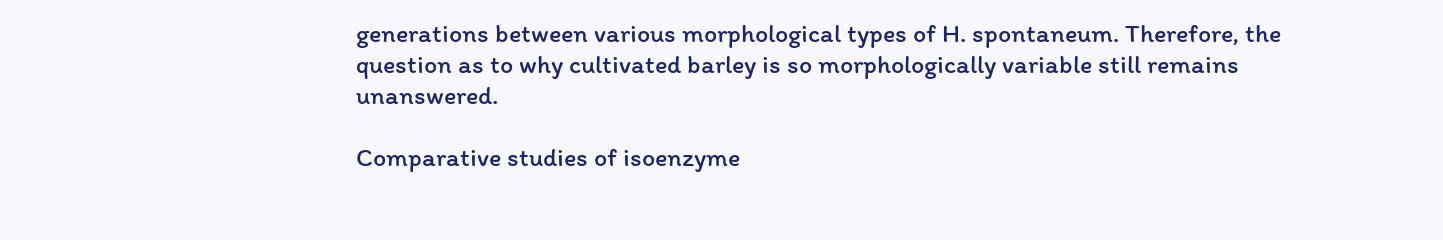generations between various morphological types of H. spontaneum. Therefore, the question as to why cultivated barley is so morphologically variable still remains unanswered.

Comparative studies of isoenzyme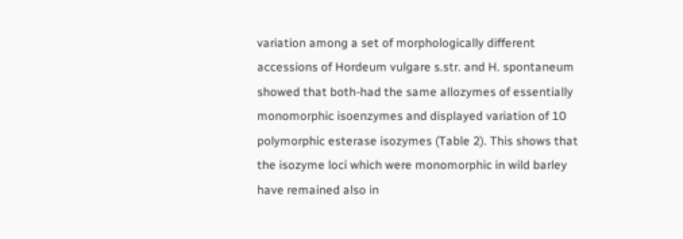variation among a set of morphologically different accessions of Hordeum vulgare s.str. and H. spontaneum showed that both-had the same allozymes of essentially monomorphic isoenzymes and displayed variation of 10 polymorphic esterase isozymes (Table 2). This shows that the isozyme loci which were monomorphic in wild barley have remained also in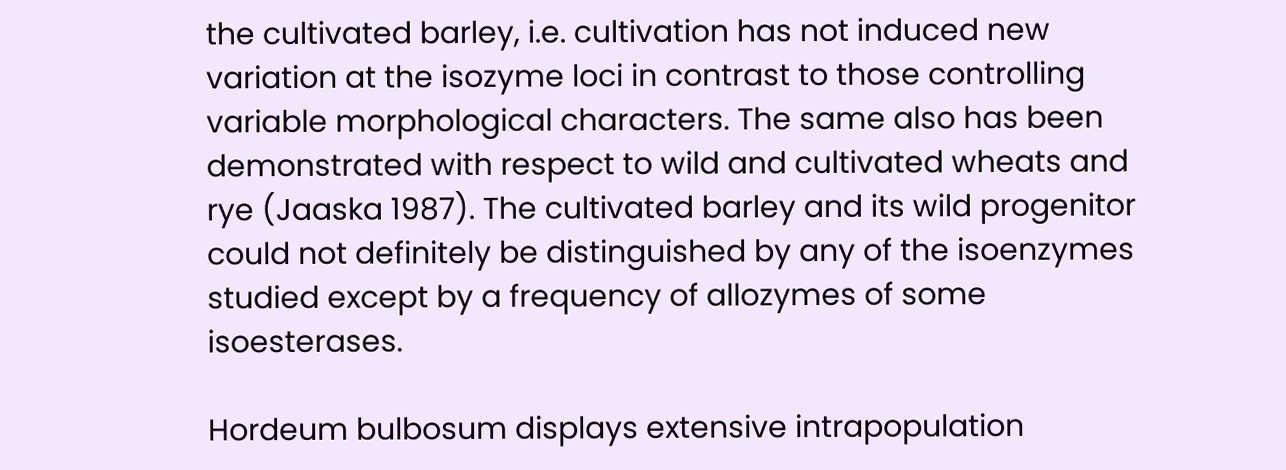the cultivated barley, i.e. cultivation has not induced new variation at the isozyme loci in contrast to those controlling variable morphological characters. The same also has been demonstrated with respect to wild and cultivated wheats and rye (Jaaska 1987). The cultivated barley and its wild progenitor could not definitely be distinguished by any of the isoenzymes studied except by a frequency of allozymes of some isoesterases.

Hordeum bulbosum displays extensive intrapopulation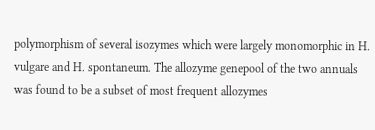polymorphism of several isozymes which were largely monomorphic in H. vulgare and H. spontaneum. The allozyme genepool of the two annuals was found to be a subset of most frequent allozymes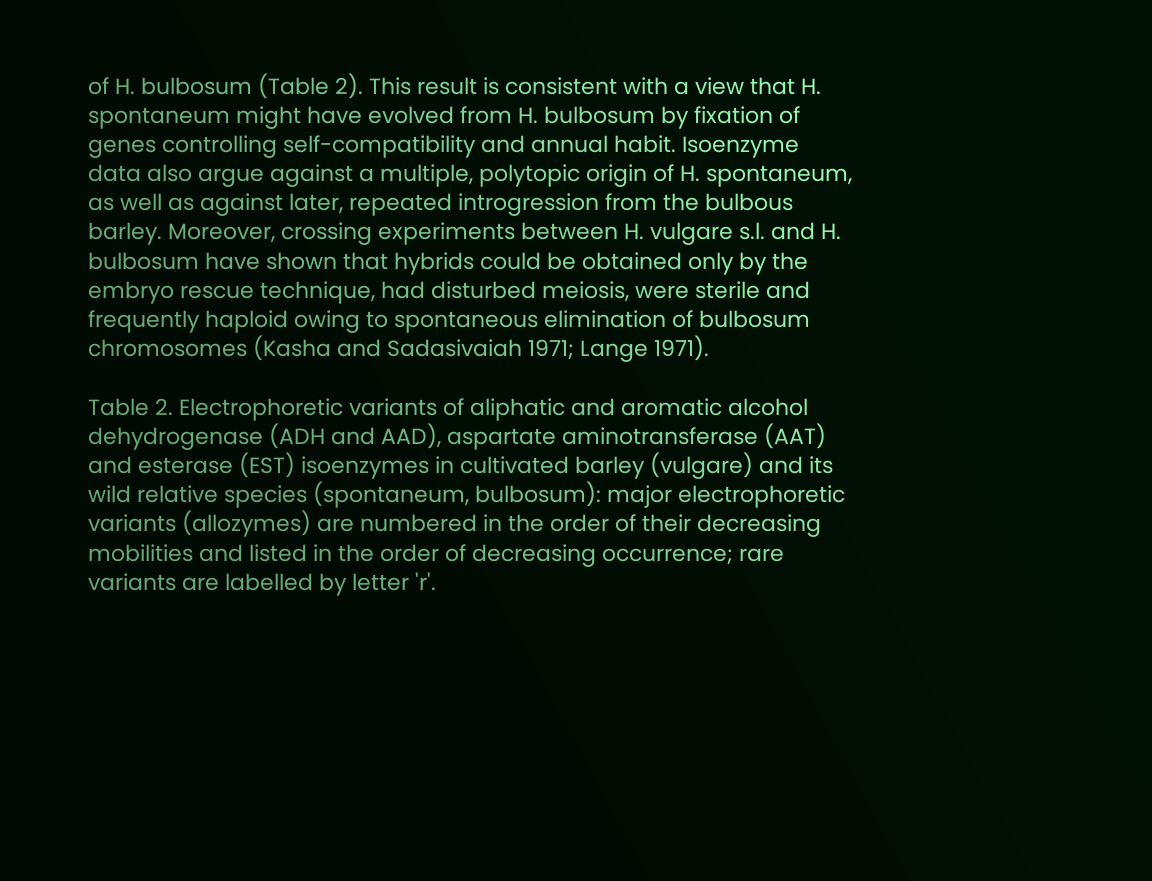of H. bulbosum (Table 2). This result is consistent with a view that H. spontaneum might have evolved from H. bulbosum by fixation of genes controlling self-compatibility and annual habit. Isoenzyme data also argue against a multiple, polytopic origin of H. spontaneum, as well as against later, repeated introgression from the bulbous barley. Moreover, crossing experiments between H. vulgare s.l. and H. bulbosum have shown that hybrids could be obtained only by the embryo rescue technique, had disturbed meiosis, were sterile and frequently haploid owing to spontaneous elimination of bulbosum chromosomes (Kasha and Sadasivaiah 1971; Lange 1971).

Table 2. Electrophoretic variants of aliphatic and aromatic alcohol dehydrogenase (ADH and AAD), aspartate aminotransferase (AAT) and esterase (EST) isoenzymes in cultivated barley (vulgare) and its wild relative species (spontaneum, bulbosum): major electrophoretic variants (allozymes) are numbered in the order of their decreasing mobilities and listed in the order of decreasing occurrence; rare variants are labelled by letter 'r'.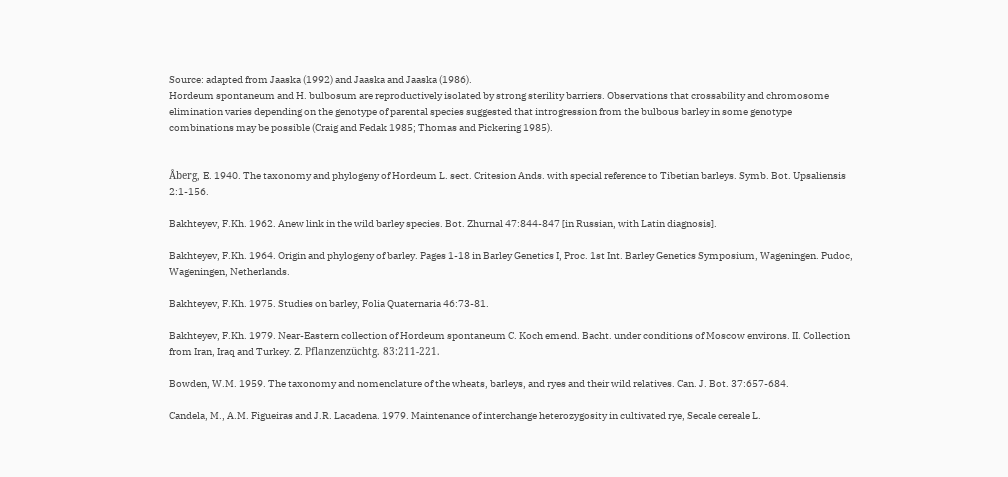Source: adapted from Jaaska (1992) and Jaaska and Jaaska (1986).
Hordeum spontaneum and H. bulbosum are reproductively isolated by strong sterility barriers. Observations that crossability and chromosome elimination varies depending on the genotype of parental species suggested that introgression from the bulbous barley in some genotype combinations may be possible (Craig and Fedak 1985; Thomas and Pickering 1985).


Åberg, E. 1940. The taxonomy and phylogeny of Hordeum L. sect. Critesion Ands. with special reference to Tibetian barleys. Symb. Bot. Upsaliensis 2:1-156.

Bakhteyev, F.Kh. 1962. Anew link in the wild barley species. Bot. Zhurnal 47:844-847 [in Russian, with Latin diagnosis].

Bakhteyev, F.Kh. 1964. Origin and phylogeny of barley. Pages 1-18 in Barley Genetics I, Proc. 1st Int. Barley Genetics Symposium, Wageningen. Pudoc, Wageningen, Netherlands.

Bakhteyev, F.Kh. 1975. Studies on barley, Folia Quaternaria 46:73-81.

Bakhteyev, F.Kh. 1979. Near-Eastern collection of Hordeum spontaneum C. Koch emend. Bacht. under conditions of Moscow environs. II. Collection from Iran, Iraq and Turkey. Z. Pflanzenzüchtg. 83:211-221.

Bowden, W.M. 1959. The taxonomy and nomenclature of the wheats, barleys, and ryes and their wild relatives. Can. J. Bot. 37:657-684.

Candela, M., A.M. Figueiras and J.R. Lacadena. 1979. Maintenance of interchange heterozygosity in cultivated rye, Secale cereale L.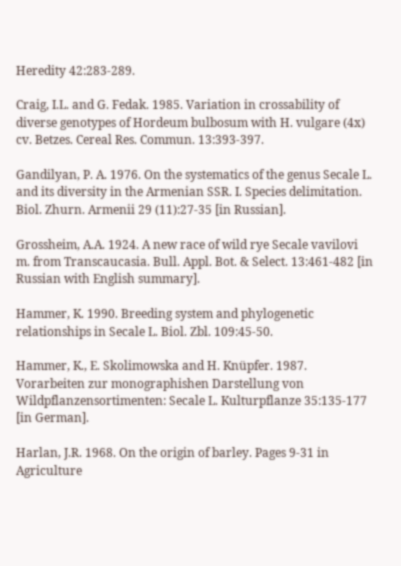Heredity 42:283-289.

Craig, I.L. and G. Fedak. 1985. Variation in crossability of diverse genotypes of Hordeum bulbosum with H. vulgare (4x) cv. Betzes. Cereal Res. Commun. 13:393-397.

Gandilyan, P. A. 1976. On the systematics of the genus Secale L. and its diversity in the Armenian SSR. I. Species delimitation. Biol. Zhurn. Armenii 29 (11):27-35 [in Russian].

Grossheim, A.A. 1924. A new race of wild rye Secale vavilovi m. from Transcaucasia. Bull. Appl. Bot. & Select. 13:461-482 [in Russian with English summary].

Hammer, K. 1990. Breeding system and phylogenetic relationships in Secale L. Biol. Zbl. 109:45-50.

Hammer, K., E. Skolimowska and H. Knüpfer. 1987. Vorarbeiten zur monographishen Darstellung von Wildpflanzensortimenten: Secale L. Kulturpflanze 35:135-177 [in German].

Harlan, J.R. 1968. On the origin of barley. Pages 9-31 in Agriculture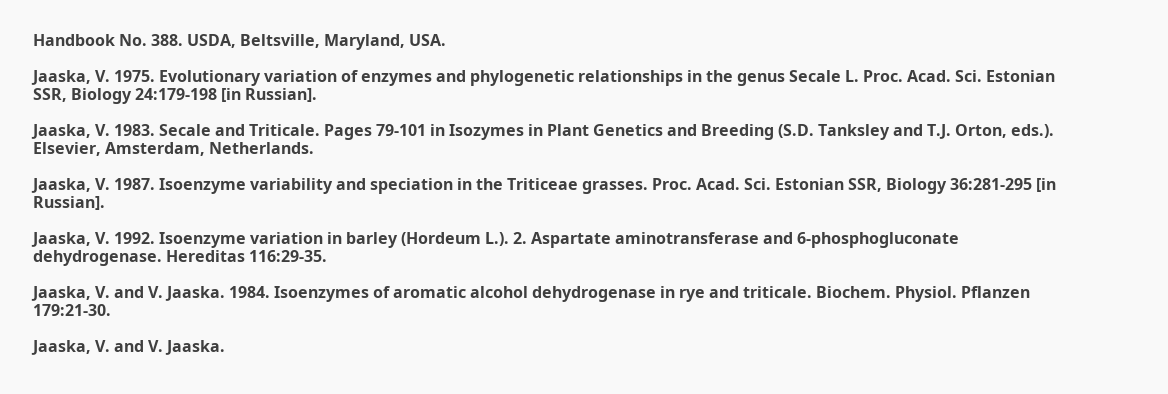Handbook No. 388. USDA, Beltsville, Maryland, USA.

Jaaska, V. 1975. Evolutionary variation of enzymes and phylogenetic relationships in the genus Secale L. Proc. Acad. Sci. Estonian SSR, Biology 24:179-198 [in Russian].

Jaaska, V. 1983. Secale and Triticale. Pages 79-101 in Isozymes in Plant Genetics and Breeding (S.D. Tanksley and T.J. Orton, eds.). Elsevier, Amsterdam, Netherlands.

Jaaska, V. 1987. Isoenzyme variability and speciation in the Triticeae grasses. Proc. Acad. Sci. Estonian SSR, Biology 36:281-295 [in Russian].

Jaaska, V. 1992. Isoenzyme variation in barley (Hordeum L.). 2. Aspartate aminotransferase and 6-phosphogluconate dehydrogenase. Hereditas 116:29-35.

Jaaska, V. and V. Jaaska. 1984. Isoenzymes of aromatic alcohol dehydrogenase in rye and triticale. Biochem. Physiol. Pflanzen 179:21-30.

Jaaska, V. and V. Jaaska.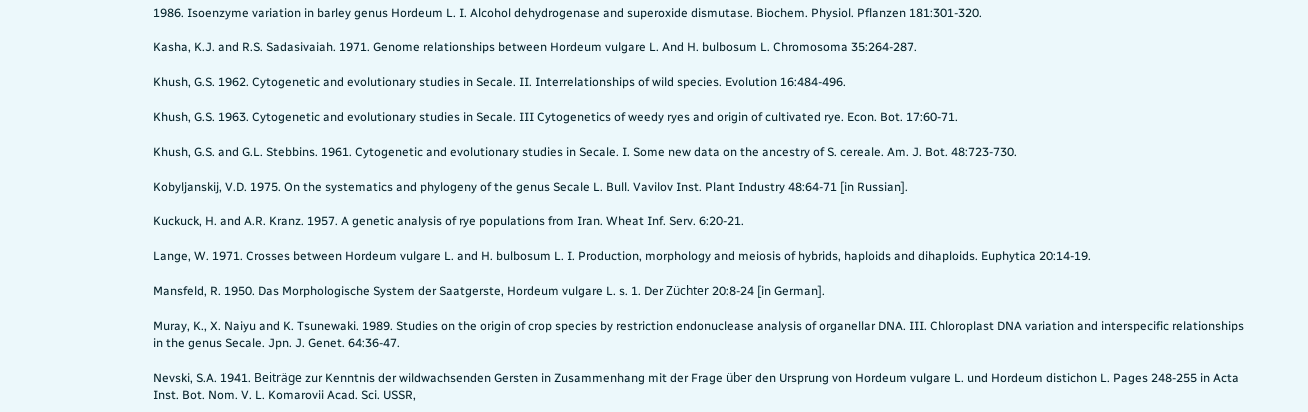1986. Isoenzyme variation in barley genus Hordeum L. I. Alcohol dehydrogenase and superoxide dismutase. Biochem. Physiol. Pflanzen 181:301-320.

Kasha, K.J. and R.S. Sadasivaiah. 1971. Genome relationships between Hordeum vulgare L. And H. bulbosum L. Chromosoma 35:264-287.

Khush, G.S. 1962. Cytogenetic and evolutionary studies in Secale. II. Interrelationships of wild species. Evolution 16:484-496.

Khush, G.S. 1963. Cytogenetic and evolutionary studies in Secale. III Cytogenetics of weedy ryes and origin of cultivated rye. Econ. Bot. 17:60-71.

Khush, G.S. and G.L. Stebbins. 1961. Cytogenetic and evolutionary studies in Secale. I. Some new data on the ancestry of S. cereale. Am. J. Bot. 48:723-730.

Kobyljanskij, V.D. 1975. On the systematics and phylogeny of the genus Secale L. Bull. Vavilov Inst. Plant Industry 48:64-71 [in Russian].

Kuckuck, H. and A.R. Kranz. 1957. A genetic analysis of rye populations from Iran. Wheat Inf. Serv. 6:20-21.

Lange, W. 1971. Crosses between Hordeum vulgare L. and H. bulbosum L. I. Production, morphology and meiosis of hybrids, haploids and dihaploids. Euphytica 20:14-19.

Mansfeld, R. 1950. Das Morphologische System der Saatgerste, Hordeum vulgare L. s. 1. Der Züchter 20:8-24 [in German].

Muray, K., X. Naiyu and K. Tsunewaki. 1989. Studies on the origin of crop species by restriction endonuclease analysis of organellar DNA. III. Chloroplast DNA variation and interspecific relationships in the genus Secale. Jpn. J. Genet. 64:36-47.

Nevski, S.A. 1941. Beiträge zur Kenntnis der wildwachsenden Gersten in Zusammenhang mit der Frage über den Ursprung von Hordeum vulgare L. und Hordeum distichon L. Pages 248-255 in Acta Inst. Bot. Nom. V. L. Komarovii Acad. Sci. USSR,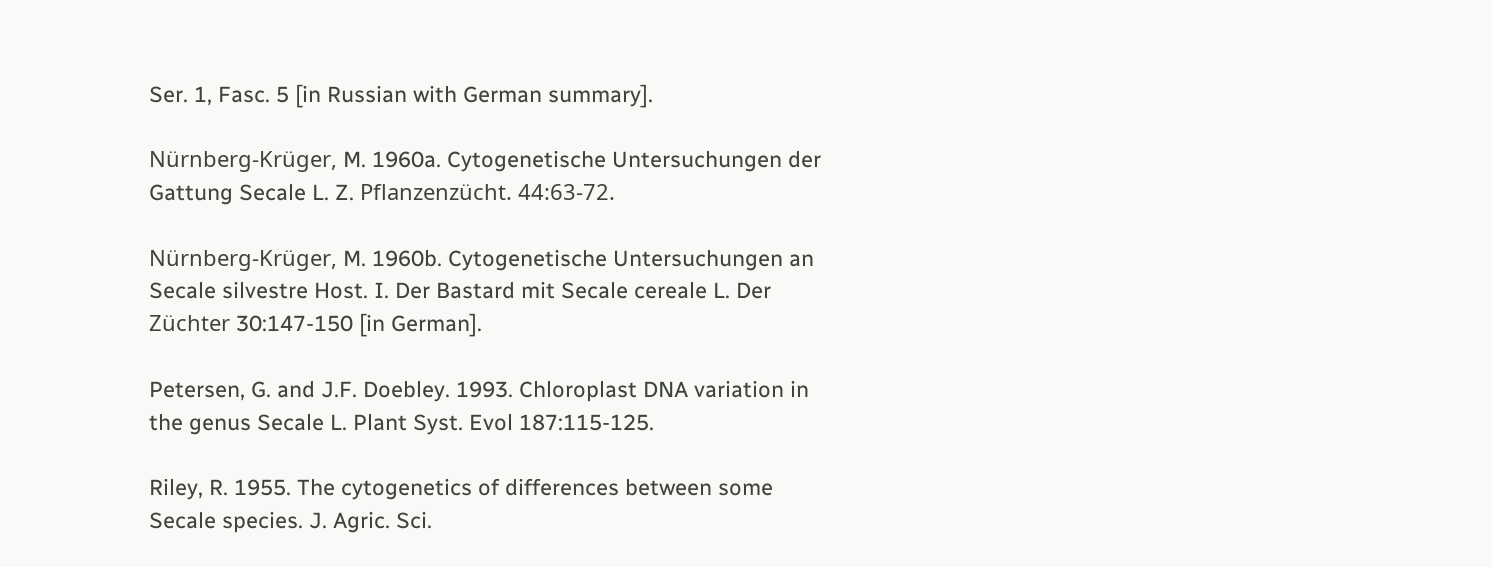Ser. 1, Fasc. 5 [in Russian with German summary].

Nürnberg-Krüger, M. 1960a. Cytogenetische Untersuchungen der Gattung Secale L. Z. Pflanzenzücht. 44:63-72.

Nürnberg-Krüger, M. 1960b. Cytogenetische Untersuchungen an Secale silvestre Host. I. Der Bastard mit Secale cereale L. Der Züchter 30:147-150 [in German].

Petersen, G. and J.F. Doebley. 1993. Chloroplast DNA variation in the genus Secale L. Plant Syst. Evol 187:115-125.

Riley, R. 1955. The cytogenetics of differences between some Secale species. J. Agric. Sci.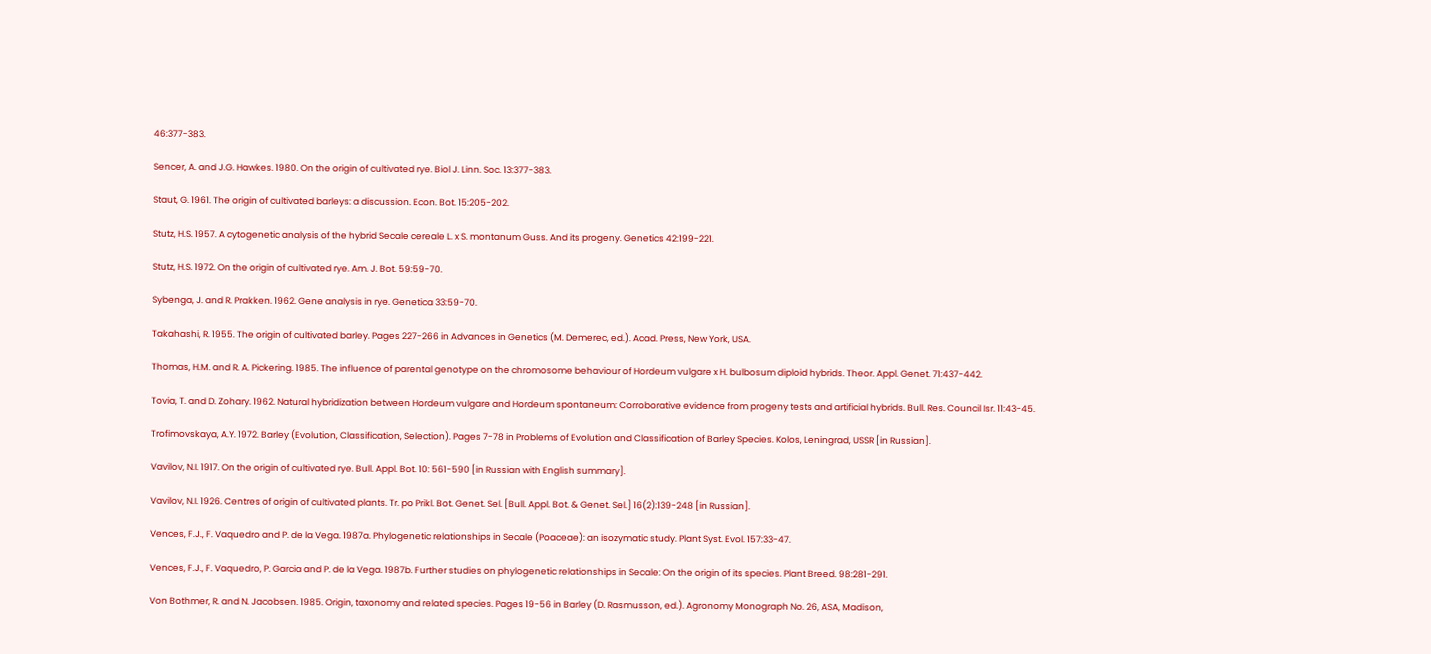46:377-383.

Sencer, A. and J.G. Hawkes. 1980. On the origin of cultivated rye. Biol J. Linn. Soc. 13:377-383.

Staut, G. 1961. The origin of cultivated barleys: a discussion. Econ. Bot. 15:205-202.

Stutz, H.S. 1957. A cytogenetic analysis of the hybrid Secale cereale L. x S. montanum Guss. And its progeny. Genetics 42:199-221.

Stutz, H.S. 1972. On the origin of cultivated rye. Am. J. Bot. 59:59-70.

Sybenga, J. and R. Prakken. 1962. Gene analysis in rye. Genetica 33:59-70.

Takahashi, R. 1955. The origin of cultivated barley. Pages 227-266 in Advances in Genetics (M. Demerec, ed.). Acad. Press, New York, USA.

Thomas, H.M. and R. A. Pickering. 1985. The influence of parental genotype on the chromosome behaviour of Hordeum vulgare x H. bulbosum diploid hybrids. Theor. Appl. Genet. 71:437-442.

Tovia, T. and D. Zohary. 1962. Natural hybridization between Hordeum vulgare and Hordeum spontaneum: Corroborative evidence from progeny tests and artificial hybrids. Bull. Res. Council Isr. 11:43-45.

Trofimovskaya, A.Y. 1972. Barley (Evolution, Classification, Selection). Pages 7-78 in Problems of Evolution and Classification of Barley Species. Kolos, Leningrad, USSR [in Russian].

Vavilov, N.I. 1917. On the origin of cultivated rye. Bull. Appl. Bot. 10: 561-590 [in Russian with English summary].

Vavilov, N.I. 1926. Centres of origin of cultivated plants. Tr. po Prikl. Bot. Genet. Sel. [Bull. Appl. Bot. & Genet. Sel.] 16(2):139-248 [in Russian].

Vences, F.J., F. Vaquedro and P. de la Vega. 1987a. Phylogenetic relationships in Secale (Poaceae): an isozymatic study. Plant Syst. Evol. 157:33-47.

Vences, F.J., F. Vaquedro, P. Garcia and P. de la Vega. 1987b. Further studies on phylogenetic relationships in Secale: On the origin of its species. Plant Breed. 98:281-291.

Von Bothmer, R. and N. Jacobsen. 1985. Origin, taxonomy and related species. Pages 19-56 in Barley (D. Rasmusson, ed.). Agronomy Monograph No. 26, ASA, Madison,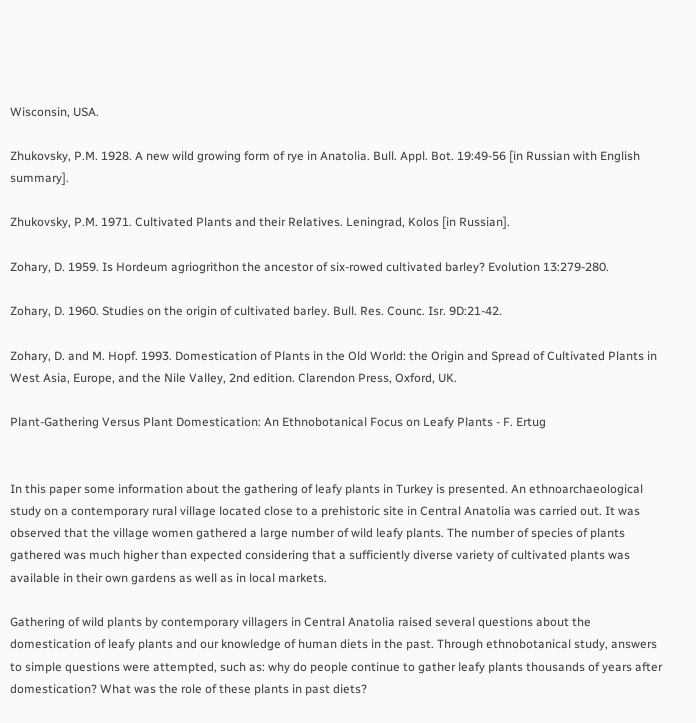Wisconsin, USA.

Zhukovsky, P.M. 1928. A new wild growing form of rye in Anatolia. Bull. Appl. Bot. 19:49-56 [in Russian with English summary].

Zhukovsky, P.M. 1971. Cultivated Plants and their Relatives. Leningrad, Kolos [in Russian].

Zohary, D. 1959. Is Hordeum agriogrithon the ancestor of six-rowed cultivated barley? Evolution 13:279-280.

Zohary, D. 1960. Studies on the origin of cultivated barley. Bull. Res. Counc. Isr. 9D:21-42.

Zohary, D. and M. Hopf. 1993. Domestication of Plants in the Old World: the Origin and Spread of Cultivated Plants in West Asia, Europe, and the Nile Valley, 2nd edition. Clarendon Press, Oxford, UK.

Plant-Gathering Versus Plant Domestication: An Ethnobotanical Focus on Leafy Plants - F. Ertug


In this paper some information about the gathering of leafy plants in Turkey is presented. An ethnoarchaeological study on a contemporary rural village located close to a prehistoric site in Central Anatolia was carried out. It was observed that the village women gathered a large number of wild leafy plants. The number of species of plants gathered was much higher than expected considering that a sufficiently diverse variety of cultivated plants was available in their own gardens as well as in local markets.

Gathering of wild plants by contemporary villagers in Central Anatolia raised several questions about the domestication of leafy plants and our knowledge of human diets in the past. Through ethnobotanical study, answers to simple questions were attempted, such as: why do people continue to gather leafy plants thousands of years after domestication? What was the role of these plants in past diets?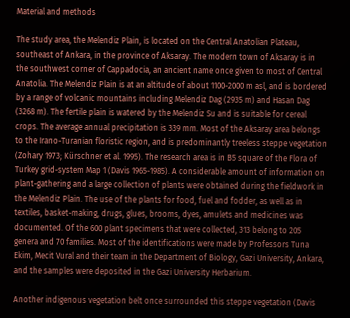Material and methods

The study area, the Melendiz Plain, is located on the Central Anatolian Plateau, southeast of Ankara, in the province of Aksaray. The modern town of Aksaray is in the southwest corner of Cappadocia, an ancient name once given to most of Central Anatolia. The Melendiz Plain is at an altitude of about 1100-2000 m asl, and is bordered by a range of volcanic mountains including Melendiz Dag (2935 m) and Hasan Dag (3268 m). The fertile plain is watered by the Melendiz Su and is suitable for cereal crops. The average annual precipitation is 339 mm. Most of the Aksaray area belongs to the Irano-Turanian floristic region, and is predominantly treeless steppe vegetation (Zohary 1973; Kürschner et al. 1995). The research area is in B5 square of the Flora of Turkey grid-system Map 1 (Davis 1965-1985). A considerable amount of information on plant-gathering and a large collection of plants were obtained during the fieldwork in the Melendiz Plain. The use of the plants for food, fuel and fodder, as well as in textiles, basket-making, drugs, glues, brooms, dyes, amulets and medicines was documented. Of the 600 plant specimens that were collected, 313 belong to 205 genera and 70 families. Most of the identifications were made by Professors Tuna Ekim, Mecit Vural and their team in the Department of Biology, Gazi University, Ankara, and the samples were deposited in the Gazi University Herbarium.

Another indigenous vegetation belt once surrounded this steppe vegetation (Davis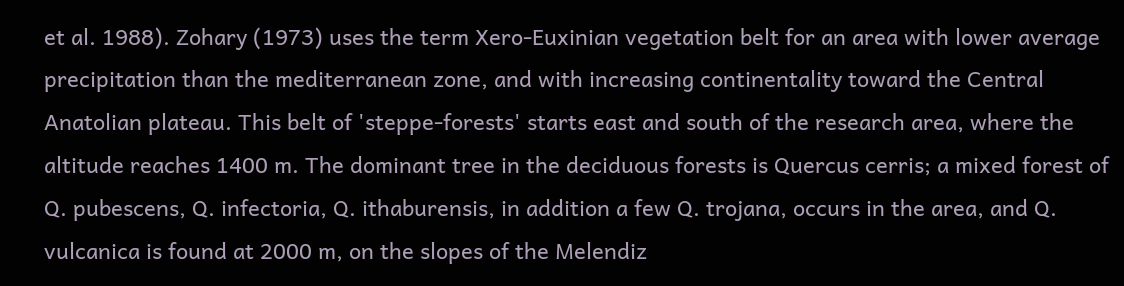et al. 1988). Zohary (1973) uses the term Xero-Euxinian vegetation belt for an area with lower average precipitation than the mediterranean zone, and with increasing continentality toward the Central Anatolian plateau. This belt of 'steppe-forests' starts east and south of the research area, where the altitude reaches 1400 m. The dominant tree in the deciduous forests is Quercus cerris; a mixed forest of Q. pubescens, Q. infectoria, Q. ithaburensis, in addition a few Q. trojana, occurs in the area, and Q. vulcanica is found at 2000 m, on the slopes of the Melendiz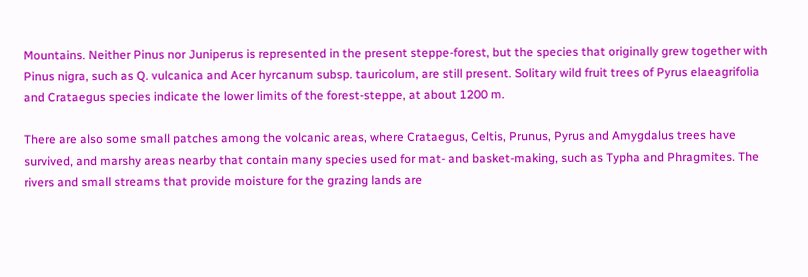Mountains. Neither Pinus nor Juniperus is represented in the present steppe-forest, but the species that originally grew together with Pinus nigra, such as Q. vulcanica and Acer hyrcanum subsp. tauricolum, are still present. Solitary wild fruit trees of Pyrus elaeagrifolia and Crataegus species indicate the lower limits of the forest-steppe, at about 1200 m.

There are also some small patches among the volcanic areas, where Crataegus, Celtis, Prunus, Pyrus and Amygdalus trees have survived, and marshy areas nearby that contain many species used for mat- and basket-making, such as Typha and Phragmites. The rivers and small streams that provide moisture for the grazing lands are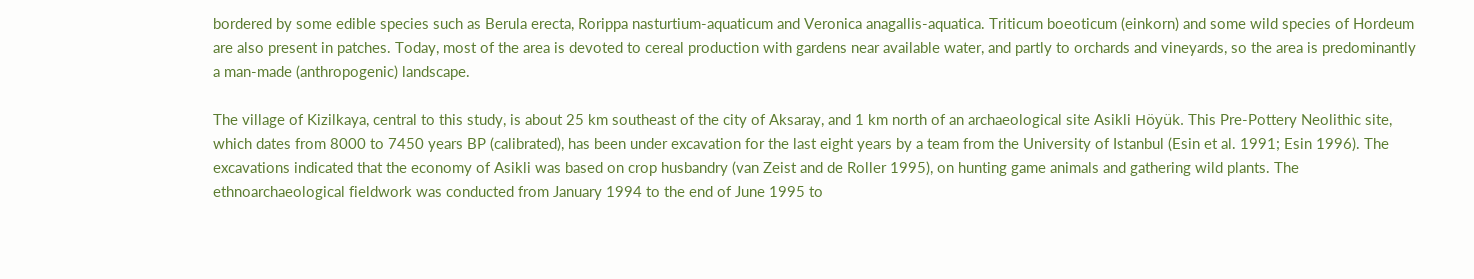bordered by some edible species such as Berula erecta, Rorippa nasturtium-aquaticum and Veronica anagallis-aquatica. Triticum boeoticum (einkorn) and some wild species of Hordeum are also present in patches. Today, most of the area is devoted to cereal production with gardens near available water, and partly to orchards and vineyards, so the area is predominantly a man-made (anthropogenic) landscape.

The village of Kizilkaya, central to this study, is about 25 km southeast of the city of Aksaray, and 1 km north of an archaeological site Asikli Höyük. This Pre-Pottery Neolithic site, which dates from 8000 to 7450 years BP (calibrated), has been under excavation for the last eight years by a team from the University of Istanbul (Esin et al. 1991; Esin 1996). The excavations indicated that the economy of Asikli was based on crop husbandry (van Zeist and de Roller 1995), on hunting game animals and gathering wild plants. The ethnoarchaeological fieldwork was conducted from January 1994 to the end of June 1995 to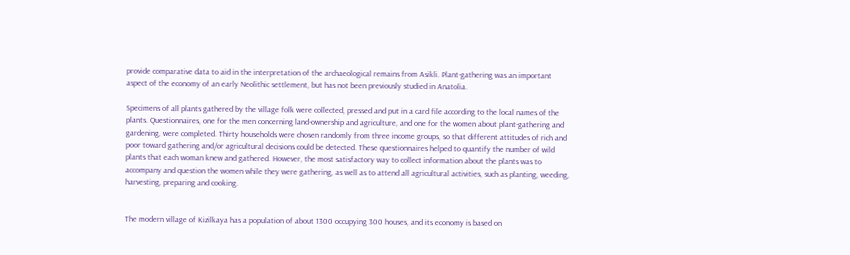provide comparative data to aid in the interpretation of the archaeological remains from Asikli. Plant-gathering was an important aspect of the economy of an early Neolithic settlement, but has not been previously studied in Anatolia.

Specimens of all plants gathered by the village folk were collected, pressed and put in a card file according to the local names of the plants. Questionnaires, one for the men concerning land-ownership and agriculture, and one for the women about plant-gathering and gardening, were completed. Thirty households were chosen randomly from three income groups, so that different attitudes of rich and poor toward gathering and/or agricultural decisions could be detected. These questionnaires helped to quantify the number of wild plants that each woman knew and gathered. However, the most satisfactory way to collect information about the plants was to accompany and question the women while they were gathering, as well as to attend all agricultural activities, such as planting, weeding, harvesting, preparing and cooking.


The modern village of Kizilkaya has a population of about 1300 occupying 300 houses, and its economy is based on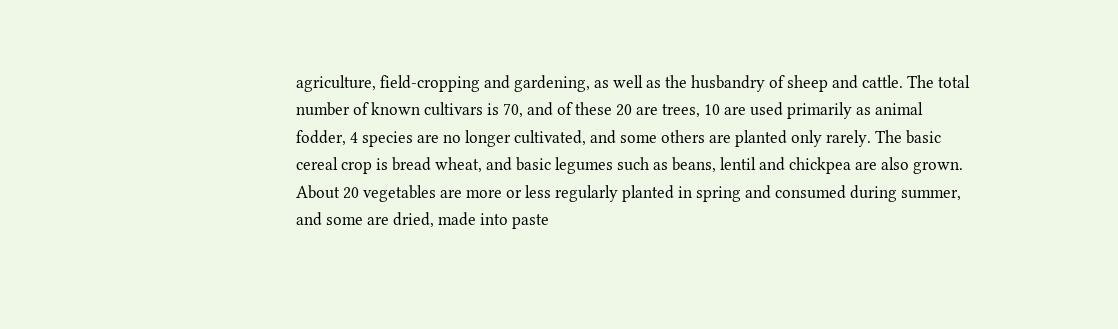agriculture, field-cropping and gardening, as well as the husbandry of sheep and cattle. The total number of known cultivars is 70, and of these 20 are trees, 10 are used primarily as animal fodder, 4 species are no longer cultivated, and some others are planted only rarely. The basic cereal crop is bread wheat, and basic legumes such as beans, lentil and chickpea are also grown. About 20 vegetables are more or less regularly planted in spring and consumed during summer, and some are dried, made into paste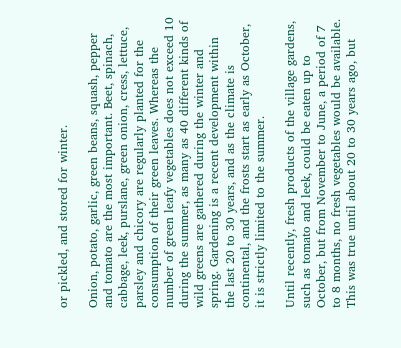or pickled, and stored for winter.

Onion, potato, garlic, green beans, squash, pepper and tomato are the most important. Beet, spinach, cabbage, leek, purslane, green onion, cress, lettuce, parsley and chicory are regularly planted for the consumption of their green leaves. Whereas the number of green leafy vegetables does not exceed 10 during the summer, as many as 40 different kinds of wild greens are gathered during the winter and spring. Gardening is a recent development within the last 20 to 30 years, and as the climate is continental, and the frosts start as early as October, it is strictly limited to the summer.

Until recently, fresh products of the village gardens, such as tomato and leek, could be eaten up to October, but from November to June, a period of 7 to 8 months, no fresh vegetables would be available. This was true until about 20 to 30 years ago, but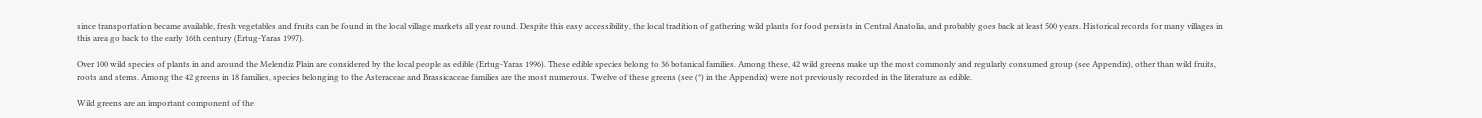since transportation became available, fresh vegetables and fruits can be found in the local village markets all year round. Despite this easy accessibility, the local tradition of gathering wild plants for food persists in Central Anatolia, and probably goes back at least 500 years. Historical records for many villages in this area go back to the early 16th century (Ertug-Yaras 1997).

Over 100 wild species of plants in and around the Melendiz Plain are considered by the local people as edible (Ertug-Yaras 1996). These edible species belong to 36 botanical families. Among these, 42 wild greens make up the most commonly and regularly consumed group (see Appendix), other than wild fruits, roots and stems. Among the 42 greens in 18 families, species belonging to the Asteraceae and Brassicaceae families are the most numerous. Twelve of these greens (see (*) in the Appendix) were not previously recorded in the literature as edible.

Wild greens are an important component of the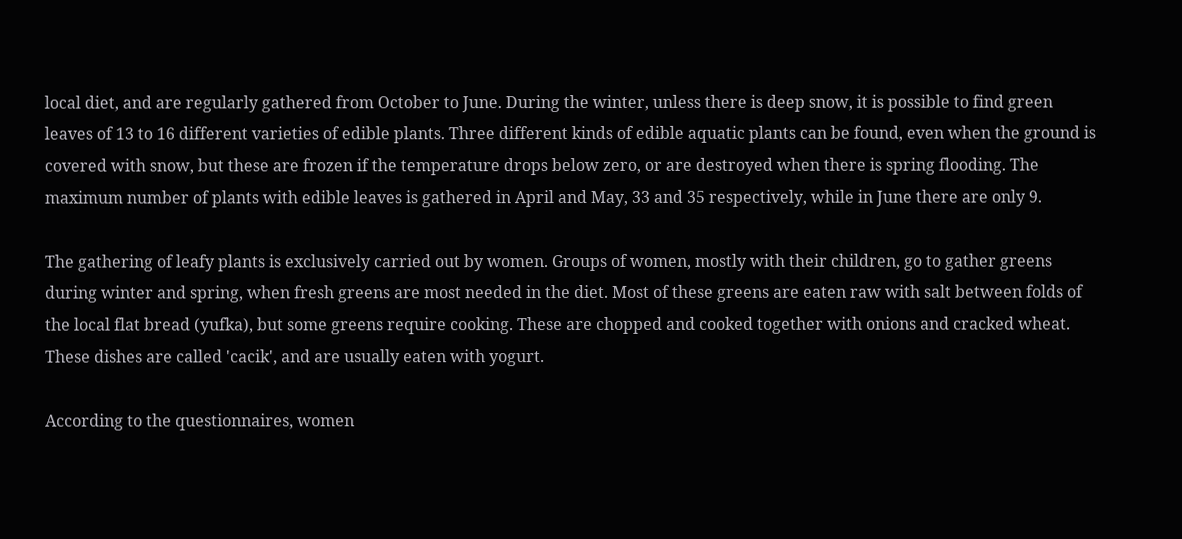local diet, and are regularly gathered from October to June. During the winter, unless there is deep snow, it is possible to find green leaves of 13 to 16 different varieties of edible plants. Three different kinds of edible aquatic plants can be found, even when the ground is covered with snow, but these are frozen if the temperature drops below zero, or are destroyed when there is spring flooding. The maximum number of plants with edible leaves is gathered in April and May, 33 and 35 respectively, while in June there are only 9.

The gathering of leafy plants is exclusively carried out by women. Groups of women, mostly with their children, go to gather greens during winter and spring, when fresh greens are most needed in the diet. Most of these greens are eaten raw with salt between folds of the local flat bread (yufka), but some greens require cooking. These are chopped and cooked together with onions and cracked wheat. These dishes are called 'cacik', and are usually eaten with yogurt.

According to the questionnaires, women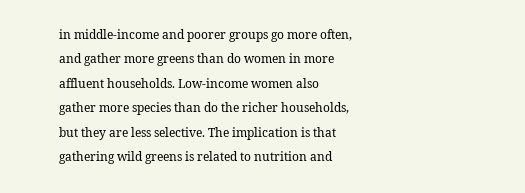in middle-income and poorer groups go more often, and gather more greens than do women in more affluent households. Low-income women also gather more species than do the richer households, but they are less selective. The implication is that gathering wild greens is related to nutrition and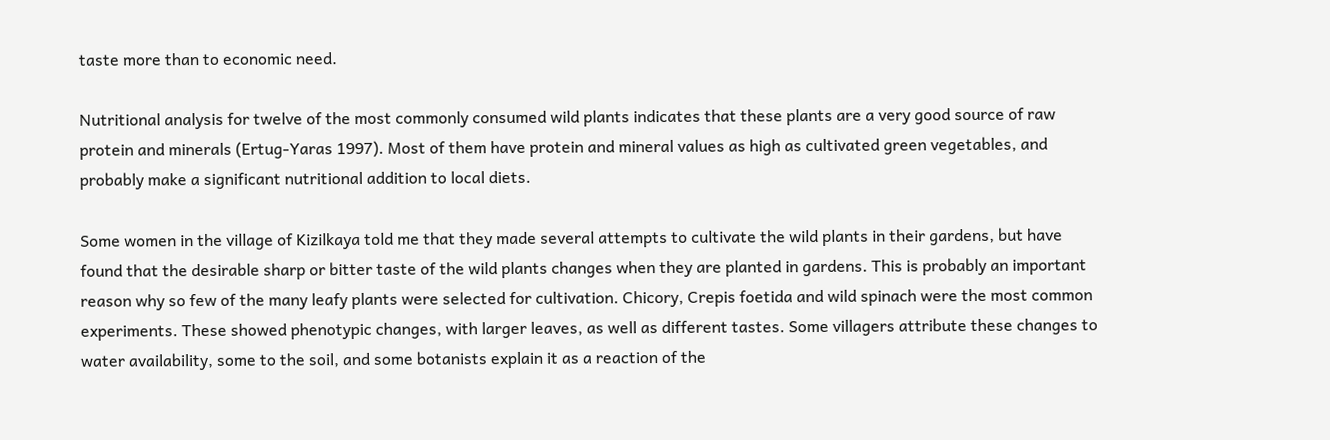taste more than to economic need.

Nutritional analysis for twelve of the most commonly consumed wild plants indicates that these plants are a very good source of raw protein and minerals (Ertug-Yaras 1997). Most of them have protein and mineral values as high as cultivated green vegetables, and probably make a significant nutritional addition to local diets.

Some women in the village of Kizilkaya told me that they made several attempts to cultivate the wild plants in their gardens, but have found that the desirable sharp or bitter taste of the wild plants changes when they are planted in gardens. This is probably an important reason why so few of the many leafy plants were selected for cultivation. Chicory, Crepis foetida and wild spinach were the most common experiments. These showed phenotypic changes, with larger leaves, as well as different tastes. Some villagers attribute these changes to water availability, some to the soil, and some botanists explain it as a reaction of the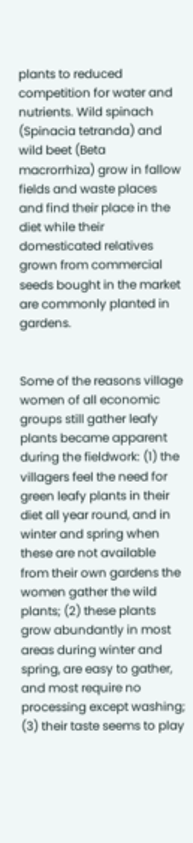plants to reduced competition for water and nutrients. Wild spinach (Spinacia tetranda) and wild beet (Beta macrorrhiza) grow in fallow fields and waste places and find their place in the diet while their domesticated relatives grown from commercial seeds bought in the market are commonly planted in gardens.


Some of the reasons village women of all economic groups still gather leafy plants became apparent during the fieldwork: (1) the villagers feel the need for green leafy plants in their diet all year round, and in winter and spring when these are not available from their own gardens the women gather the wild plants; (2) these plants grow abundantly in most areas during winter and spring, are easy to gather, and most require no processing except washing; (3) their taste seems to play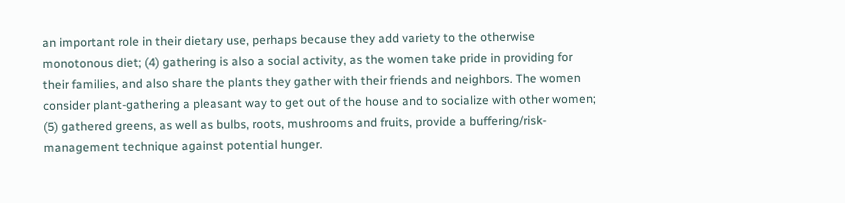an important role in their dietary use, perhaps because they add variety to the otherwise monotonous diet; (4) gathering is also a social activity, as the women take pride in providing for their families, and also share the plants they gather with their friends and neighbors. The women consider plant-gathering a pleasant way to get out of the house and to socialize with other women; (5) gathered greens, as well as bulbs, roots, mushrooms and fruits, provide a buffering/risk-management technique against potential hunger.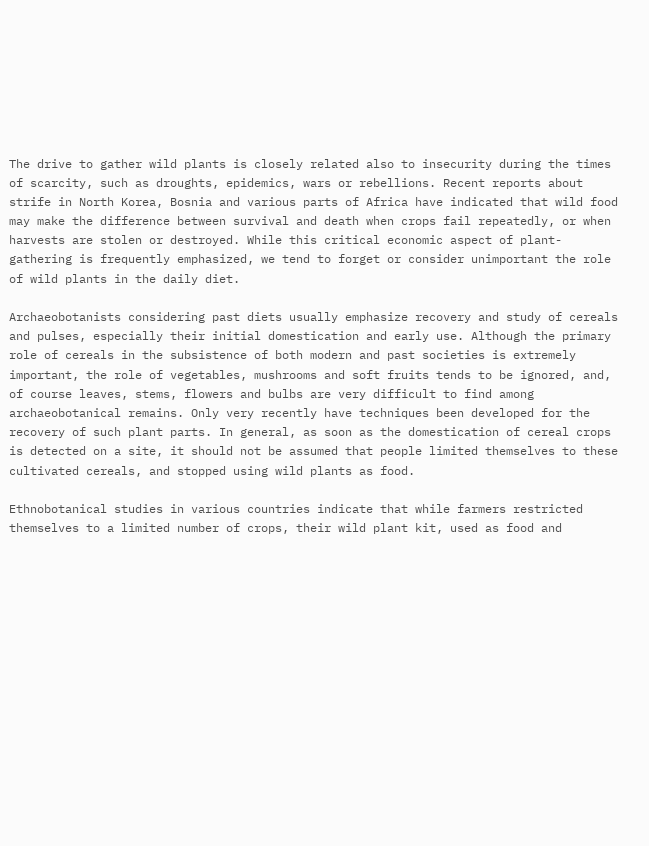The drive to gather wild plants is closely related also to insecurity during the times of scarcity, such as droughts, epidemics, wars or rebellions. Recent reports about strife in North Korea, Bosnia and various parts of Africa have indicated that wild food may make the difference between survival and death when crops fail repeatedly, or when harvests are stolen or destroyed. While this critical economic aspect of plant-gathering is frequently emphasized, we tend to forget or consider unimportant the role of wild plants in the daily diet.

Archaeobotanists considering past diets usually emphasize recovery and study of cereals and pulses, especially their initial domestication and early use. Although the primary role of cereals in the subsistence of both modern and past societies is extremely important, the role of vegetables, mushrooms and soft fruits tends to be ignored, and, of course leaves, stems, flowers and bulbs are very difficult to find among archaeobotanical remains. Only very recently have techniques been developed for the recovery of such plant parts. In general, as soon as the domestication of cereal crops is detected on a site, it should not be assumed that people limited themselves to these cultivated cereals, and stopped using wild plants as food.

Ethnobotanical studies in various countries indicate that while farmers restricted themselves to a limited number of crops, their wild plant kit, used as food and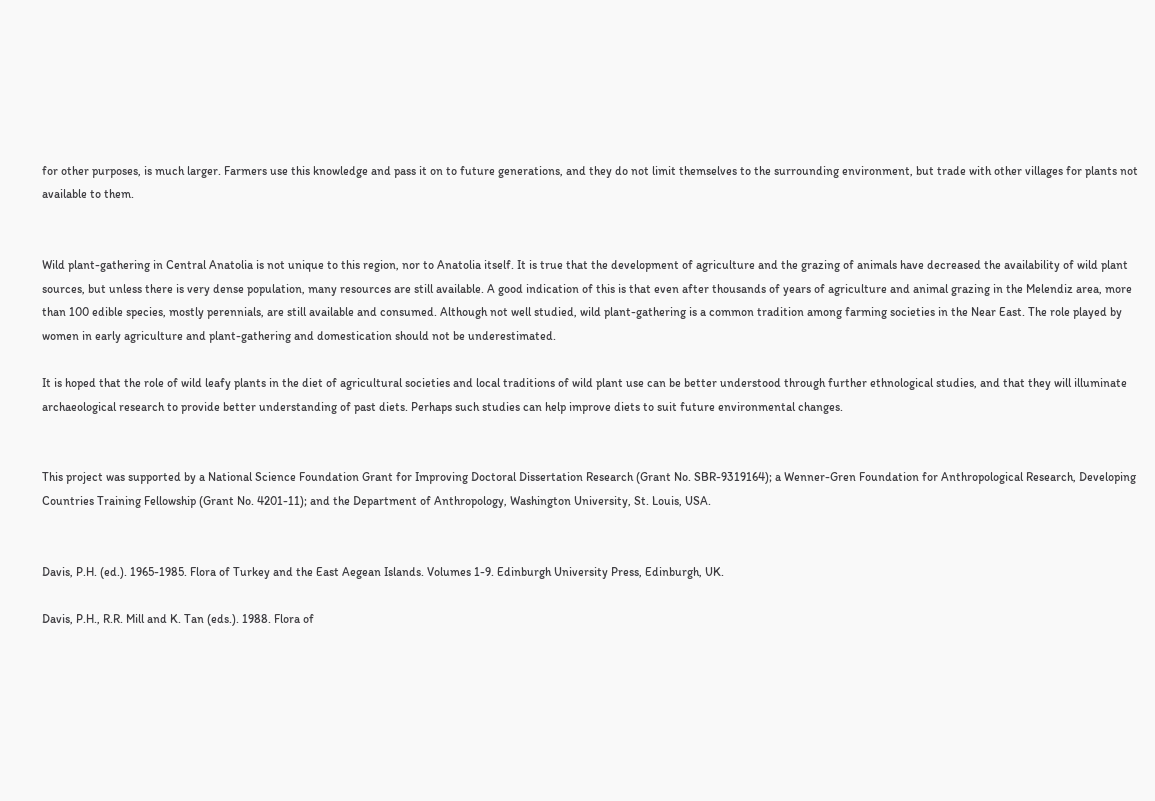for other purposes, is much larger. Farmers use this knowledge and pass it on to future generations, and they do not limit themselves to the surrounding environment, but trade with other villages for plants not available to them.


Wild plant-gathering in Central Anatolia is not unique to this region, nor to Anatolia itself. It is true that the development of agriculture and the grazing of animals have decreased the availability of wild plant sources, but unless there is very dense population, many resources are still available. A good indication of this is that even after thousands of years of agriculture and animal grazing in the Melendiz area, more than 100 edible species, mostly perennials, are still available and consumed. Although not well studied, wild plant-gathering is a common tradition among farming societies in the Near East. The role played by women in early agriculture and plant-gathering and domestication should not be underestimated.

It is hoped that the role of wild leafy plants in the diet of agricultural societies and local traditions of wild plant use can be better understood through further ethnological studies, and that they will illuminate archaeological research to provide better understanding of past diets. Perhaps such studies can help improve diets to suit future environmental changes.


This project was supported by a National Science Foundation Grant for Improving Doctoral Dissertation Research (Grant No. SBR-9319164); a Wenner-Gren Foundation for Anthropological Research, Developing Countries Training Fellowship (Grant No. 4201-11); and the Department of Anthropology, Washington University, St. Louis, USA.


Davis, P.H. (ed.). 1965-1985. Flora of Turkey and the East Aegean Islands. Volumes 1-9. Edinburgh University Press, Edinburgh, UK.

Davis, P.H., R.R. Mill and K. Tan (eds.). 1988. Flora of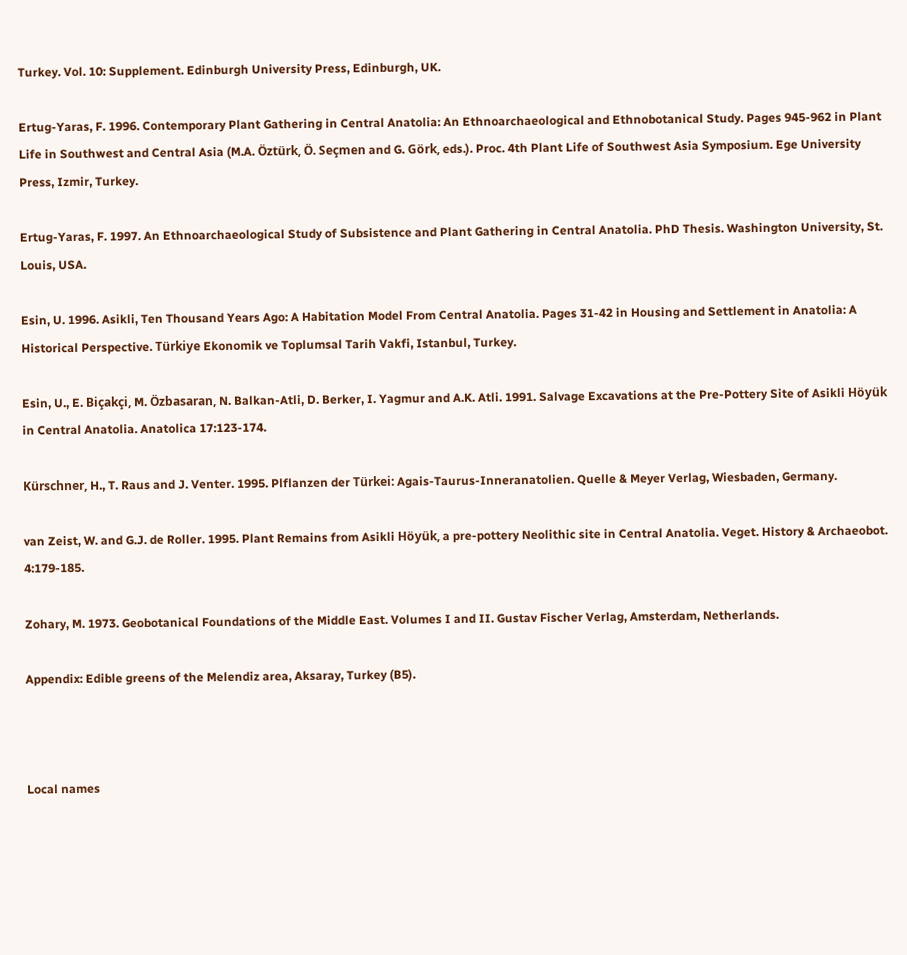Turkey. Vol. 10: Supplement. Edinburgh University Press, Edinburgh, UK.

Ertug-Yaras, F. 1996. Contemporary Plant Gathering in Central Anatolia: An Ethnoarchaeological and Ethnobotanical Study. Pages 945-962 in Plant Life in Southwest and Central Asia (M.A. Öztürk, Ö. Seçmen and G. Görk, eds.). Proc. 4th Plant Life of Southwest Asia Symposium. Ege University Press, Izmir, Turkey.

Ertug-Yaras, F. 1997. An Ethnoarchaeological Study of Subsistence and Plant Gathering in Central Anatolia. PhD Thesis. Washington University, St. Louis, USA.

Esin, U. 1996. Asikli, Ten Thousand Years Ago: A Habitation Model From Central Anatolia. Pages 31-42 in Housing and Settlement in Anatolia: A Historical Perspective. Türkiye Ekonomik ve Toplumsal Tarih Vakfi, Istanbul, Turkey.

Esin, U., E. Biçakçi, M. Özbasaran, N. Balkan-Atli, D. Berker, I. Yagmur and A.K. Atli. 1991. Salvage Excavations at the Pre-Pottery Site of Asikli Höyük in Central Anatolia. Anatolica 17:123-174.

Kürschner, H., T. Raus and J. Venter. 1995. Plflanzen der Türkei: Agais-Taurus-Inneranatolien. Quelle & Meyer Verlag, Wiesbaden, Germany.

van Zeist, W. and G.J. de Roller. 1995. Plant Remains from Asikli Höyük, a pre-pottery Neolithic site in Central Anatolia. Veget. History & Archaeobot. 4:179-185.

Zohary, M. 1973. Geobotanical Foundations of the Middle East. Volumes I and II. Gustav Fischer Verlag, Amsterdam, Netherlands.

Appendix: Edible greens of the Melendiz area, Aksaray, Turkey (B5).



Local names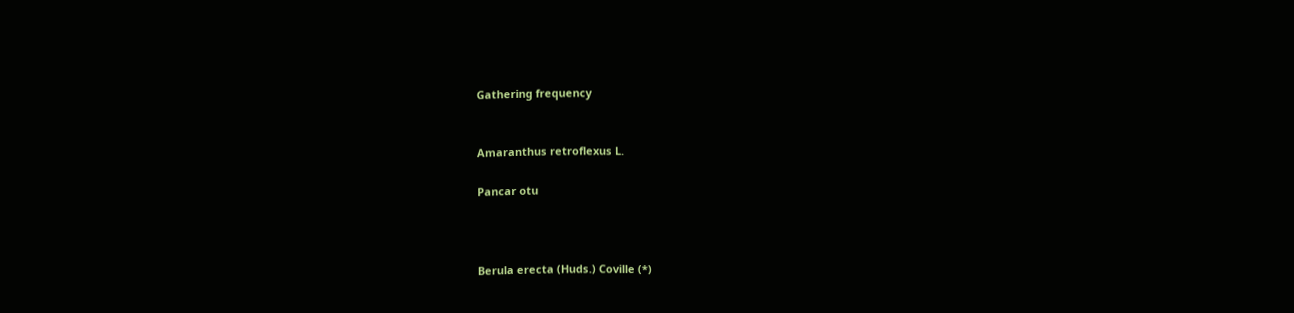Gathering frequency


Amaranthus retroflexus L.

Pancar otu



Berula erecta (Huds.) Coville (*)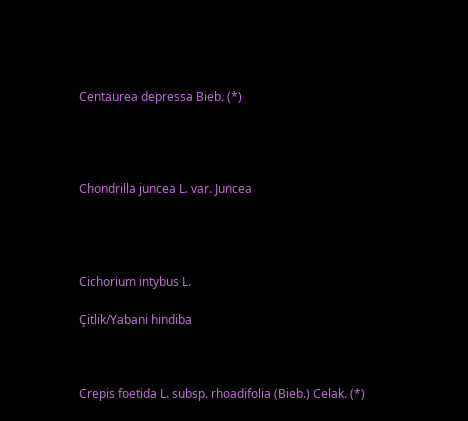Centaurea depressa Bieb. (*)




Chondrilla juncea L. var. Juncea




Cichorium intybus L.

Çitlik/Yabani hindiba



Crepis foetida L. subsp. rhoadifolia (Bieb.) Celak. (*)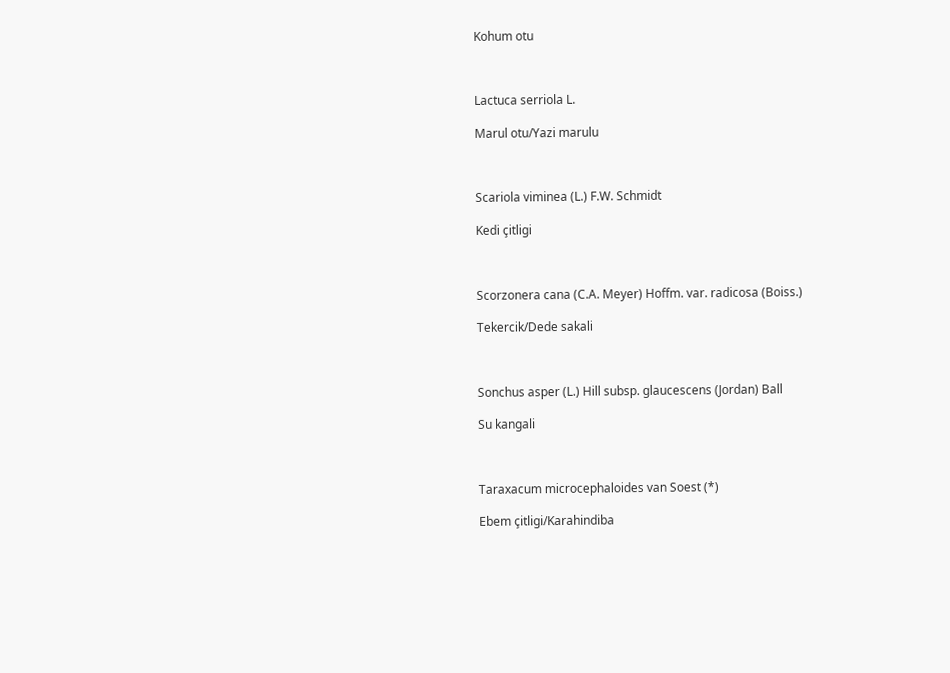Kohum otu



Lactuca serriola L.

Marul otu/Yazi marulu



Scariola viminea (L.) F.W. Schmidt

Kedi çitligi



Scorzonera cana (C.A. Meyer) Hoffm. var. radicosa (Boiss.)

Tekercik/Dede sakali



Sonchus asper (L.) Hill subsp. glaucescens (Jordan) Ball

Su kangali



Taraxacum microcephaloides van Soest (*)

Ebem çitligi/Karahindiba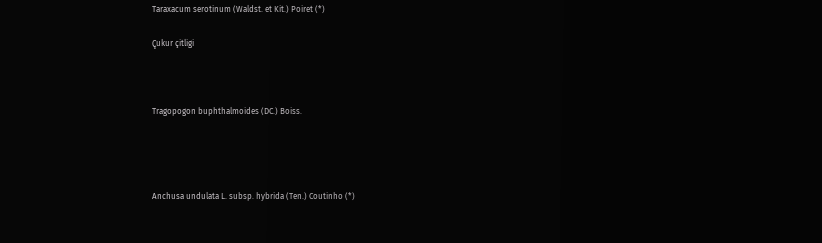Taraxacum serotinum (Waldst. et Kit.) Poiret (*)

Çukur çitligi



Tragopogon buphthalmoides (DC.) Boiss.




Anchusa undulata L. subsp. hybrida (Ten.) Coutinho (*)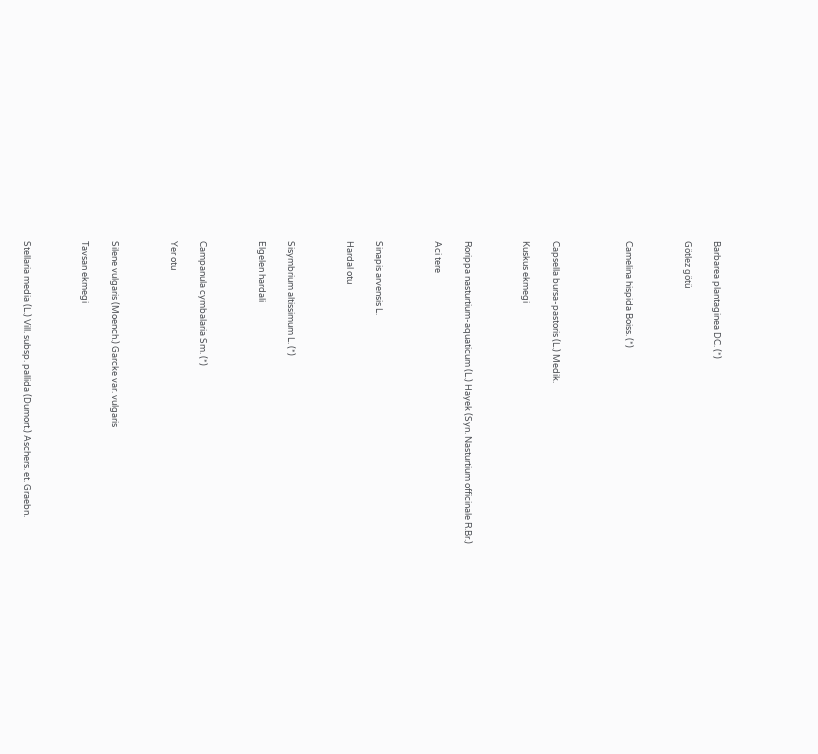Barbarea plantaginea DC. (*)

Götlez götü



Camelina hispida Boiss. (*)




Capsella bursa-pastoris (L.) Medik.

Kuskus ekmegi



Rorippa nasturtium-aquaticum (L.) Hayek (Syn. Nasturtium officinale R.Br.)

Aci tere



Sinapis arvensis L.

Hardal otu



Sisymbrium altissimum L. (*)

Elgelen hardali



Campanula cymbalaria Sm. (*)

Yer otu



Silene vulgaris (Moench.) Garcke var. vulgaris

Tavsan ekmegi



Stellaria media (L.) Vill. subsp. pallida (Dumort.) Aschers. et. Graebn.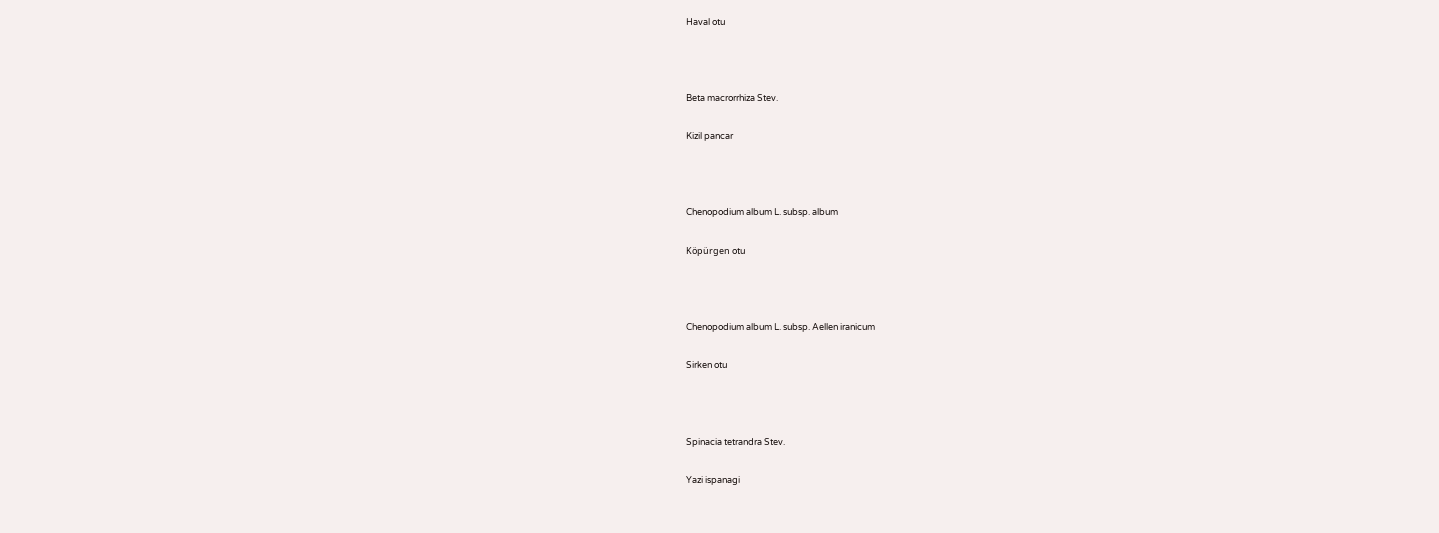Haval otu



Beta macrorrhiza Stev.

Kizil pancar



Chenopodium album L. subsp. album

Köpürgen otu



Chenopodium album L. subsp. Aellen iranicum

Sirken otu



Spinacia tetrandra Stev.

Yazi ispanagi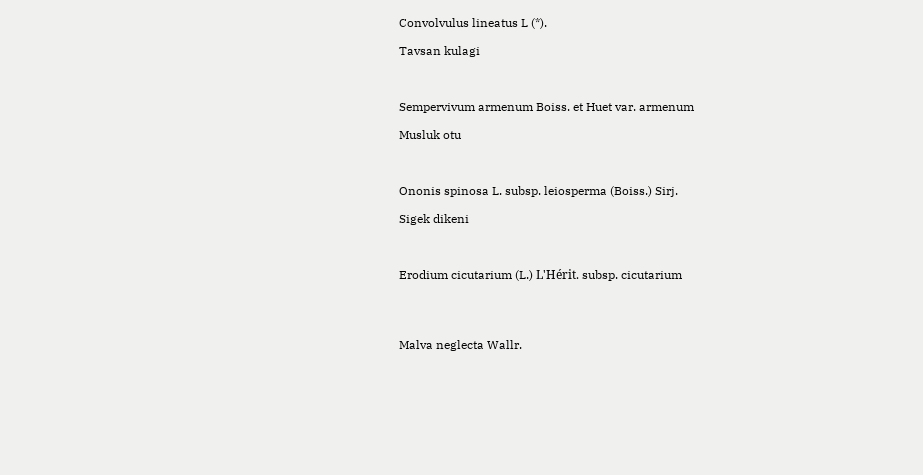Convolvulus lineatus L (*).

Tavsan kulagi



Sempervivum armenum Boiss. et Huet var. armenum

Musluk otu



Ononis spinosa L. subsp. leiosperma (Boiss.) Sirj.

Sigek dikeni



Erodium cicutarium (L.) L'Hérit. subsp. cicutarium




Malva neglecta Wallr.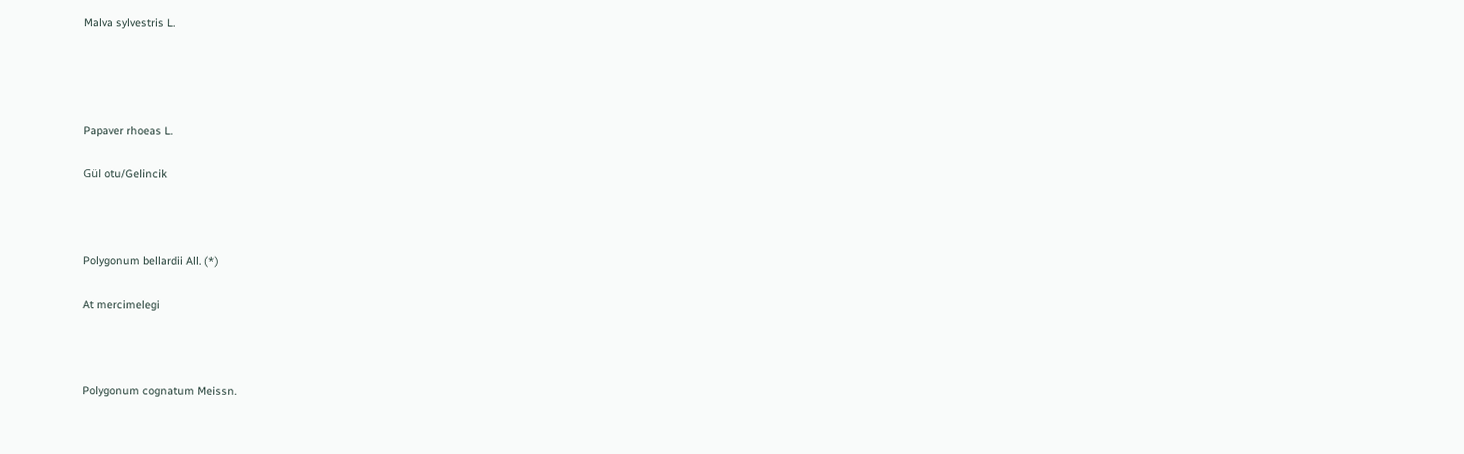Malva sylvestris L.




Papaver rhoeas L.

Gül otu/Gelincik



Polygonum bellardii All. (*)

At mercimelegi



Polygonum cognatum Meissn.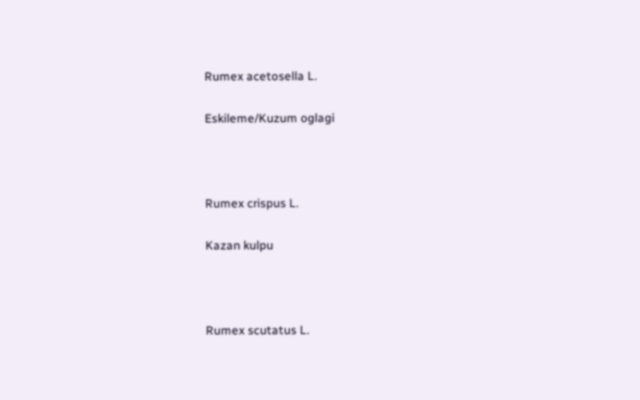Rumex acetosella L.

Eskileme/Kuzum oglagi



Rumex crispus L.

Kazan kulpu



Rumex scutatus L.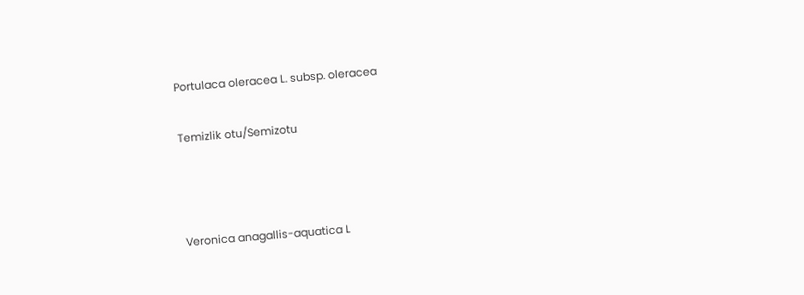Portulaca oleracea L. subsp. oleracea

Temizlik otu/Semizotu



Veronica anagallis-aquatica L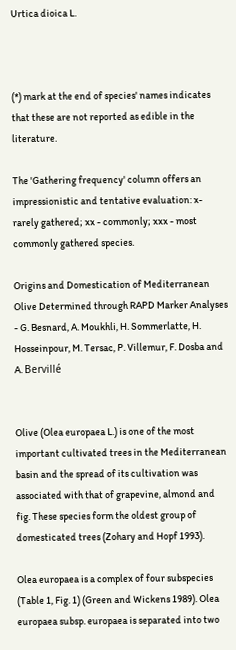Urtica dioica L.



(*) mark at the end of species' names indicates that these are not reported as edible in the literature.

The 'Gathering frequency' column offers an impressionistic and tentative evaluation: x-rarely gathered; xx - commonly; xxx - most commonly gathered species.

Origins and Domestication of Mediterranean Olive Determined through RAPD Marker Analyses - G. Besnard, A. Moukhli, H. Sommerlatte, H. Hosseinpour, M. Tersac, P. Villemur, F. Dosba and A. Bervillé


Olive (Olea europaea L.) is one of the most important cultivated trees in the Mediterranean basin and the spread of its cultivation was associated with that of grapevine, almond and fig. These species form the oldest group of domesticated trees (Zohary and Hopf 1993).

Olea europaea is a complex of four subspecies (Table 1, Fig. 1) (Green and Wickens 1989). Olea europaea subsp. europaea is separated into two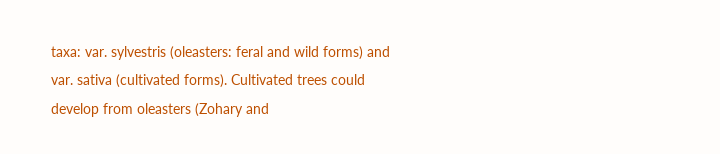taxa: var. sylvestris (oleasters: feral and wild forms) and var. sativa (cultivated forms). Cultivated trees could develop from oleasters (Zohary and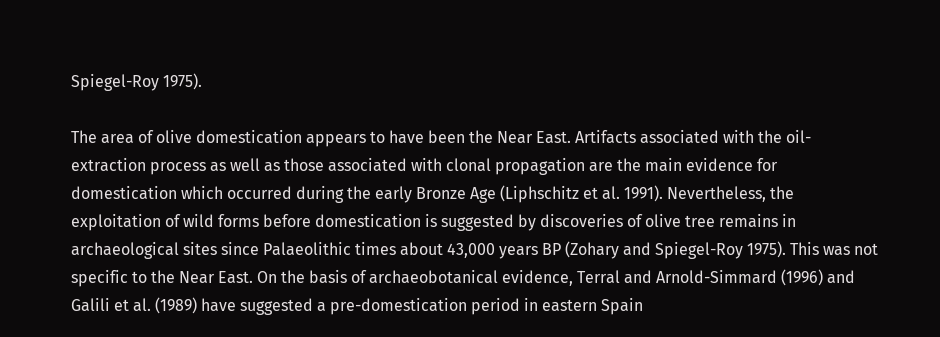Spiegel-Roy 1975).

The area of olive domestication appears to have been the Near East. Artifacts associated with the oil-extraction process as well as those associated with clonal propagation are the main evidence for domestication which occurred during the early Bronze Age (Liphschitz et al. 1991). Nevertheless, the exploitation of wild forms before domestication is suggested by discoveries of olive tree remains in archaeological sites since Palaeolithic times about 43,000 years BP (Zohary and Spiegel-Roy 1975). This was not specific to the Near East. On the basis of archaeobotanical evidence, Terral and Arnold-Simmard (1996) and Galili et al. (1989) have suggested a pre-domestication period in eastern Spain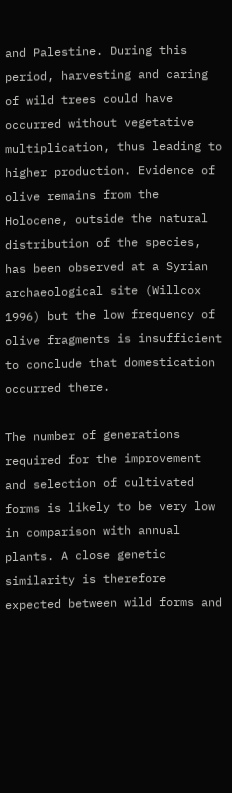and Palestine. During this period, harvesting and caring of wild trees could have occurred without vegetative multiplication, thus leading to higher production. Evidence of olive remains from the Holocene, outside the natural distribution of the species, has been observed at a Syrian archaeological site (Willcox 1996) but the low frequency of olive fragments is insufficient to conclude that domestication occurred there.

The number of generations required for the improvement and selection of cultivated forms is likely to be very low in comparison with annual plants. A close genetic similarity is therefore expected between wild forms and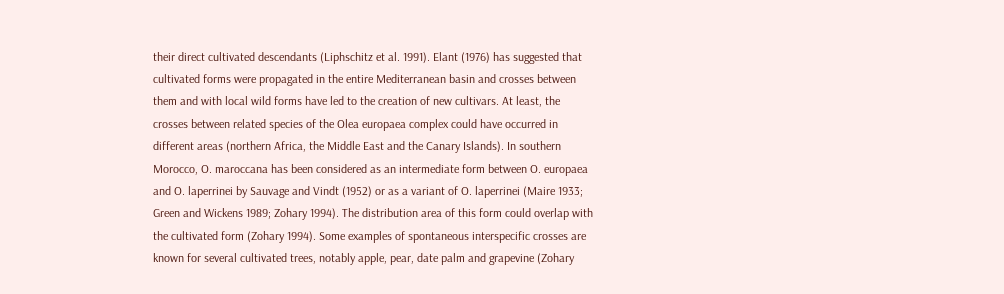their direct cultivated descendants (Liphschitz et al. 1991). Elant (1976) has suggested that cultivated forms were propagated in the entire Mediterranean basin and crosses between them and with local wild forms have led to the creation of new cultivars. At least, the crosses between related species of the Olea europaea complex could have occurred in different areas (northern Africa, the Middle East and the Canary Islands). In southern Morocco, O. maroccana has been considered as an intermediate form between O. europaea and O. laperrinei by Sauvage and Vindt (1952) or as a variant of O. laperrinei (Maire 1933; Green and Wickens 1989; Zohary 1994). The distribution area of this form could overlap with the cultivated form (Zohary 1994). Some examples of spontaneous interspecific crosses are known for several cultivated trees, notably apple, pear, date palm and grapevine (Zohary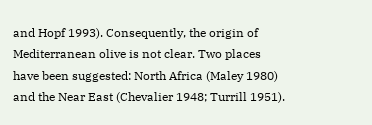and Hopf 1993). Consequently, the origin of Mediterranean olive is not clear. Two places have been suggested: North Africa (Maley 1980) and the Near East (Chevalier 1948; Turrill 1951).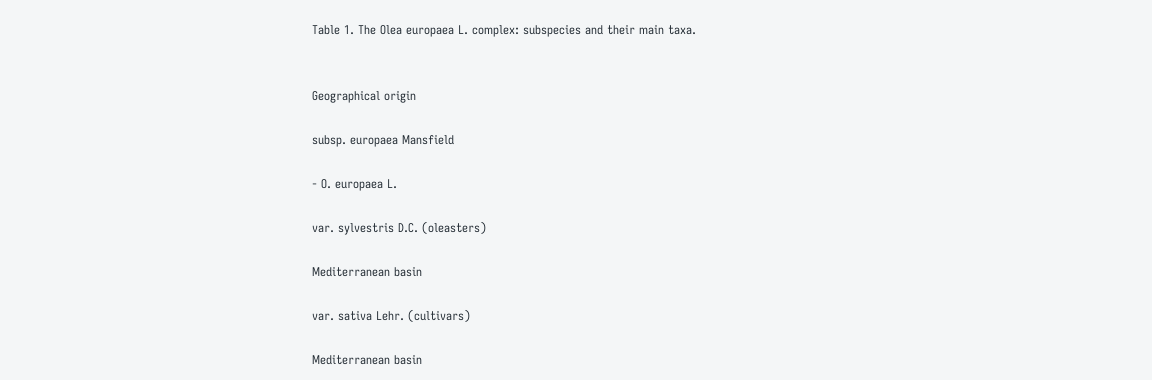Table 1. The Olea europaea L. complex: subspecies and their main taxa.


Geographical origin

subsp. europaea Mansfield

- O. europaea L.

var. sylvestris D.C. (oleasters)

Mediterranean basin

var. sativa Lehr. (cultivars)

Mediterranean basin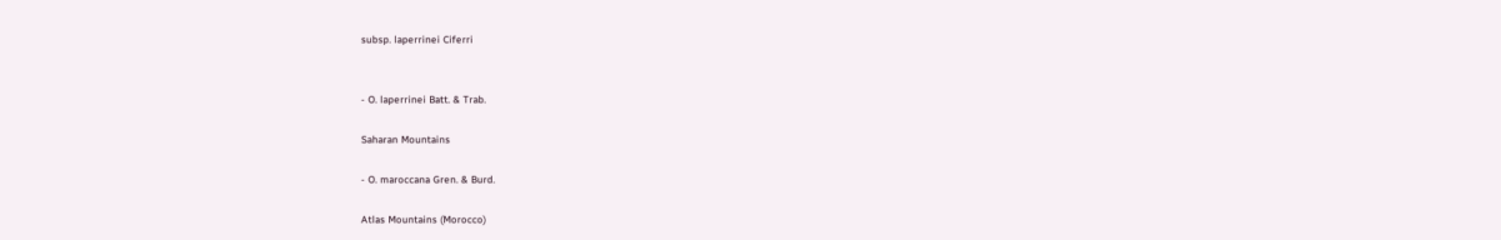subsp. laperrinei Ciferri


- O. laperrinei Batt. & Trab.

Saharan Mountains

- O. maroccana Gren. & Burd.

Atlas Mountains (Morocco)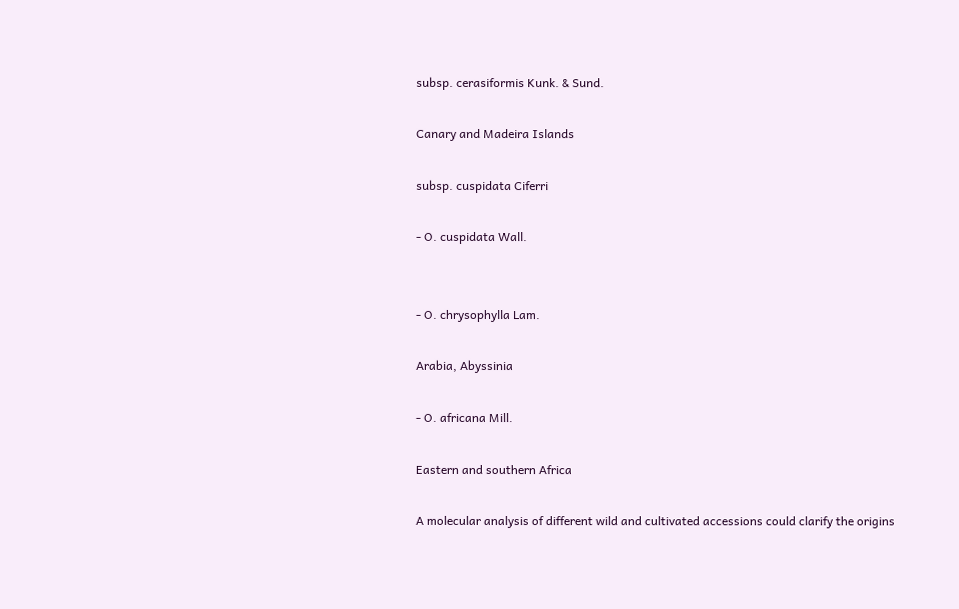subsp. cerasiformis Kunk. & Sund.

Canary and Madeira Islands

subsp. cuspidata Ciferri

- O. cuspidata Wall.


- O. chrysophylla Lam.

Arabia, Abyssinia

- O. africana Mill.

Eastern and southern Africa

A molecular analysis of different wild and cultivated accessions could clarify the origins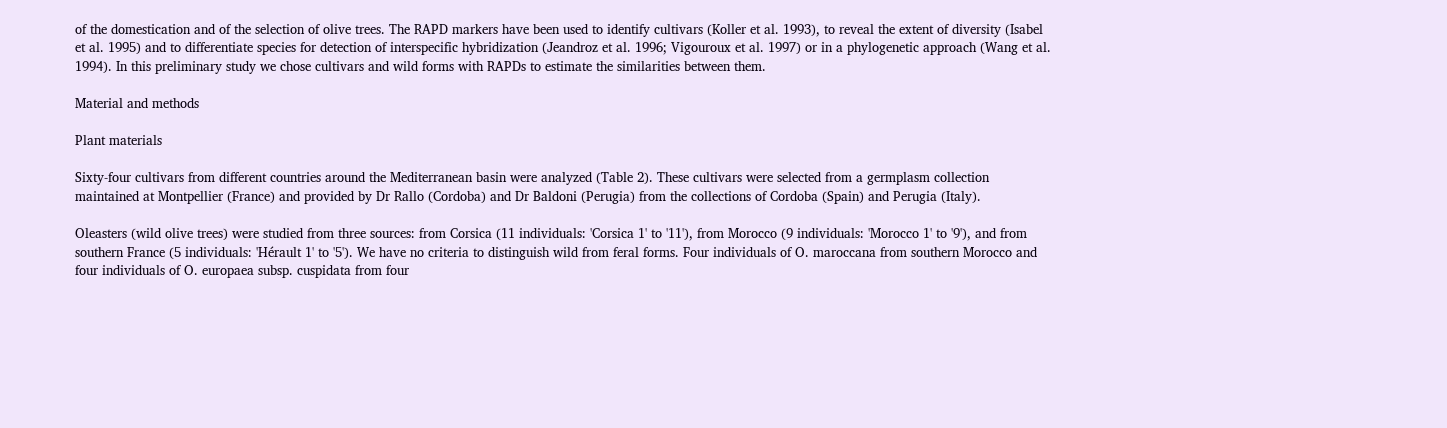of the domestication and of the selection of olive trees. The RAPD markers have been used to identify cultivars (Koller et al. 1993), to reveal the extent of diversity (Isabel et al. 1995) and to differentiate species for detection of interspecific hybridization (Jeandroz et al. 1996; Vigouroux et al. 1997) or in a phylogenetic approach (Wang et al. 1994). In this preliminary study we chose cultivars and wild forms with RAPDs to estimate the similarities between them.

Material and methods

Plant materials

Sixty-four cultivars from different countries around the Mediterranean basin were analyzed (Table 2). These cultivars were selected from a germplasm collection maintained at Montpellier (France) and provided by Dr Rallo (Cordoba) and Dr Baldoni (Perugia) from the collections of Cordoba (Spain) and Perugia (Italy).

Oleasters (wild olive trees) were studied from three sources: from Corsica (11 individuals: 'Corsica 1' to '11'), from Morocco (9 individuals: 'Morocco 1' to '9'), and from southern France (5 individuals: 'Hérault 1' to '5'). We have no criteria to distinguish wild from feral forms. Four individuals of O. maroccana from southern Morocco and four individuals of O. europaea subsp. cuspidata from four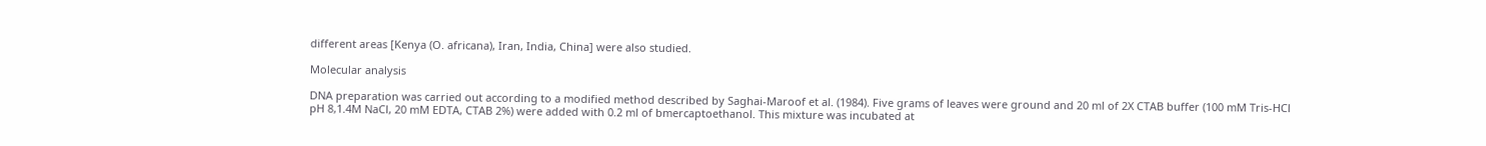different areas [Kenya (O. africana), Iran, India, China] were also studied.

Molecular analysis

DNA preparation was carried out according to a modified method described by Saghai-Maroof et al. (1984). Five grams of leaves were ground and 20 ml of 2X CTAB buffer (100 mM Tris-HCl pH 8,1.4M NaCl, 20 mM EDTA, CTAB 2%) were added with 0.2 ml of bmercaptoethanol. This mixture was incubated at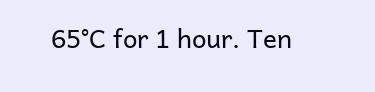65°C for 1 hour. Ten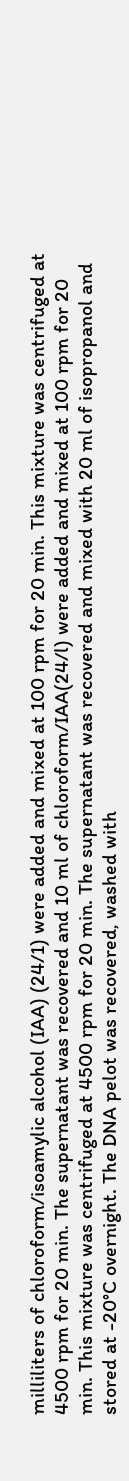milliliters of chloroform/isoamylic alcohol (IAA) (24/1) were added and mixed at 100 rpm for 20 min. This mixture was centrifuged at 4500 rpm for 20 min. The supernatant was recovered and 10 ml of chloroform/IAA(24/l) were added and mixed at 100 rpm for 20 min. This mixture was centrifuged at 4500 rpm for 20 min. The supernatant was recovered and mixed with 20 ml of isopropanol and stored at -20°C overnight. The DNA pelot was recovered, washed with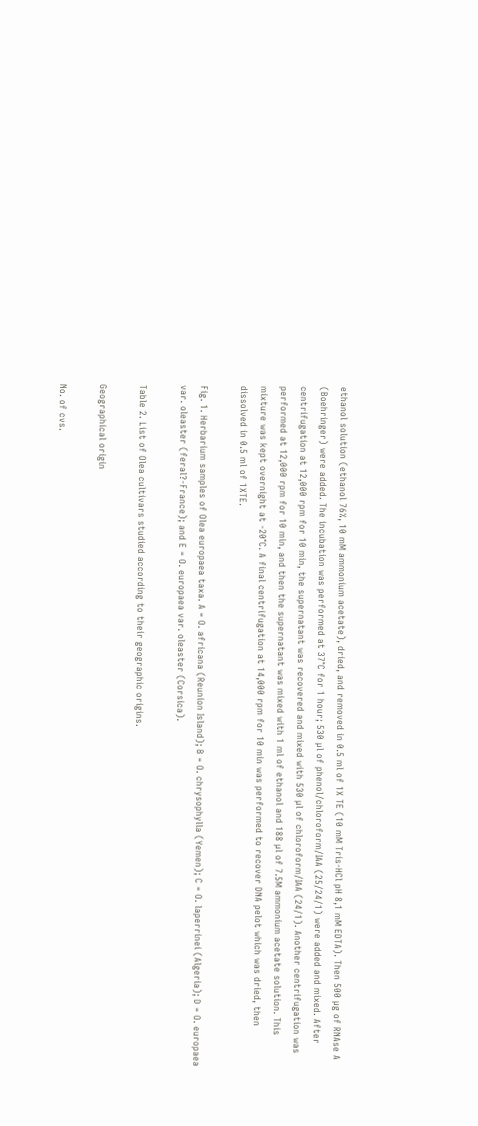ethanol solution (ethanol 76%, 10 mM ammonium acetate), dried, and removed in 0.5 ml of 1X TE (10 mM Tris-HCl pH 8,1 mM EDTA). Then 500 µg of RNAse A (Boehringer) were added. The incubation was performed at 37°C for 1 hour; 530 µl of phenol/chloroform/IAA (25/24/1) were added and mixed. After centrifugation at 12,000 rpm for 10 min, the supernatant was recovered and mixed with 530 µl of chloroform/IAA (24/1). Another centrifugation was performed at 12,000 rpm for 10 min, and then the supernatant was mixed with 1 ml of ethanol and 188 µl of 7.5M ammonium acetate solution. This mixture was kept overnight at -20°C. A final centrifugation at 14,000 rpm for 10 min was performed to recover DNA pelot which was dried, then dissolved in 0.5 ml of 1XTE.

Fig. 1. Herbarium samples of Olea europaea taxa. A = O. africana (Reunion Island); B = O. chrysophylla (Yemen); C = O. laperrinei (Algeria); D = O. europaea var. oleaster (feral?-France); and E = O. europaea var. oleaster (Corsica).

Table 2. List of Olea cultivars studied according to their geographic origins.

Geographical origin

No. of cvs.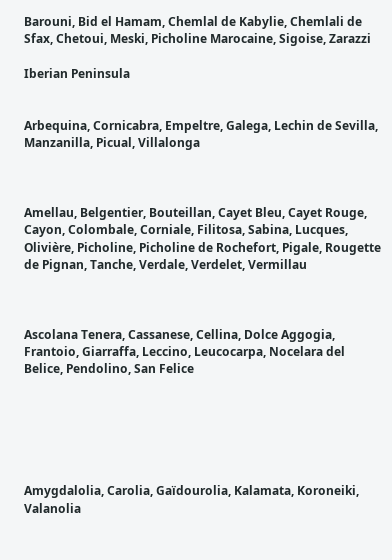Barouni, Bid el Hamam, Chemlal de Kabylie, Chemlali de Sfax, Chetoui, Meski, Picholine Marocaine, Sigoise, Zarazzi

Iberian Peninsula


Arbequina, Cornicabra, Empeltre, Galega, Lechin de Sevilla, Manzanilla, Picual, Villalonga



Amellau, Belgentier, Bouteillan, Cayet Bleu, Cayet Rouge, Cayon, Colombale, Corniale, Filitosa, Sabina, Lucques, Olivière, Picholine, Picholine de Rochefort, Pigale, Rougette de Pignan, Tanche, Verdale, Verdelet, Vermillau



Ascolana Tenera, Cassanese, Cellina, Dolce Aggogia, Frantoio, Giarraffa, Leccino, Leucocarpa, Nocelara del Belice, Pendolino, San Felice






Amygdalolia, Carolia, Gaïdourolia, Kalamata, Koroneiki, Valanolia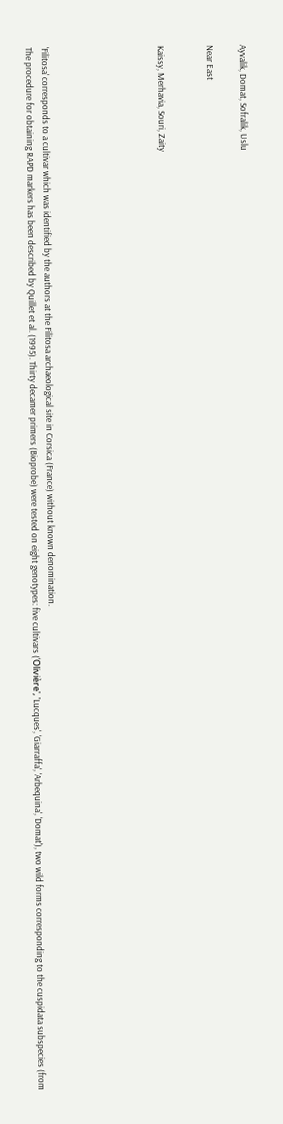Ayvalik, Domat, Sofralik, Uslu

Near East


Kaissy, Merhavia, Souri, Zaity






'Filitosa' corresponds to a cultivar which was identified by the authors at the Filitosa archaeological site in Corsica (France) without known denomination.
The procedure for obtaining RAPD markers has been described by Quillet et al. (1995). Thirty decamer primers (Bioprobe) were tested on eight genotypes: five cultivars ('Olivière', 'Lucques', 'Giarraffa', 'Arbequina', 'Domat'), two wild forms corresponding to the cuspidata subspecies (from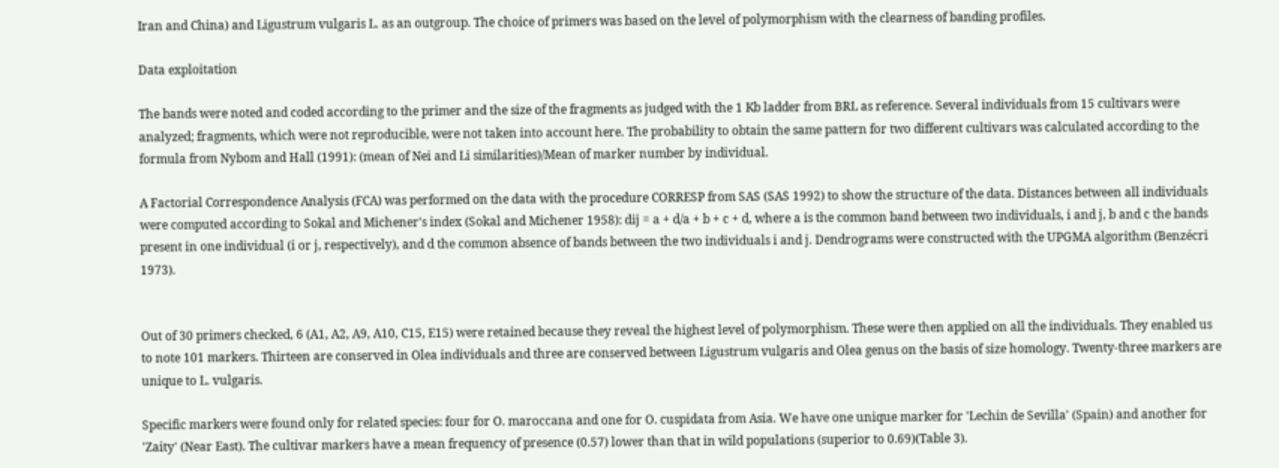Iran and China) and Ligustrum vulgaris L. as an outgroup. The choice of primers was based on the level of polymorphism with the clearness of banding profiles.

Data exploitation

The bands were noted and coded according to the primer and the size of the fragments as judged with the 1 Kb ladder from BRL as reference. Several individuals from 15 cultivars were analyzed; fragments, which were not reproducible, were not taken into account here. The probability to obtain the same pattern for two different cultivars was calculated according to the formula from Nybom and Hall (1991): (mean of Nei and Li similarities)/Mean of marker number by individual.

A Factorial Correspondence Analysis (FCA) was performed on the data with the procedure CORRESP from SAS (SAS 1992) to show the structure of the data. Distances between all individuals were computed according to Sokal and Michener's index (Sokal and Michener 1958): dij = a + d/a + b + c + d, where a is the common band between two individuals, i and j, b and c the bands present in one individual (i or j, respectively), and d the common absence of bands between the two individuals i and j. Dendrograms were constructed with the UPGMA algorithm (Benzécri 1973).


Out of 30 primers checked, 6 (A1, A2, A9, A10, C15, E15) were retained because they reveal the highest level of polymorphism. These were then applied on all the individuals. They enabled us to note 101 markers. Thirteen are conserved in Olea individuals and three are conserved between Ligustrum vulgaris and Olea genus on the basis of size homology. Twenty-three markers are unique to L. vulgaris.

Specific markers were found only for related species: four for O. maroccana and one for O. cuspidata from Asia. We have one unique marker for 'Lechin de Sevilla' (Spain) and another for 'Zaity' (Near East). The cultivar markers have a mean frequency of presence (0.57) lower than that in wild populations (superior to 0.69)(Table 3).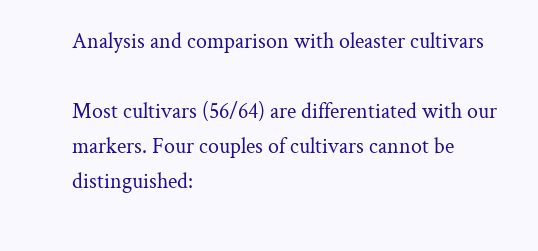Analysis and comparison with oleaster cultivars

Most cultivars (56/64) are differentiated with our markers. Four couples of cultivars cannot be distinguished: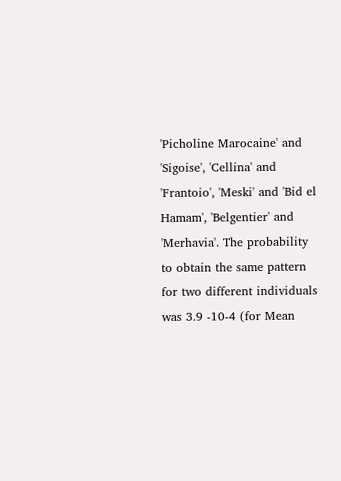'Picholine Marocaine' and 'Sigoise', 'Cellina' and 'Frantoio', 'Meski' and 'Bid el Hamam', 'Belgentier' and 'Merhavia'. The probability to obtain the same pattern for two different individuals was 3.9 -10-4 (for Mean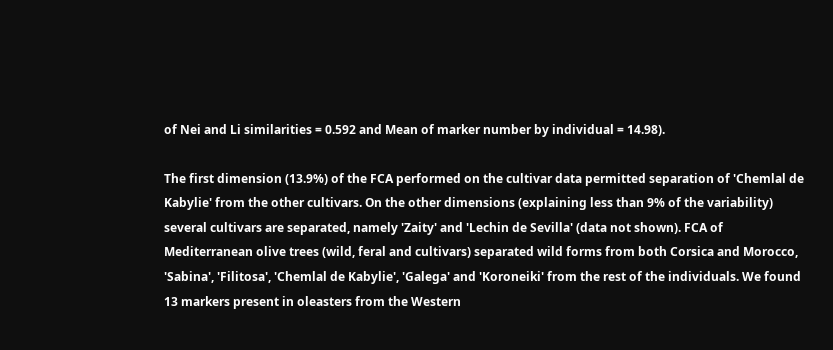of Nei and Li similarities = 0.592 and Mean of marker number by individual = 14.98).

The first dimension (13.9%) of the FCA performed on the cultivar data permitted separation of 'Chemlal de Kabylie' from the other cultivars. On the other dimensions (explaining less than 9% of the variability) several cultivars are separated, namely 'Zaity' and 'Lechin de Sevilla' (data not shown). FCA of Mediterranean olive trees (wild, feral and cultivars) separated wild forms from both Corsica and Morocco, 'Sabina', 'Filitosa', 'Chemlal de Kabylie', 'Galega' and 'Koroneiki' from the rest of the individuals. We found 13 markers present in oleasters from the Western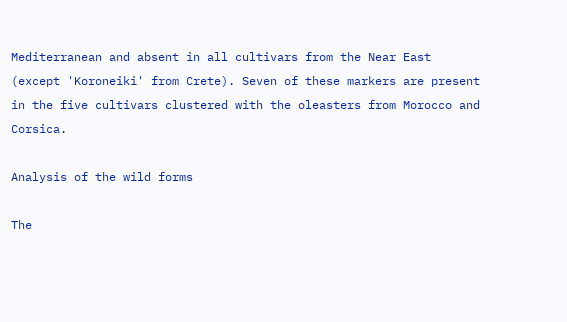Mediterranean and absent in all cultivars from the Near East (except 'Koroneiki' from Crete). Seven of these markers are present in the five cultivars clustered with the oleasters from Morocco and Corsica.

Analysis of the wild forms

The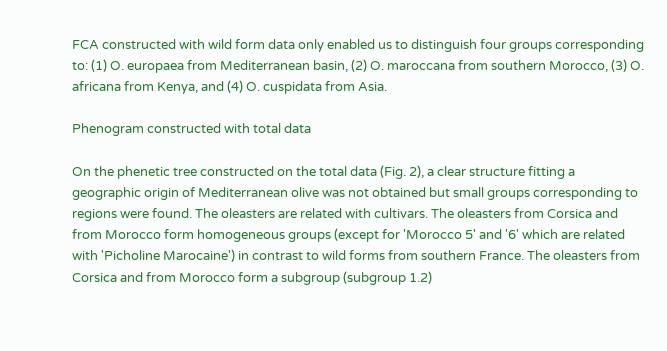FCA constructed with wild form data only enabled us to distinguish four groups corresponding to: (1) O. europaea from Mediterranean basin, (2) O. maroccana from southern Morocco, (3) O. africana from Kenya, and (4) O. cuspidata from Asia.

Phenogram constructed with total data

On the phenetic tree constructed on the total data (Fig. 2), a clear structure fitting a geographic origin of Mediterranean olive was not obtained but small groups corresponding to regions were found. The oleasters are related with cultivars. The oleasters from Corsica and from Morocco form homogeneous groups (except for 'Morocco 5' and '6' which are related with 'Picholine Marocaine') in contrast to wild forms from southern France. The oleasters from Corsica and from Morocco form a subgroup (subgroup 1.2)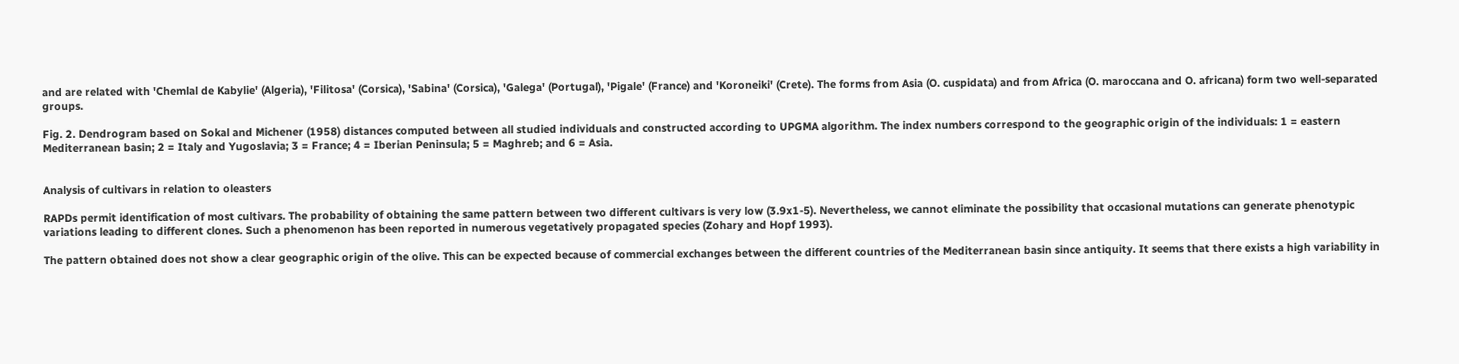and are related with 'Chemlal de Kabylie' (Algeria), 'Filitosa' (Corsica), 'Sabina' (Corsica), 'Galega' (Portugal), 'Pigale' (France) and 'Koroneiki' (Crete). The forms from Asia (O. cuspidata) and from Africa (O. maroccana and O. africana) form two well-separated groups.

Fig. 2. Dendrogram based on Sokal and Michener (1958) distances computed between all studied individuals and constructed according to UPGMA algorithm. The index numbers correspond to the geographic origin of the individuals: 1 = eastern Mediterranean basin; 2 = Italy and Yugoslavia; 3 = France; 4 = Iberian Peninsula; 5 = Maghreb; and 6 = Asia.


Analysis of cultivars in relation to oleasters

RAPDs permit identification of most cultivars. The probability of obtaining the same pattern between two different cultivars is very low (3.9x1-5). Nevertheless, we cannot eliminate the possibility that occasional mutations can generate phenotypic variations leading to different clones. Such a phenomenon has been reported in numerous vegetatively propagated species (Zohary and Hopf 1993).

The pattern obtained does not show a clear geographic origin of the olive. This can be expected because of commercial exchanges between the different countries of the Mediterranean basin since antiquity. It seems that there exists a high variability in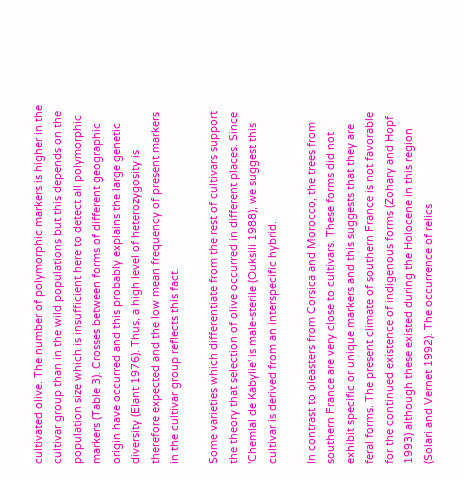cultivated olive. The number of polymorphic markers is higher in the cultivar group than in the wild populations but this depends on the population size which is insufficient here to detect all polymorphic markers (Table 3). Crosses between forms of different geographic origin have occurred and this probably explains the large genetic diversity (Elant 1976). Thus, a high level of heterozygosity is therefore expected and the low mean frequency of present markers in the cultivar group reflects this fact.

Some varieties which differentiate from the rest of cultivars support the theory that selection of olive occurred in different places. Since 'Chemlal de Kabylie' is male-sterile (Ouksili 1988), we suggest this cultivar is derived from an interspecific hybrid.

In contrast to oleasters from Corsica and Morocco, the trees from southern France are very close to cultivars. These forms did not exhibit specific or unique markers and this suggests that they are feral forms. The present climate of southern France is not favorable for the continued existence of indigenous forms (Zohary and Hopf 1993) although these existed during the Holocene in this region (Solari and Vernet 1992). The occurrence of relics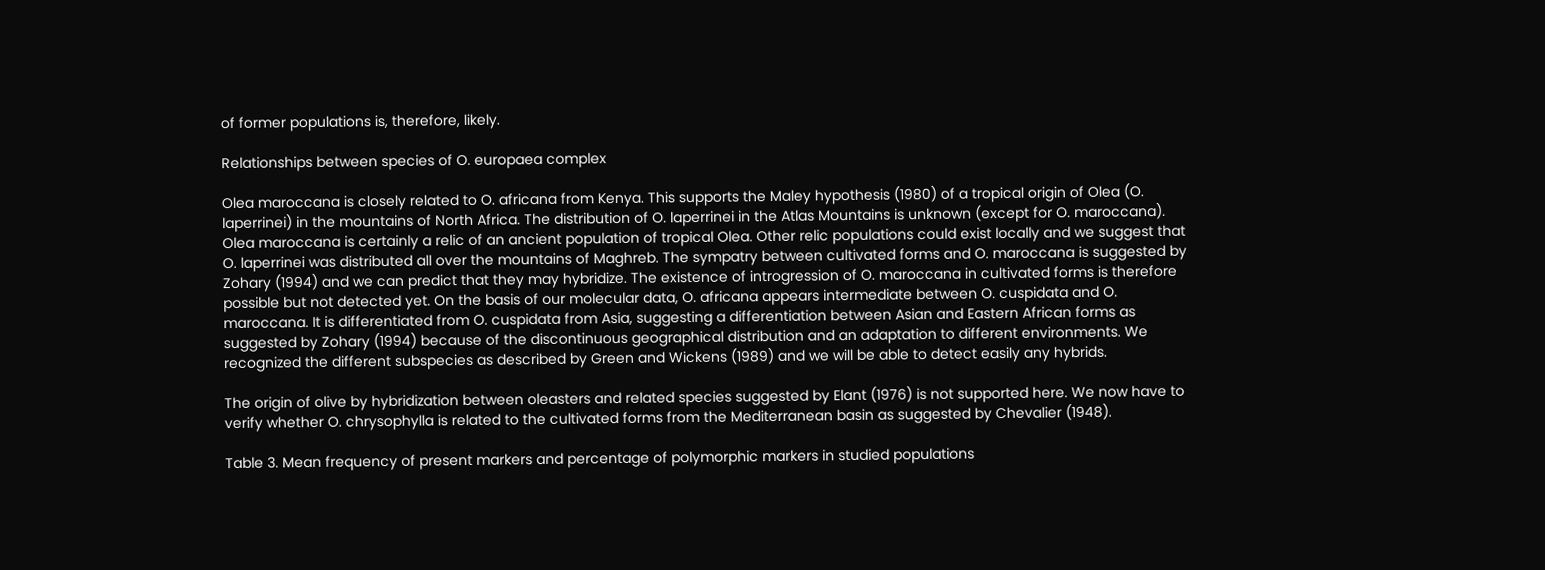of former populations is, therefore, likely.

Relationships between species of O. europaea complex

Olea maroccana is closely related to O. africana from Kenya. This supports the Maley hypothesis (1980) of a tropical origin of Olea (O. laperrinei) in the mountains of North Africa. The distribution of O. laperrinei in the Atlas Mountains is unknown (except for O. maroccana). Olea maroccana is certainly a relic of an ancient population of tropical Olea. Other relic populations could exist locally and we suggest that O. laperrinei was distributed all over the mountains of Maghreb. The sympatry between cultivated forms and O. maroccana is suggested by Zohary (1994) and we can predict that they may hybridize. The existence of introgression of O. maroccana in cultivated forms is therefore possible but not detected yet. On the basis of our molecular data, O. africana appears intermediate between O. cuspidata and O. maroccana. It is differentiated from O. cuspidata from Asia, suggesting a differentiation between Asian and Eastern African forms as suggested by Zohary (1994) because of the discontinuous geographical distribution and an adaptation to different environments. We recognized the different subspecies as described by Green and Wickens (1989) and we will be able to detect easily any hybrids.

The origin of olive by hybridization between oleasters and related species suggested by Elant (1976) is not supported here. We now have to verify whether O. chrysophylla is related to the cultivated forms from the Mediterranean basin as suggested by Chevalier (1948).

Table 3. Mean frequency of present markers and percentage of polymorphic markers in studied populations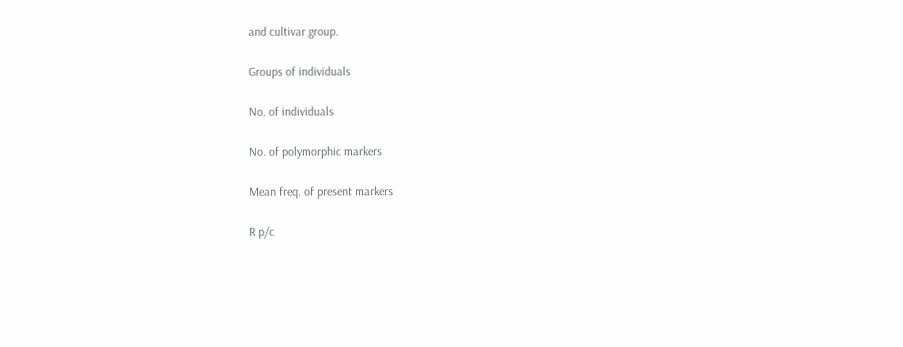and cultivar group.

Groups of individuals

No. of individuals

No. of polymorphic markers

Mean freq. of present markers

R p/c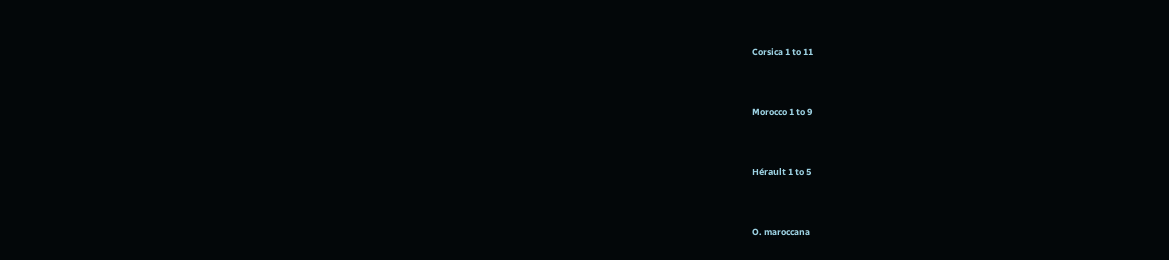Corsica 1 to 11





Morocco 1 to 9





Hérault 1 to 5





O. maroccana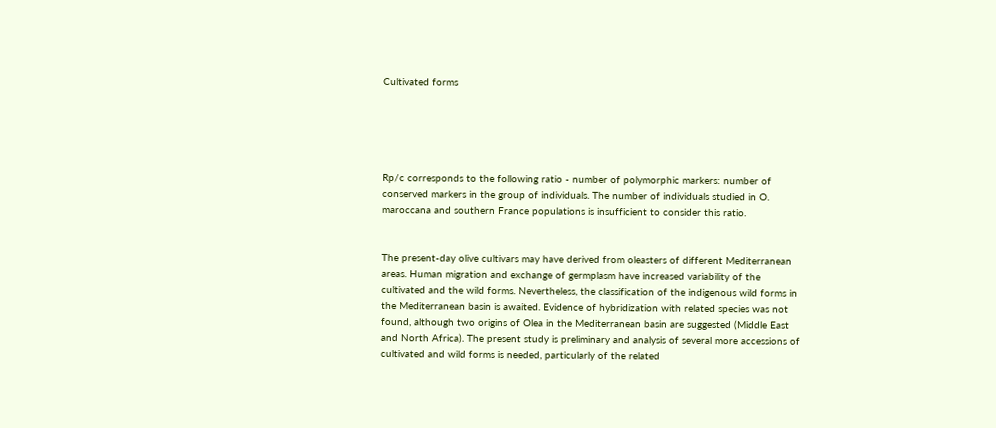Cultivated forms





Rp/c corresponds to the following ratio - number of polymorphic markers: number of conserved markers in the group of individuals. The number of individuals studied in O. maroccana and southern France populations is insufficient to consider this ratio.


The present-day olive cultivars may have derived from oleasters of different Mediterranean areas. Human migration and exchange of germplasm have increased variability of the cultivated and the wild forms. Nevertheless, the classification of the indigenous wild forms in the Mediterranean basin is awaited. Evidence of hybridization with related species was not found, although two origins of Olea in the Mediterranean basin are suggested (Middle East and North Africa). The present study is preliminary and analysis of several more accessions of cultivated and wild forms is needed, particularly of the related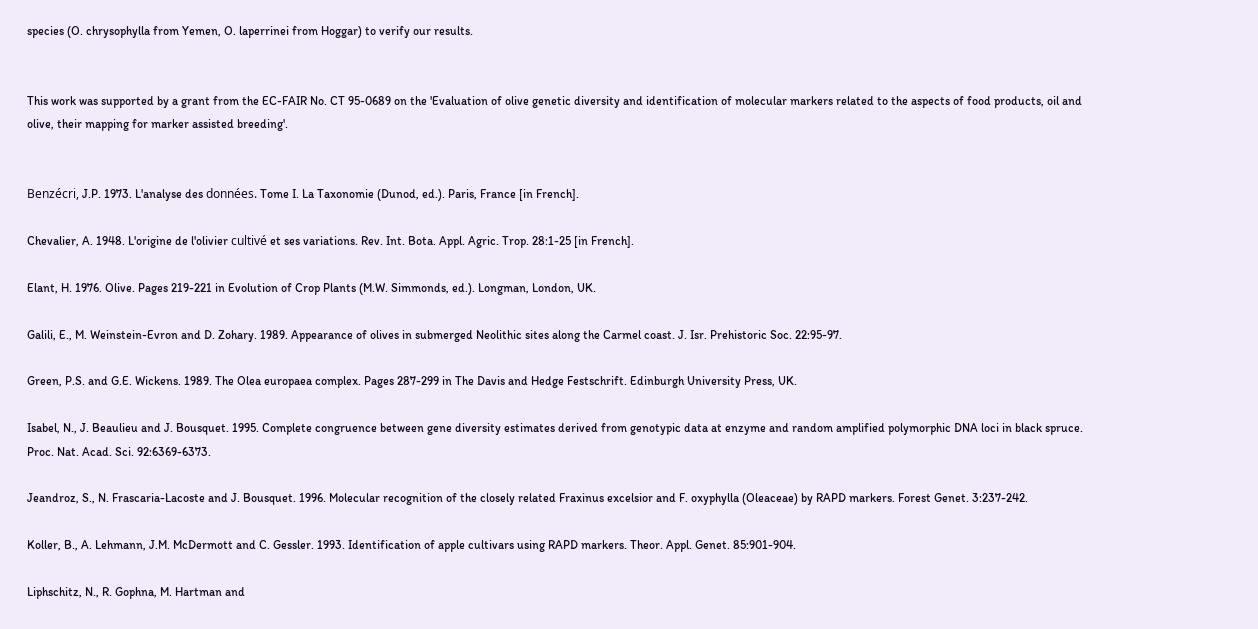species (O. chrysophylla from Yemen, O. laperrinei from Hoggar) to verify our results.


This work was supported by a grant from the EC-FAIR No. CT 95-0689 on the 'Evaluation of olive genetic diversity and identification of molecular markers related to the aspects of food products, oil and olive, their mapping for marker assisted breeding'.


Benzécri, J.P. 1973. L'analyse des données. Tome I. La Taxonomie (Dunod, ed.). Paris, France [in French].

Chevalier, A. 1948. L'origine de l'olivier cultivé et ses variations. Rev. Int. Bota. Appl. Agric. Trop. 28:1-25 [in French].

Elant, H. 1976. Olive. Pages 219-221 in Evolution of Crop Plants (M.W. Simmonds, ed.). Longman, London, UK.

Galili, E., M. Weinstein-Evron and D. Zohary. 1989. Appearance of olives in submerged Neolithic sites along the Carmel coast. J. Isr. Prehistoric Soc. 22:95-97.

Green, P.S. and G.E. Wickens. 1989. The Olea europaea complex. Pages 287-299 in The Davis and Hedge Festschrift. Edinburgh University Press, UK.

Isabel, N., J. Beaulieu and J. Bousquet. 1995. Complete congruence between gene diversity estimates derived from genotypic data at enzyme and random amplified polymorphic DNA loci in black spruce. Proc. Nat. Acad. Sci. 92:6369-6373.

Jeandroz, S., N. Frascaria-Lacoste and J. Bousquet. 1996. Molecular recognition of the closely related Fraxinus excelsior and F. oxyphylla (Oleaceae) by RAPD markers. Forest Genet. 3:237-242.

Koller, B., A. Lehmann, J.M. McDermott and C. Gessler. 1993. Identification of apple cultivars using RAPD markers. Theor. Appl. Genet. 85:901-904.

Liphschitz, N., R. Gophna, M. Hartman and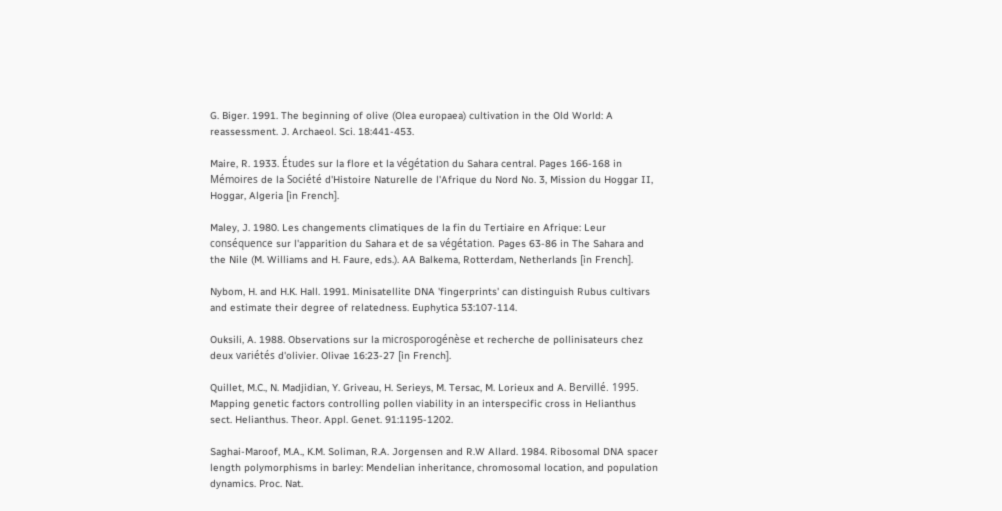G. Biger. 1991. The beginning of olive (Olea europaea) cultivation in the Old World: A reassessment. J. Archaeol. Sci. 18:441-453.

Maire, R. 1933. Études sur la flore et la végétation du Sahara central. Pages 166-168 in Mémoires de la Société d'Histoire Naturelle de l'Afrique du Nord No. 3, Mission du Hoggar II, Hoggar, Algeria [in French].

Maley, J. 1980. Les changements climatiques de la fin du Tertiaire en Afrique: Leur conséquence sur l'apparition du Sahara et de sa végétation. Pages 63-86 in The Sahara and the Nile (M. Williams and H. Faure, eds.). AA Balkema, Rotterdam, Netherlands [in French].

Nybom, H. and H.K. Hall. 1991. Minisatellite DNA 'fingerprints' can distinguish Rubus cultivars and estimate their degree of relatedness. Euphytica 53:107-114.

Ouksili, A. 1988. Observations sur la microsporogénèse et recherche de pollinisateurs chez deux variétés d'olivier. Olivae 16:23-27 [in French].

Quillet, M.C., N. Madjidian, Y. Griveau, H. Serieys, M. Tersac, M. Lorieux and A. Bervillé. 1995. Mapping genetic factors controlling pollen viability in an interspecific cross in Helianthus sect. Helianthus. Theor. Appl. Genet. 91:1195-1202.

Saghai-Maroof, M.A., K.M. Soliman, R.A. Jorgensen and R.W Allard. 1984. Ribosomal DNA spacer length polymorphisms in barley: Mendelian inheritance, chromosomal location, and population dynamics. Proc. Nat.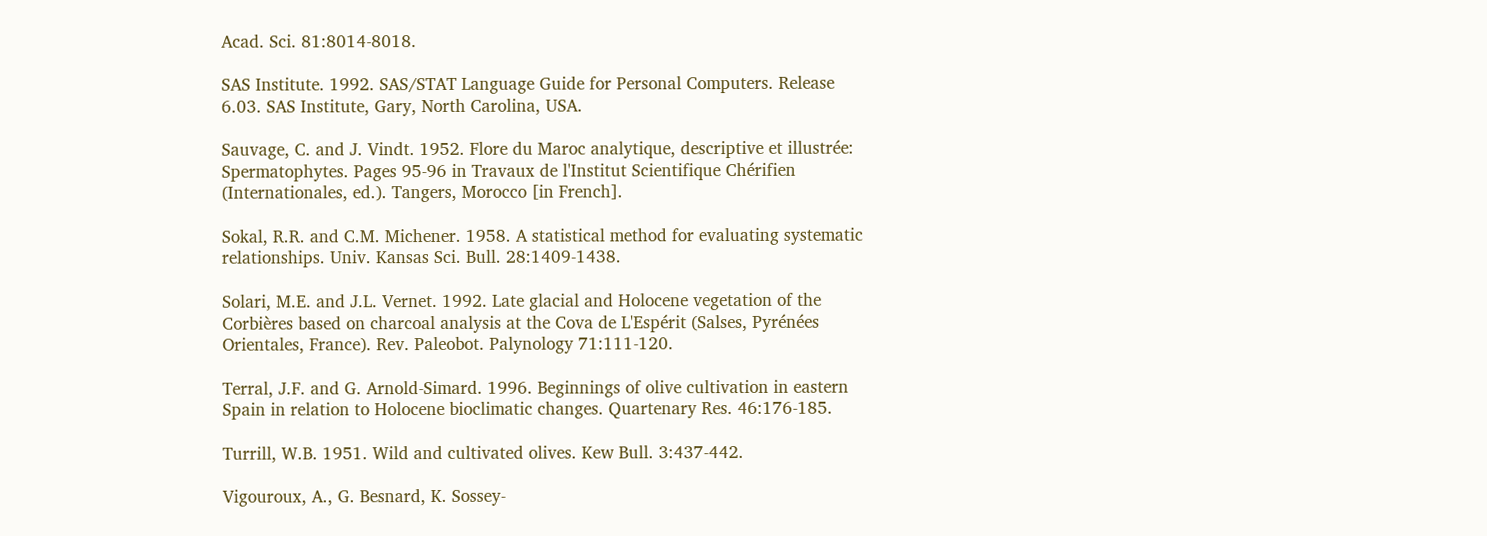Acad. Sci. 81:8014-8018.

SAS Institute. 1992. SAS/STAT Language Guide for Personal Computers. Release 6.03. SAS Institute, Gary, North Carolina, USA.

Sauvage, C. and J. Vindt. 1952. Flore du Maroc analytique, descriptive et illustrée: Spermatophytes. Pages 95-96 in Travaux de l'Institut Scientifique Chérifien (Internationales, ed.). Tangers, Morocco [in French].

Sokal, R.R. and C.M. Michener. 1958. A statistical method for evaluating systematic relationships. Univ. Kansas Sci. Bull. 28:1409-1438.

Solari, M.E. and J.L. Vernet. 1992. Late glacial and Holocene vegetation of the Corbières based on charcoal analysis at the Cova de L'Espérit (Salses, Pyrénées Orientales, France). Rev. Paleobot. Palynology 71:111-120.

Terral, J.F. and G. Arnold-Simard. 1996. Beginnings of olive cultivation in eastern Spain in relation to Holocene bioclimatic changes. Quartenary Res. 46:176-185.

Turrill, W.B. 1951. Wild and cultivated olives. Kew Bull. 3:437-442.

Vigouroux, A., G. Besnard, K. Sossey-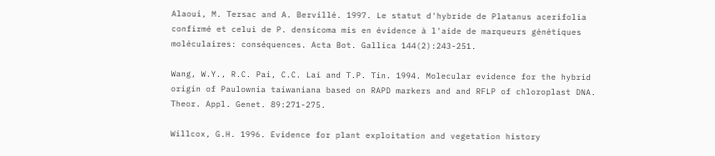Alaoui, M. Tersac and A. Bervillé. 1997. Le statut d'hybride de Platanus acerifolia confirmé et celui de P. densicoma mis en évidence à l'aide de marqueurs génétiques moléculaires: conséquences. Acta Bot. Gallica 144(2):243-251.

Wang, W.Y., R.C. Pai, C.C. Lai and T.P. Tin. 1994. Molecular evidence for the hybrid origin of Paulownia taiwaniana based on RAPD markers and and RFLP of chloroplast DNA. Theor. Appl. Genet. 89:271-275.

Willcox, G.H. 1996. Evidence for plant exploitation and vegetation history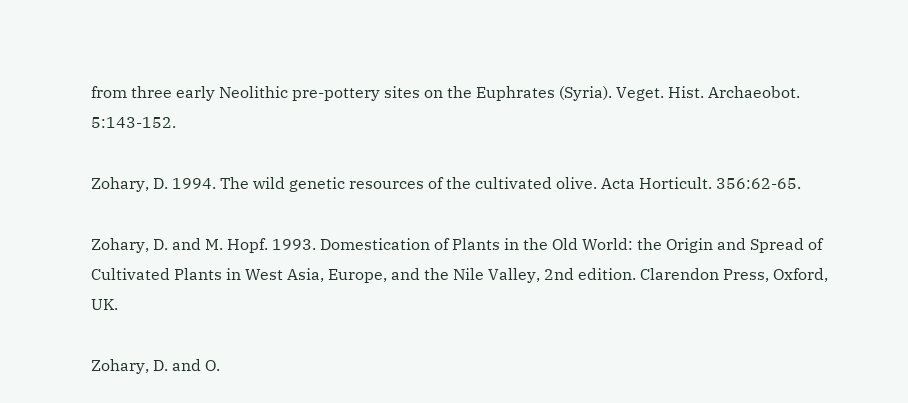from three early Neolithic pre-pottery sites on the Euphrates (Syria). Veget. Hist. Archaeobot. 5:143-152.

Zohary, D. 1994. The wild genetic resources of the cultivated olive. Acta Horticult. 356:62-65.

Zohary, D. and M. Hopf. 1993. Domestication of Plants in the Old World: the Origin and Spread of Cultivated Plants in West Asia, Europe, and the Nile Valley, 2nd edition. Clarendon Press, Oxford, UK.

Zohary, D. and O.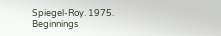Spiegel-Roy. 1975. Beginnings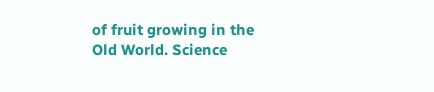of fruit growing in the Old World. Science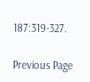187:319-327.

Previous Page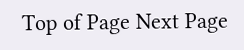Top of Page Next Page